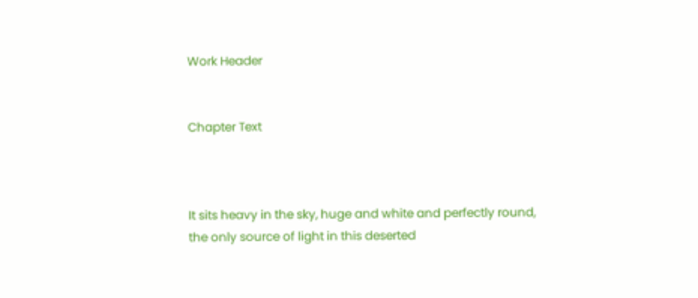Work Header


Chapter Text



It sits heavy in the sky, huge and white and perfectly round, the only source of light in this deserted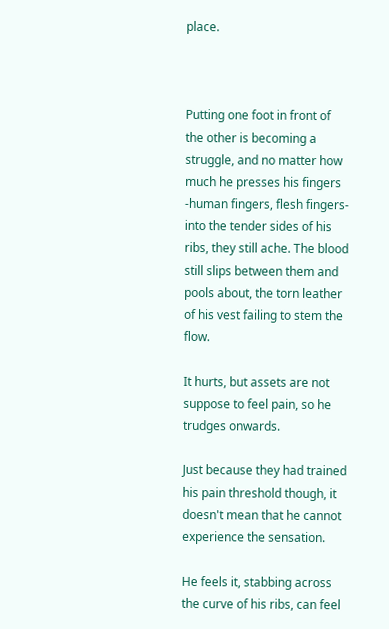place.



Putting one foot in front of the other is becoming a struggle, and no matter how much he presses his fingers -human fingers, flesh fingers- into the tender sides of his ribs, they still ache. The blood still slips between them and pools about, the torn leather of his vest failing to stem the flow.

It hurts, but assets are not suppose to feel pain, so he trudges onwards.

Just because they had trained his pain threshold though, it doesn't mean that he cannot experience the sensation.

He feels it, stabbing across the curve of his ribs, can feel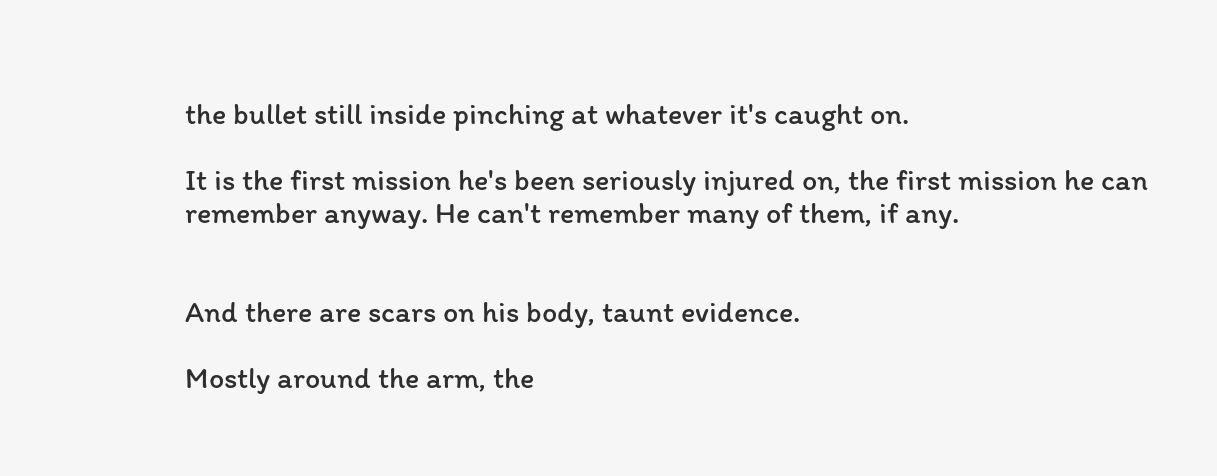the bullet still inside pinching at whatever it's caught on.

It is the first mission he's been seriously injured on, the first mission he can remember anyway. He can't remember many of them, if any.


And there are scars on his body, taunt evidence.

Mostly around the arm, the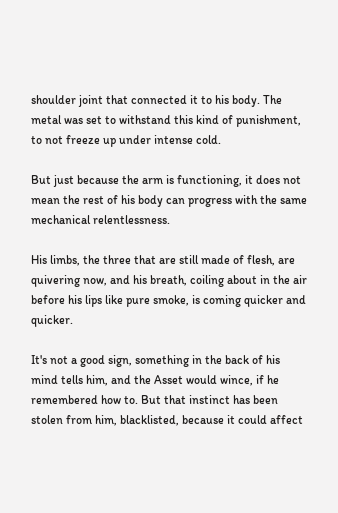shoulder joint that connected it to his body. The metal was set to withstand this kind of punishment, to not freeze up under intense cold.

But just because the arm is functioning, it does not mean the rest of his body can progress with the same mechanical relentlessness.

His limbs, the three that are still made of flesh, are quivering now, and his breath, coiling about in the air before his lips like pure smoke, is coming quicker and quicker.

It's not a good sign, something in the back of his mind tells him, and the Asset would wince, if he remembered how to. But that instinct has been stolen from him, blacklisted, because it could affect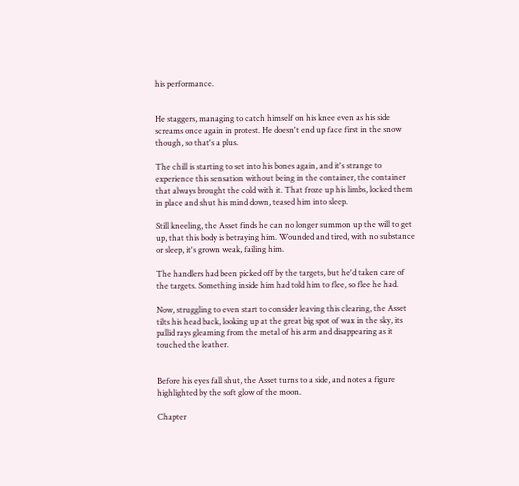his performance.


He staggers, managing to catch himself on his knee even as his side screams once again in protest. He doesn't end up face first in the snow though, so that's a plus.

The chill is starting to set into his bones again, and it's strange to experience this sensation without being in the container, the container that always brought the cold with it. That froze up his limbs, locked them in place and shut his mind down, teased him into sleep.

Still kneeling, the Asset finds he can no longer summon up the will to get up, that this body is betraying him. Wounded and tired, with no substance or sleep, it's grown weak, failing him.

The handlers had been picked off by the targets, but he'd taken care of the targets. Something inside him had told him to flee, so flee he had.

Now, struggling to even start to consider leaving this clearing, the Asset tilts his head back, looking up at the great big spot of wax in the sky, its pallid rays gleaming from the metal of his arm and disappearing as it touched the leather.


Before his eyes fall shut, the Asset turns to a side, and notes a figure highlighted by the soft glow of the moon.

Chapter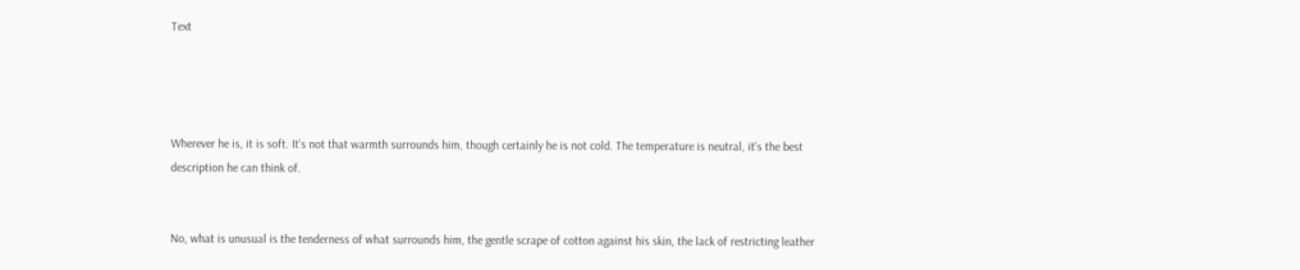Text




Wherever he is, it is soft. It's not that warmth surrounds him, though certainly he is not cold. The temperature is neutral, it's the best description he can think of.


No, what is unusual is the tenderness of what surrounds him, the gentle scrape of cotton against his skin, the lack of restricting leather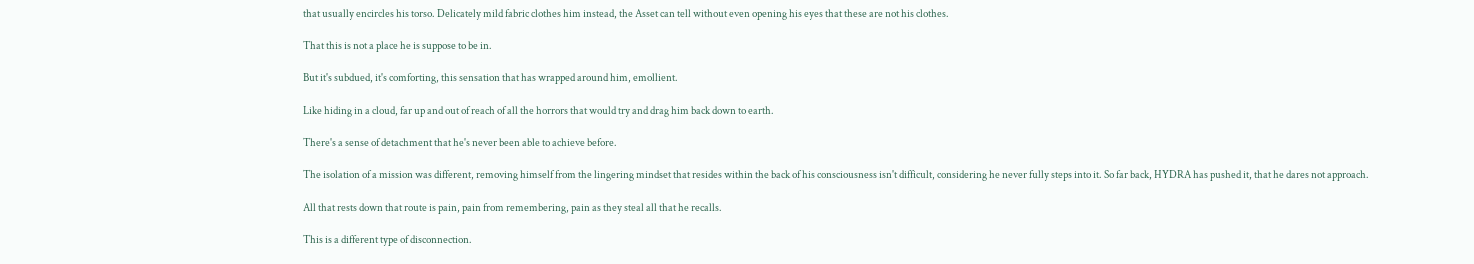that usually encircles his torso. Delicately mild fabric clothes him instead, the Asset can tell without even opening his eyes that these are not his clothes.

That this is not a place he is suppose to be in.

But it's subdued, it's comforting, this sensation that has wrapped around him, emollient.

Like hiding in a cloud, far up and out of reach of all the horrors that would try and drag him back down to earth.

There's a sense of detachment that he's never been able to achieve before.

The isolation of a mission was different, removing himself from the lingering mindset that resides within the back of his consciousness isn't difficult, considering he never fully steps into it. So far back, HYDRA has pushed it, that he dares not approach.

All that rests down that route is pain, pain from remembering, pain as they steal all that he recalls.

This is a different type of disconnection.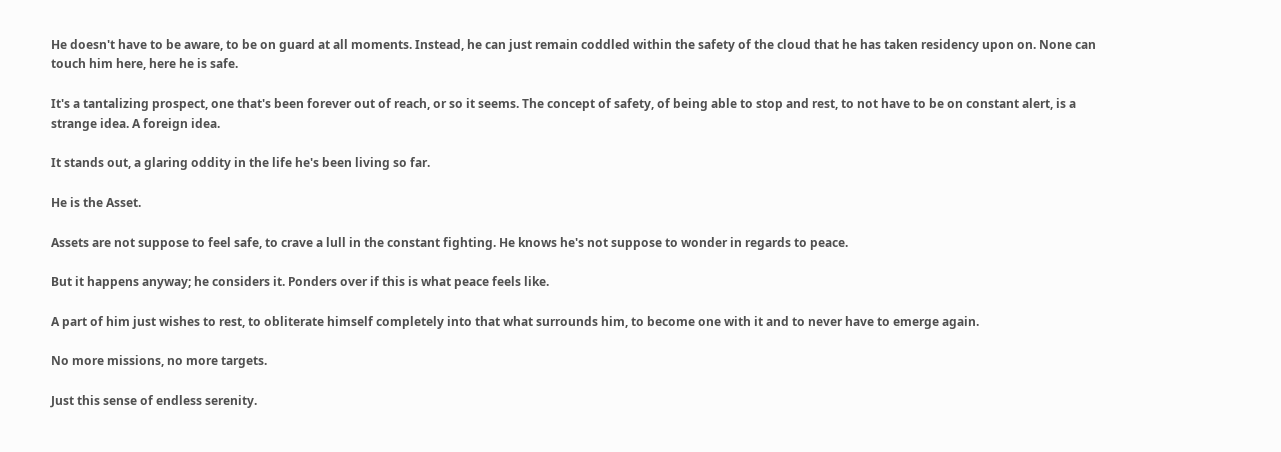He doesn't have to be aware, to be on guard at all moments. Instead, he can just remain coddled within the safety of the cloud that he has taken residency upon on. None can touch him here, here he is safe.

It's a tantalizing prospect, one that's been forever out of reach, or so it seems. The concept of safety, of being able to stop and rest, to not have to be on constant alert, is a strange idea. A foreign idea.

It stands out, a glaring oddity in the life he's been living so far.

He is the Asset.

Assets are not suppose to feel safe, to crave a lull in the constant fighting. He knows he's not suppose to wonder in regards to peace.

But it happens anyway; he considers it. Ponders over if this is what peace feels like.

A part of him just wishes to rest, to obliterate himself completely into that what surrounds him, to become one with it and to never have to emerge again.

No more missions, no more targets.

Just this sense of endless serenity.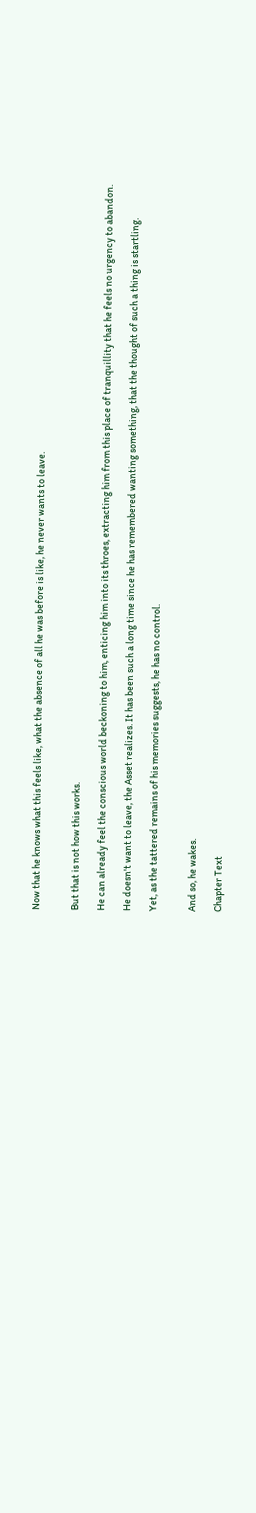Now that he knows what this feels like, what the absence of all he was before is like, he never wants to leave.


But that is not how this works.

He can already feel the conscious world beckoning to him, enticing him into its throes, extracting him from this place of tranquillity that he feels no urgency to abandon.

He doesn't want to leave, the Asset realizes. It has been such a long time since he has remembered wanting something, that the thought of such a thing is startling.

Yet, as the tattered remains of his memories suggests, he has no control.


And so, he wakes.

Chapter Text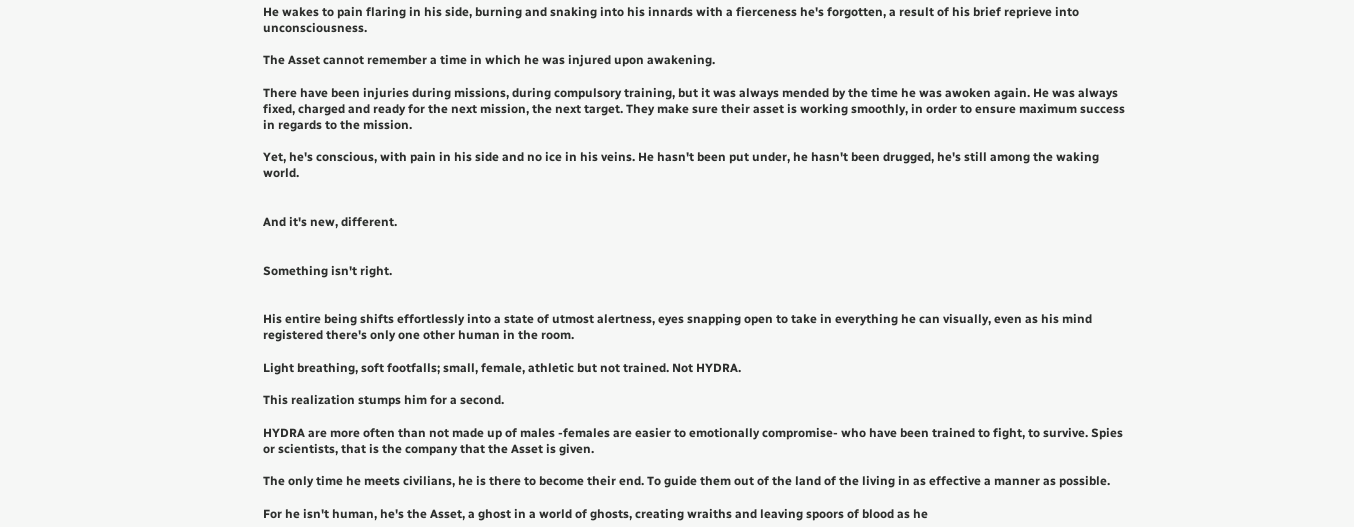He wakes to pain flaring in his side, burning and snaking into his innards with a fierceness he's forgotten, a result of his brief reprieve into unconsciousness.

The Asset cannot remember a time in which he was injured upon awakening.

There have been injuries during missions, during compulsory training, but it was always mended by the time he was awoken again. He was always fixed, charged and ready for the next mission, the next target. They make sure their asset is working smoothly, in order to ensure maximum success in regards to the mission.

Yet, he's conscious, with pain in his side and no ice in his veins. He hasn't been put under, he hasn't been drugged, he's still among the waking world.


And it's new, different.


Something isn't right.


His entire being shifts effortlessly into a state of utmost alertness, eyes snapping open to take in everything he can visually, even as his mind registered there's only one other human in the room.

Light breathing, soft footfalls; small, female, athletic but not trained. Not HYDRA.

This realization stumps him for a second.

HYDRA are more often than not made up of males -females are easier to emotionally compromise- who have been trained to fight, to survive. Spies or scientists, that is the company that the Asset is given.

The only time he meets civilians, he is there to become their end. To guide them out of the land of the living in as effective a manner as possible.

For he isn't human, he's the Asset, a ghost in a world of ghosts, creating wraiths and leaving spoors of blood as he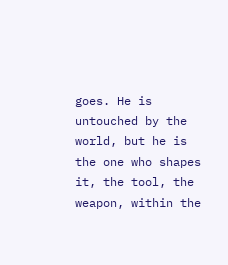goes. He is untouched by the world, but he is the one who shapes it, the tool, the weapon, within the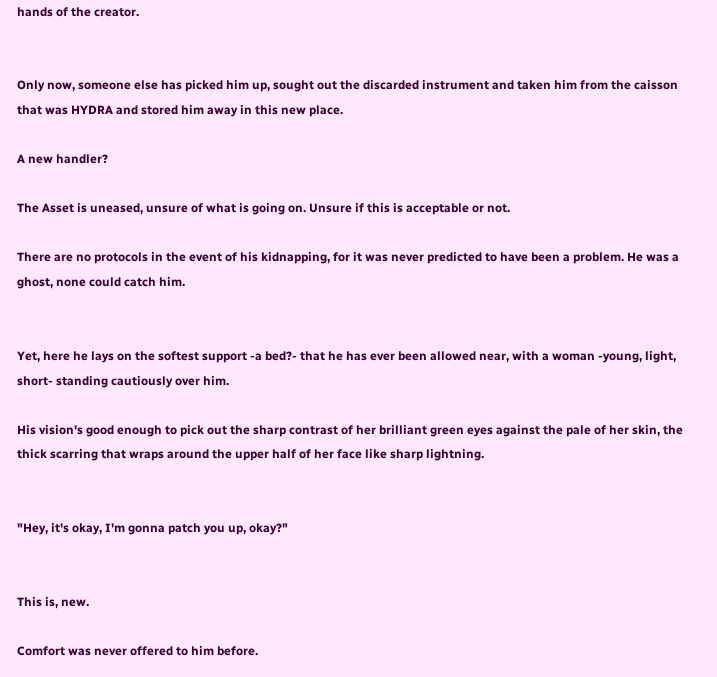hands of the creator.


Only now, someone else has picked him up, sought out the discarded instrument and taken him from the caisson that was HYDRA and stored him away in this new place.

A new handler?

The Asset is uneased, unsure of what is going on. Unsure if this is acceptable or not.

There are no protocols in the event of his kidnapping, for it was never predicted to have been a problem. He was a ghost, none could catch him.


Yet, here he lays on the softest support -a bed?- that he has ever been allowed near, with a woman -young, light, short- standing cautiously over him.

His vision's good enough to pick out the sharp contrast of her brilliant green eyes against the pale of her skin, the thick scarring that wraps around the upper half of her face like sharp lightning.


"Hey, it's okay, I'm gonna patch you up, okay?"


This is, new.

Comfort was never offered to him before.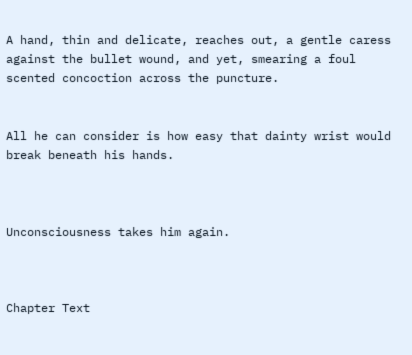A hand, thin and delicate, reaches out, a gentle caress against the bullet wound, and yet, smearing a foul scented concoction across the puncture.


All he can consider is how easy that dainty wrist would break beneath his hands.



Unconsciousness takes him again.



Chapter Text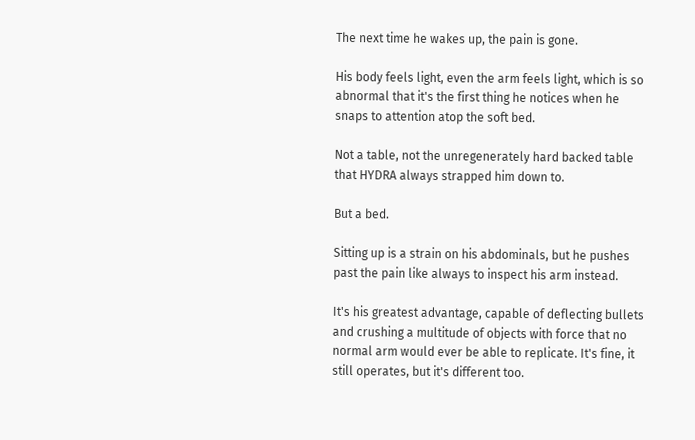The next time he wakes up, the pain is gone.

His body feels light, even the arm feels light, which is so abnormal that it's the first thing he notices when he snaps to attention atop the soft bed.

Not a table, not the unregenerately hard backed table that HYDRA always strapped him down to.

But a bed.

Sitting up is a strain on his abdominals, but he pushes past the pain like always to inspect his arm instead.

It's his greatest advantage, capable of deflecting bullets and crushing a multitude of objects with force that no normal arm would ever be able to replicate. It's fine, it still operates, but it's different too.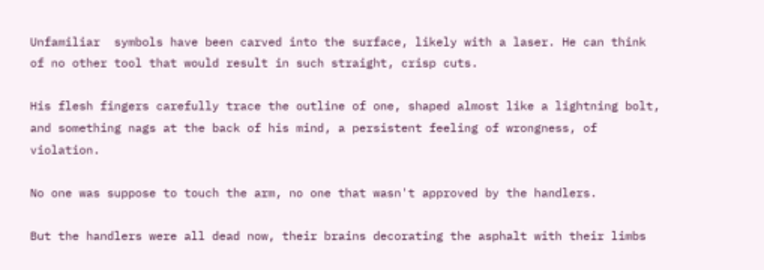Unfamiliar  symbols have been carved into the surface, likely with a laser. He can think of no other tool that would result in such straight, crisp cuts.

His flesh fingers carefully trace the outline of one, shaped almost like a lightning bolt, and something nags at the back of his mind, a persistent feeling of wrongness, of violation.

No one was suppose to touch the arm, no one that wasn't approved by the handlers.

But the handlers were all dead now, their brains decorating the asphalt with their limbs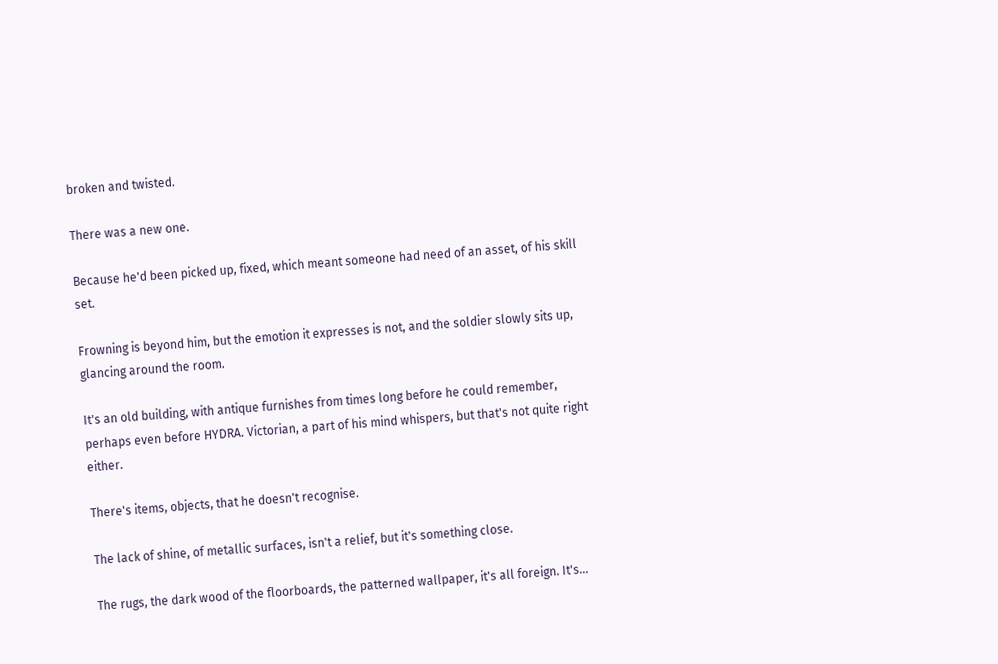broken and twisted.

There was a new one.

Because he'd been picked up, fixed, which meant someone had need of an asset, of his skill set.

Frowning is beyond him, but the emotion it expresses is not, and the soldier slowly sits up, glancing around the room.

It's an old building, with antique furnishes from times long before he could remember, perhaps even before HYDRA. Victorian, a part of his mind whispers, but that's not quite right either.

There's items, objects, that he doesn't recognise.

The lack of shine, of metallic surfaces, isn't a relief, but it's something close.

The rugs, the dark wood of the floorboards, the patterned wallpaper, it's all foreign. It's...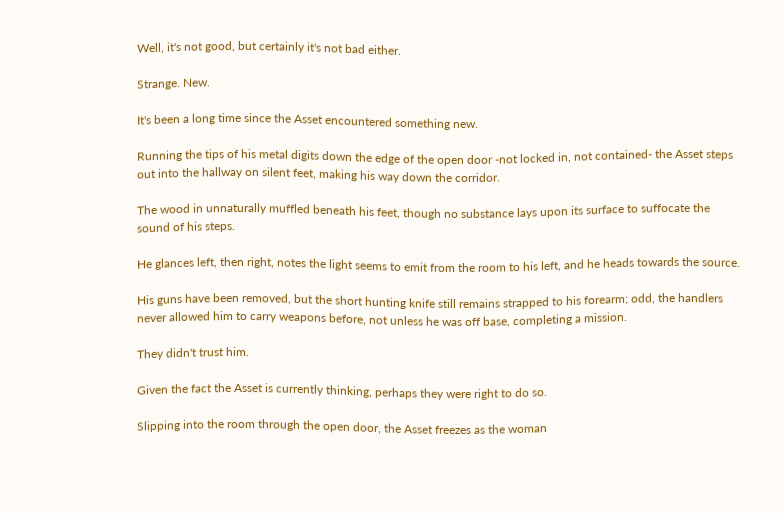Well, it's not good, but certainly it's not bad either.

Strange. New.

It's been a long time since the Asset encountered something new.

Running the tips of his metal digits down the edge of the open door -not locked in, not contained- the Asset steps out into the hallway on silent feet, making his way down the corridor.

The wood in unnaturally muffled beneath his feet, though no substance lays upon its surface to suffocate the sound of his steps.

He glances left, then right, notes the light seems to emit from the room to his left, and he heads towards the source.

His guns have been removed, but the short hunting knife still remains strapped to his forearm; odd, the handlers never allowed him to carry weapons before, not unless he was off base, completing a mission.

They didn't trust him.

Given the fact the Asset is currently thinking, perhaps they were right to do so.

Slipping into the room through the open door, the Asset freezes as the woman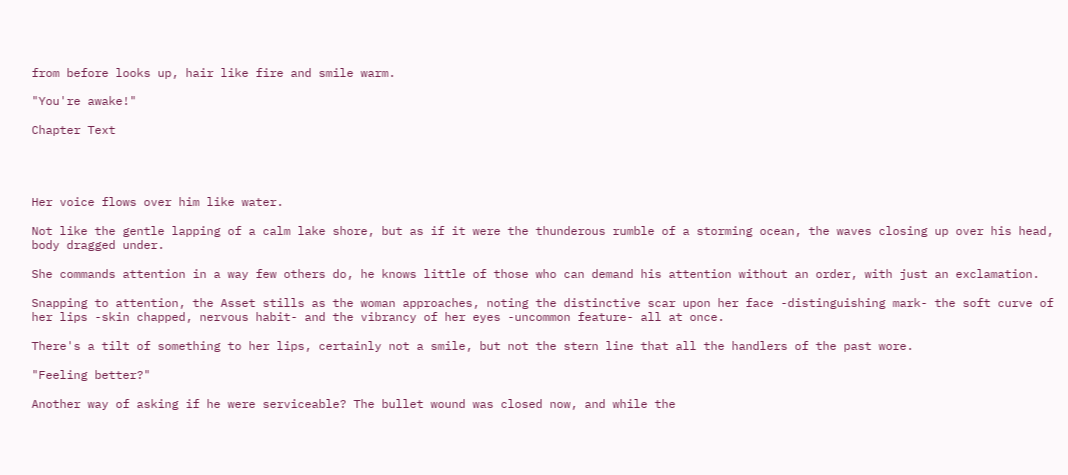from before looks up, hair like fire and smile warm.

"You're awake!"

Chapter Text




Her voice flows over him like water.

Not like the gentle lapping of a calm lake shore, but as if it were the thunderous rumble of a storming ocean, the waves closing up over his head, body dragged under.

She commands attention in a way few others do, he knows little of those who can demand his attention without an order, with just an exclamation.

Snapping to attention, the Asset stills as the woman approaches, noting the distinctive scar upon her face -distinguishing mark- the soft curve of her lips -skin chapped, nervous habit- and the vibrancy of her eyes -uncommon feature- all at once.

There's a tilt of something to her lips, certainly not a smile, but not the stern line that all the handlers of the past wore.

"Feeling better?"

Another way of asking if he were serviceable? The bullet wound was closed now, and while the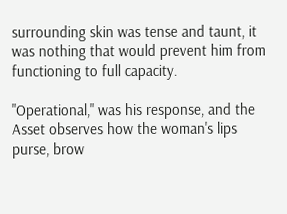surrounding skin was tense and taunt, it was nothing that would prevent him from functioning to full capacity.

"Operational," was his response, and the Asset observes how the woman's lips purse, brow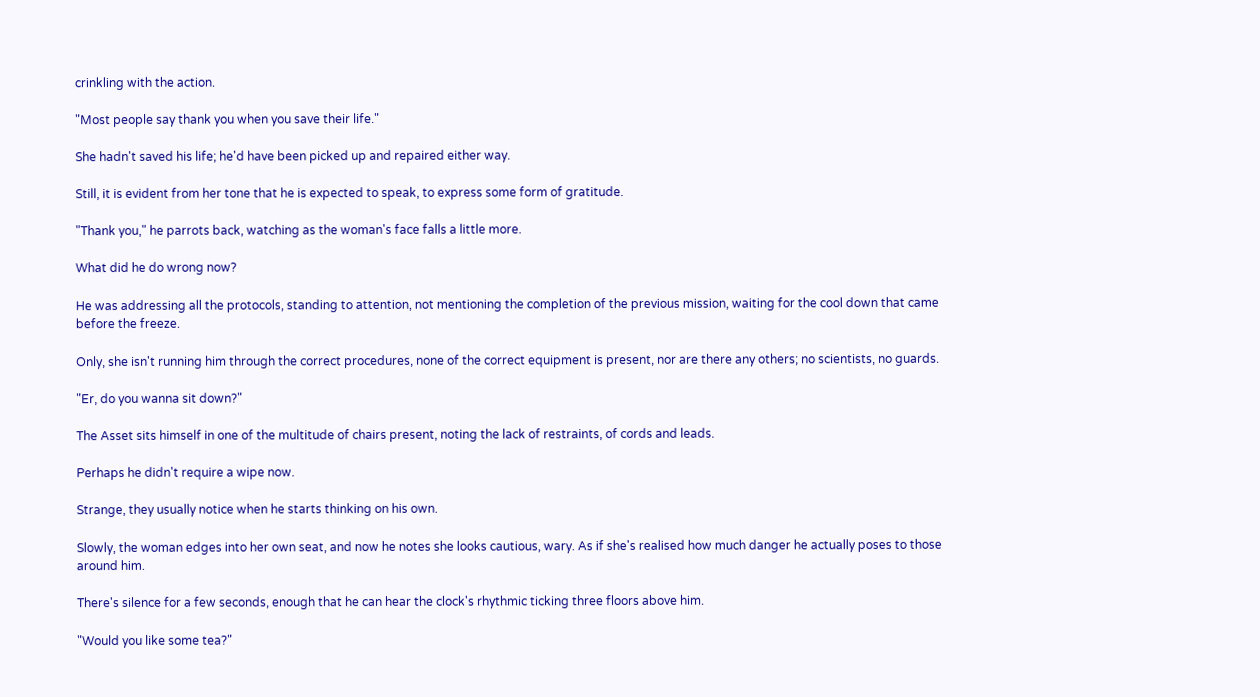crinkling with the action.

"Most people say thank you when you save their life."

She hadn't saved his life; he'd have been picked up and repaired either way.

Still, it is evident from her tone that he is expected to speak, to express some form of gratitude.

"Thank you," he parrots back, watching as the woman's face falls a little more.

What did he do wrong now?

He was addressing all the protocols, standing to attention, not mentioning the completion of the previous mission, waiting for the cool down that came before the freeze.

Only, she isn't running him through the correct procedures, none of the correct equipment is present, nor are there any others; no scientists, no guards.

"Er, do you wanna sit down?"

The Asset sits himself in one of the multitude of chairs present, noting the lack of restraints, of cords and leads.

Perhaps he didn't require a wipe now.

Strange, they usually notice when he starts thinking on his own.

Slowly, the woman edges into her own seat, and now he notes she looks cautious, wary. As if she's realised how much danger he actually poses to those around him.

There's silence for a few seconds, enough that he can hear the clock's rhythmic ticking three floors above him.

"Would you like some tea?"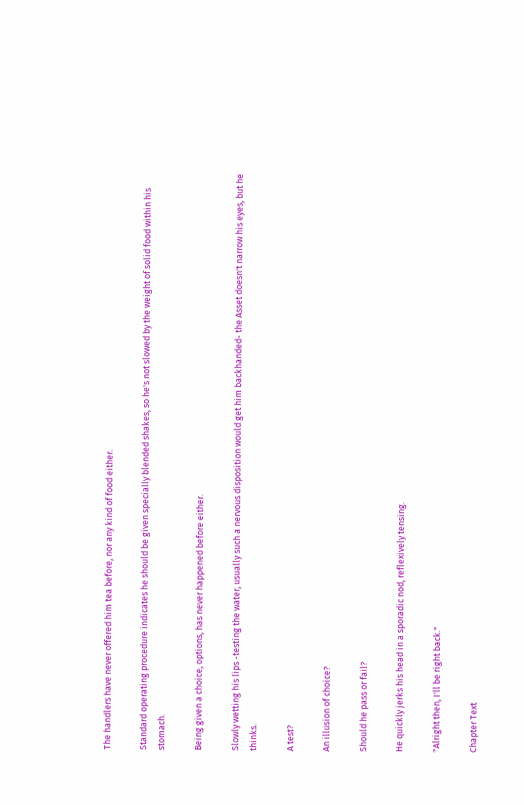The handlers have never offered him tea before, nor any kind of food either.

Standard operating procedure indicates he should be given specially blended shakes, so he's not slowed by the weight of solid food within his stomach.

Being given a choice, options, has never happened before either.

Slowly wetting his lips -testing the water, usually such a nervous disposition would get him backhanded- the Asset doesn't narrow his eyes, but he thinks.

A test?

An illusion of choice?

Should he pass or fail?

He quickly jerks his head in a sporadic nod, reflexively tensing.

"Alright then, I'll be right back."

Chapter Text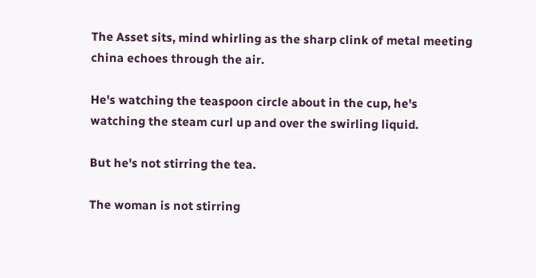The Asset sits, mind whirling as the sharp clink of metal meeting china echoes through the air.

He's watching the teaspoon circle about in the cup, he's watching the steam curl up and over the swirling liquid.

But he's not stirring the tea.

The woman is not stirring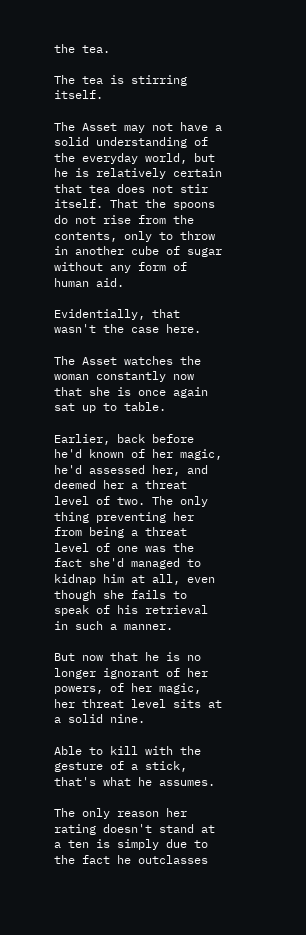the tea.

The tea is stirring itself.

The Asset may not have a solid understanding of the everyday world, but he is relatively certain that tea does not stir itself. That the spoons do not rise from the contents, only to throw in another cube of sugar without any form of human aid.

Evidentially, that wasn't the case here.

The Asset watches the woman constantly now that she is once again sat up to table.

Earlier, back before he'd known of her magic, he'd assessed her, and deemed her a threat level of two. The only thing preventing her from being a threat level of one was the fact she'd managed to kidnap him at all, even though she fails to speak of his retrieval in such a manner.

But now that he is no longer ignorant of her powers, of her magic, her threat level sits at a solid nine.

Able to kill with the gesture of a stick, that's what he assumes.

The only reason her rating doesn't stand at a ten is simply due to the fact he outclasses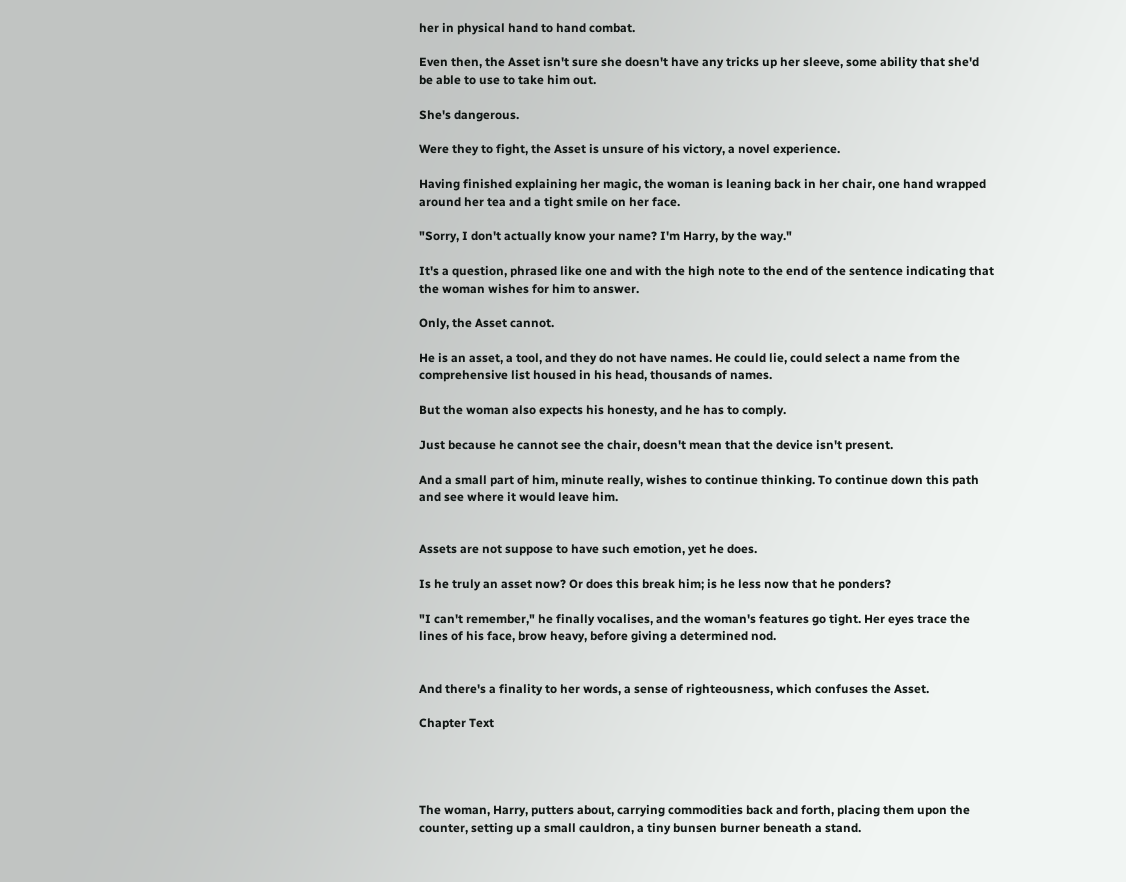her in physical hand to hand combat.

Even then, the Asset isn't sure she doesn't have any tricks up her sleeve, some ability that she'd be able to use to take him out.

She's dangerous.

Were they to fight, the Asset is unsure of his victory, a novel experience.

Having finished explaining her magic, the woman is leaning back in her chair, one hand wrapped around her tea and a tight smile on her face.

"Sorry, I don't actually know your name? I'm Harry, by the way."

It's a question, phrased like one and with the high note to the end of the sentence indicating that the woman wishes for him to answer.

Only, the Asset cannot.

He is an asset, a tool, and they do not have names. He could lie, could select a name from the comprehensive list housed in his head, thousands of names.

But the woman also expects his honesty, and he has to comply.

Just because he cannot see the chair, doesn't mean that the device isn't present.

And a small part of him, minute really, wishes to continue thinking. To continue down this path and see where it would leave him.


Assets are not suppose to have such emotion, yet he does.

Is he truly an asset now? Or does this break him; is he less now that he ponders?

"I can't remember," he finally vocalises, and the woman's features go tight. Her eyes trace the lines of his face, brow heavy, before giving a determined nod.


And there's a finality to her words, a sense of righteousness, which confuses the Asset.

Chapter Text




The woman, Harry, putters about, carrying commodities back and forth, placing them upon the counter, setting up a small cauldron, a tiny bunsen burner beneath a stand.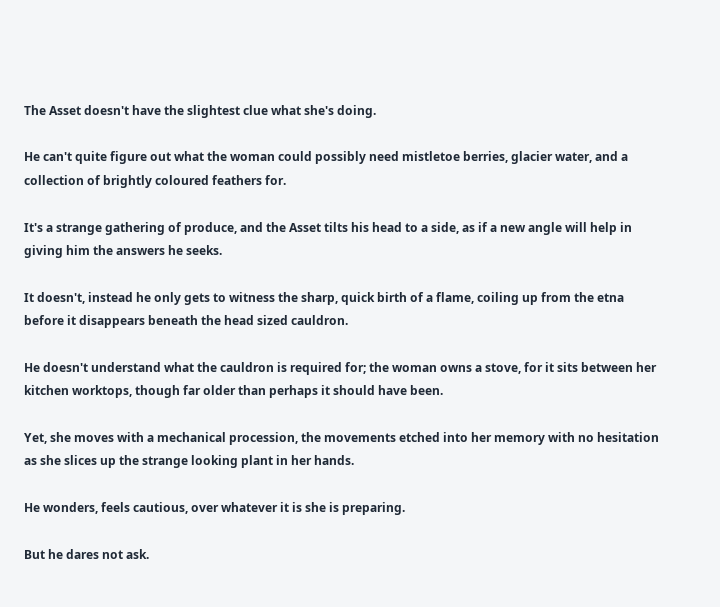The Asset doesn't have the slightest clue what she's doing.

He can't quite figure out what the woman could possibly need mistletoe berries, glacier water, and a collection of brightly coloured feathers for.

It's a strange gathering of produce, and the Asset tilts his head to a side, as if a new angle will help in giving him the answers he seeks.

It doesn't, instead he only gets to witness the sharp, quick birth of a flame, coiling up from the etna before it disappears beneath the head sized cauldron.

He doesn't understand what the cauldron is required for; the woman owns a stove, for it sits between her kitchen worktops, though far older than perhaps it should have been.

Yet, she moves with a mechanical procession, the movements etched into her memory with no hesitation as she slices up the strange looking plant in her hands.

He wonders, feels cautious, over whatever it is she is preparing.

But he dares not ask.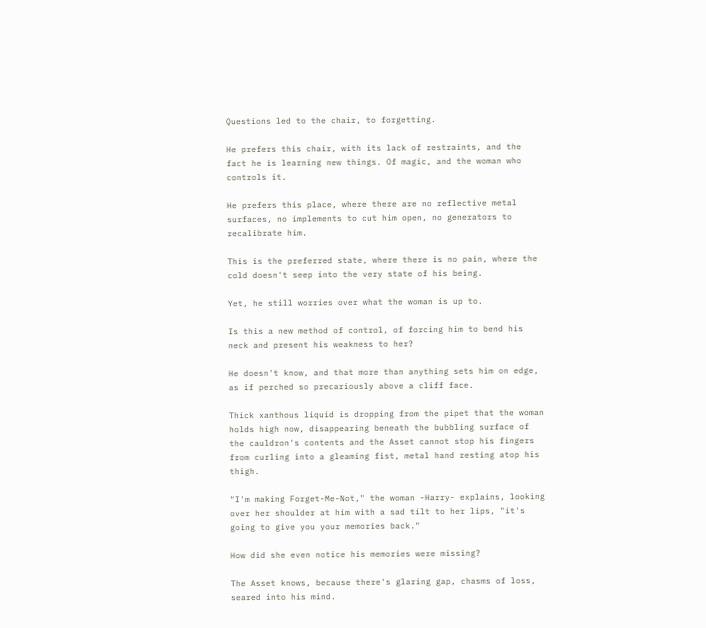Questions led to the chair, to forgetting.

He prefers this chair, with its lack of restraints, and the fact he is learning new things. Of magic, and the woman who controls it.

He prefers this place, where there are no reflective metal surfaces, no implements to cut him open, no generators to recalibrate him.

This is the preferred state, where there is no pain, where the cold doesn't seep into the very state of his being.

Yet, he still worries over what the woman is up to.

Is this a new method of control, of forcing him to bend his neck and present his weakness to her?

He doesn't know, and that more than anything sets him on edge, as if perched so precariously above a cliff face.

Thick xanthous liquid is dropping from the pipet that the woman holds high now, disappearing beneath the bubbling surface of the cauldron's contents and the Asset cannot stop his fingers from curling into a gleaming fist, metal hand resting atop his thigh.

"I'm making Forget-Me-Not," the woman -Harry- explains, looking over her shoulder at him with a sad tilt to her lips, "it's going to give you your memories back."

How did she even notice his memories were missing?

The Asset knows, because there's glaring gap, chasms of loss, seared into his mind.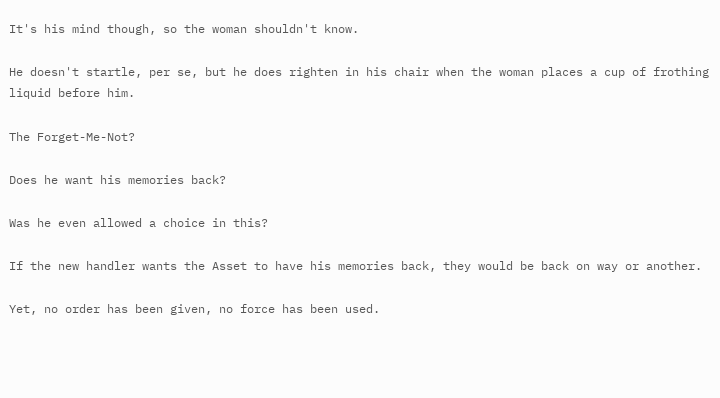It's his mind though, so the woman shouldn't know.

He doesn't startle, per se, but he does righten in his chair when the woman places a cup of frothing liquid before him.

The Forget-Me-Not?

Does he want his memories back?

Was he even allowed a choice in this?

If the new handler wants the Asset to have his memories back, they would be back on way or another.

Yet, no order has been given, no force has been used.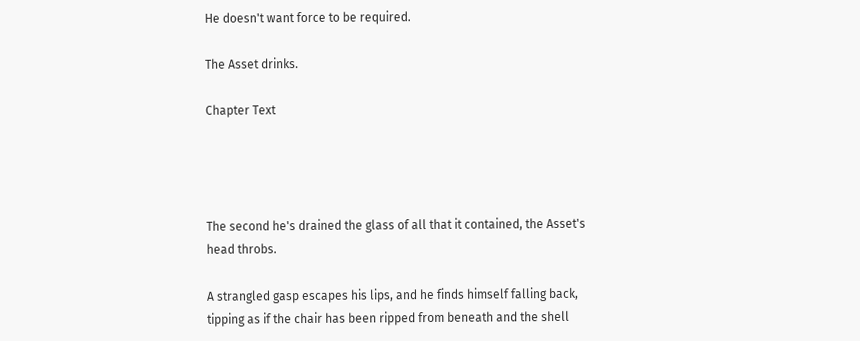He doesn't want force to be required.

The Asset drinks.

Chapter Text




The second he's drained the glass of all that it contained, the Asset's head throbs.

A strangled gasp escapes his lips, and he finds himself falling back, tipping as if the chair has been ripped from beneath and the shell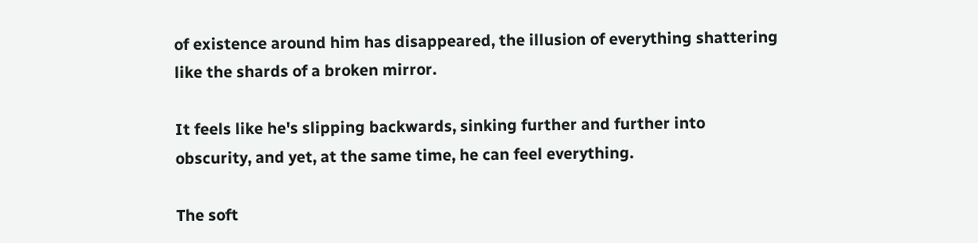of existence around him has disappeared, the illusion of everything shattering like the shards of a broken mirror.

It feels like he's slipping backwards, sinking further and further into obscurity, and yet, at the same time, he can feel everything.

The soft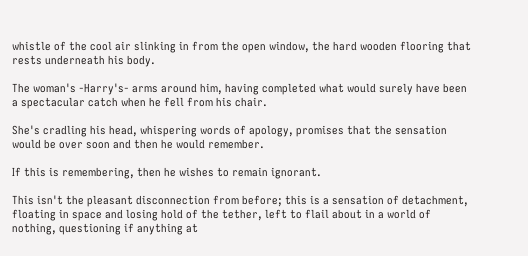whistle of the cool air slinking in from the open window, the hard wooden flooring that rests underneath his body.

The woman's -Harry's- arms around him, having completed what would surely have been a spectacular catch when he fell from his chair.

She's cradling his head, whispering words of apology, promises that the sensation would be over soon and then he would remember.

If this is remembering, then he wishes to remain ignorant.

This isn't the pleasant disconnection from before; this is a sensation of detachment, floating in space and losing hold of the tether, left to flail about in a world of nothing, questioning if anything at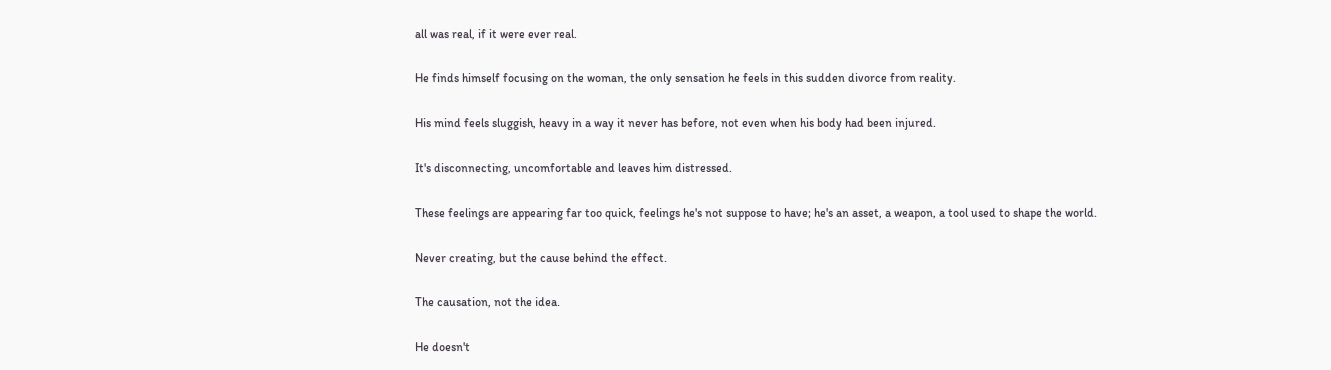all was real, if it were ever real.

He finds himself focusing on the woman, the only sensation he feels in this sudden divorce from reality.

His mind feels sluggish, heavy in a way it never has before, not even when his body had been injured.

It's disconnecting, uncomfortable and leaves him distressed.

These feelings are appearing far too quick, feelings he's not suppose to have; he's an asset, a weapon, a tool used to shape the world.

Never creating, but the cause behind the effect.

The causation, not the idea.

He doesn't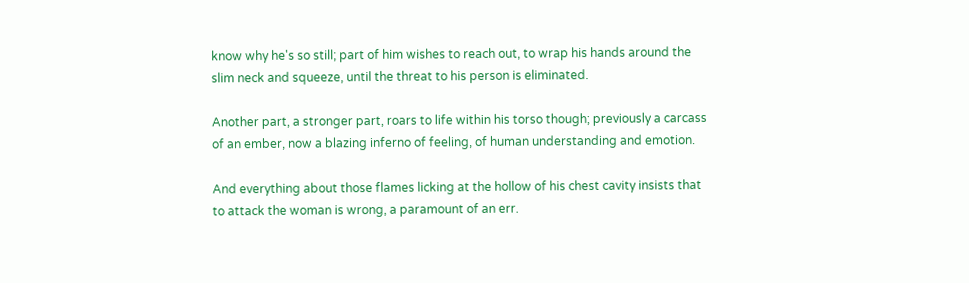know why he's so still; part of him wishes to reach out, to wrap his hands around the slim neck and squeeze, until the threat to his person is eliminated.

Another part, a stronger part, roars to life within his torso though; previously a carcass of an ember, now a blazing inferno of feeling, of human understanding and emotion.

And everything about those flames licking at the hollow of his chest cavity insists that to attack the woman is wrong, a paramount of an err.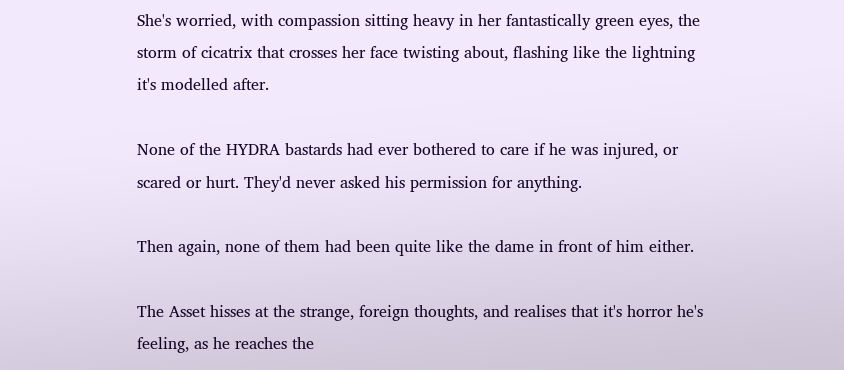She's worried, with compassion sitting heavy in her fantastically green eyes, the storm of cicatrix that crosses her face twisting about, flashing like the lightning it's modelled after.

None of the HYDRA bastards had ever bothered to care if he was injured, or scared or hurt. They'd never asked his permission for anything.

Then again, none of them had been quite like the dame in front of him either.

The Asset hisses at the strange, foreign thoughts, and realises that it's horror he's feeling, as he reaches the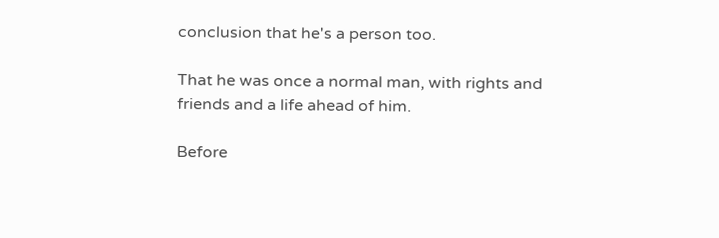conclusion that he's a person too.

That he was once a normal man, with rights and friends and a life ahead of him.

Before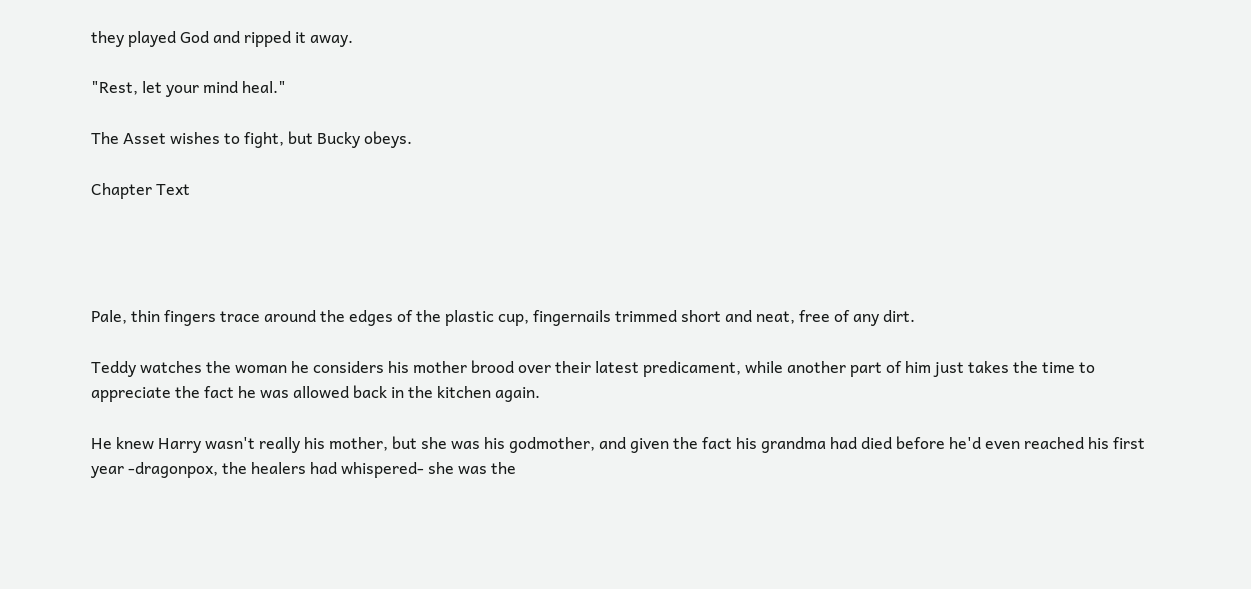they played God and ripped it away.

"Rest, let your mind heal."

The Asset wishes to fight, but Bucky obeys.

Chapter Text




Pale, thin fingers trace around the edges of the plastic cup, fingernails trimmed short and neat, free of any dirt.

Teddy watches the woman he considers his mother brood over their latest predicament, while another part of him just takes the time to appreciate the fact he was allowed back in the kitchen again.

He knew Harry wasn't really his mother, but she was his godmother, and given the fact his grandma had died before he'd even reached his first year -dragonpox, the healers had whispered- she was the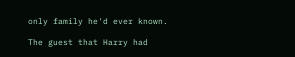only family he'd ever known.

The guest that Harry had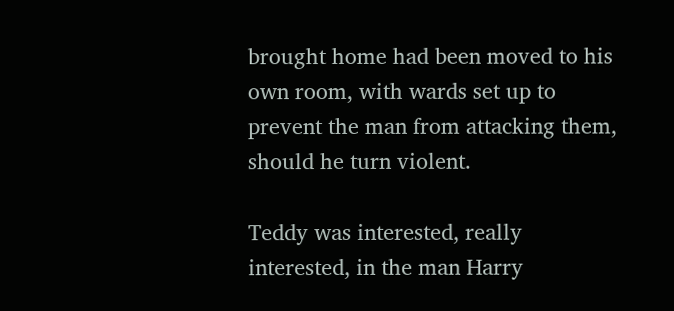brought home had been moved to his own room, with wards set up to prevent the man from attacking them, should he turn violent.

Teddy was interested, really interested, in the man Harry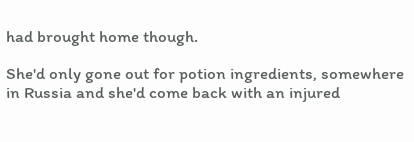had brought home though.

She'd only gone out for potion ingredients, somewhere in Russia and she'd come back with an injured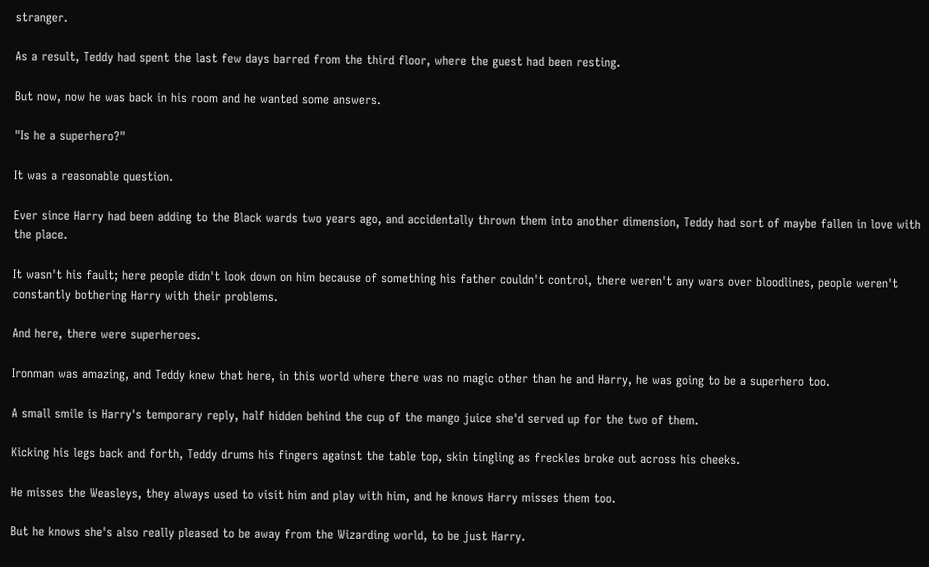stranger.

As a result, Teddy had spent the last few days barred from the third floor, where the guest had been resting.

But now, now he was back in his room and he wanted some answers.

"Is he a superhero?"

It was a reasonable question.

Ever since Harry had been adding to the Black wards two years ago, and accidentally thrown them into another dimension, Teddy had sort of maybe fallen in love with the place.

It wasn't his fault; here people didn't look down on him because of something his father couldn't control, there weren't any wars over bloodlines, people weren't constantly bothering Harry with their problems.

And here, there were superheroes.

Ironman was amazing, and Teddy knew that here, in this world where there was no magic other than he and Harry, he was going to be a superhero too.

A small smile is Harry's temporary reply, half hidden behind the cup of the mango juice she'd served up for the two of them.

Kicking his legs back and forth, Teddy drums his fingers against the table top, skin tingling as freckles broke out across his cheeks.

He misses the Weasleys, they always used to visit him and play with him, and he knows Harry misses them too.

But he knows she's also really pleased to be away from the Wizarding world, to be just Harry.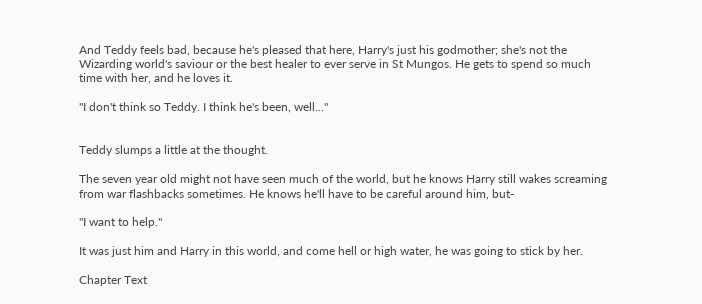And Teddy feels bad, because he's pleased that here, Harry's just his godmother; she's not the Wizarding world's saviour or the best healer to ever serve in St Mungos. He gets to spend so much time with her, and he loves it.

"I don't think so Teddy. I think he's been, well..."


Teddy slumps a little at the thought.

The seven year old might not have seen much of the world, but he knows Harry still wakes screaming from war flashbacks sometimes. He knows he'll have to be careful around him, but-

"I want to help."

It was just him and Harry in this world, and come hell or high water, he was going to stick by her.

Chapter Text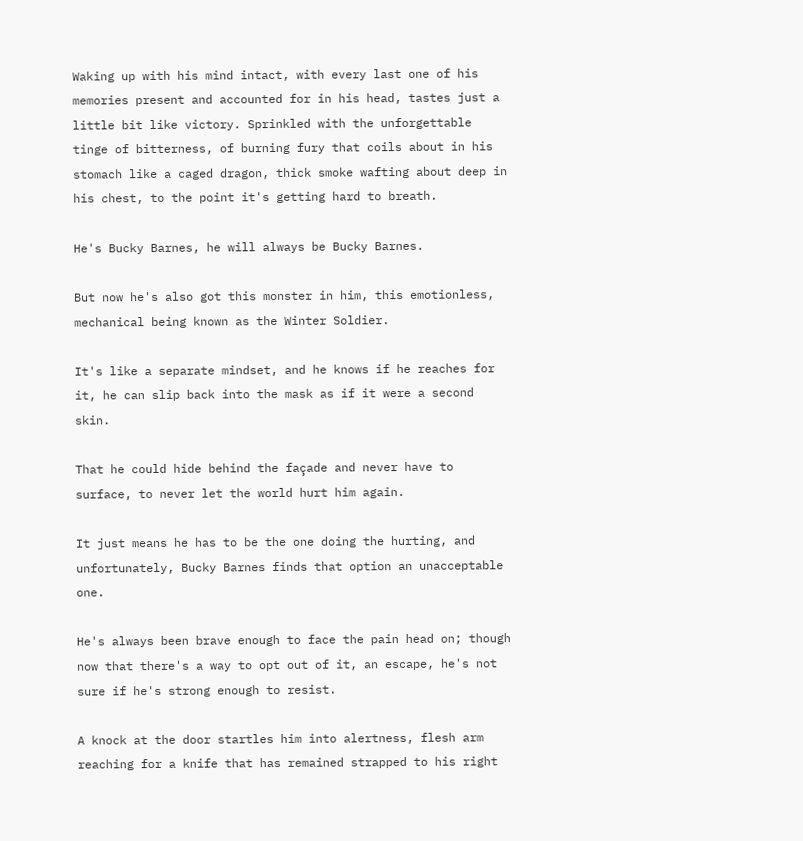Waking up with his mind intact, with every last one of his memories present and accounted for in his head, tastes just a little bit like victory. Sprinkled with the unforgettable tinge of bitterness, of burning fury that coils about in his stomach like a caged dragon, thick smoke wafting about deep in his chest, to the point it's getting hard to breath.

He's Bucky Barnes, he will always be Bucky Barnes.

But now he's also got this monster in him, this emotionless, mechanical being known as the Winter Soldier.

It's like a separate mindset, and he knows if he reaches for it, he can slip back into the mask as if it were a second skin.

That he could hide behind the façade and never have to surface, to never let the world hurt him again.

It just means he has to be the one doing the hurting, and unfortunately, Bucky Barnes finds that option an unacceptable one.

He's always been brave enough to face the pain head on; though now that there's a way to opt out of it, an escape, he's not sure if he's strong enough to resist.

A knock at the door startles him into alertness, flesh arm reaching for a knife that has remained strapped to his right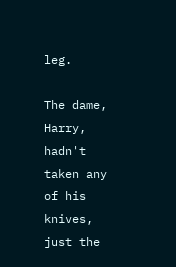leg.

The dame, Harry, hadn't taken any of his knives, just the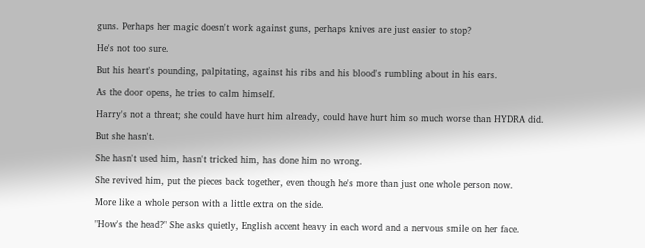guns. Perhaps her magic doesn't work against guns, perhaps knives are just easier to stop?

He's not too sure.

But his heart's pounding, palpitating, against his ribs and his blood's rumbling about in his ears.

As the door opens, he tries to calm himself.

Harry's not a threat; she could have hurt him already, could have hurt him so much worse than HYDRA did.

But she hasn't.

She hasn't used him, hasn't tricked him, has done him no wrong.

She revived him, put the pieces back together, even though he's more than just one whole person now.

More like a whole person with a little extra on the side.

"How's the head?" She asks quietly, English accent heavy in each word and a nervous smile on her face.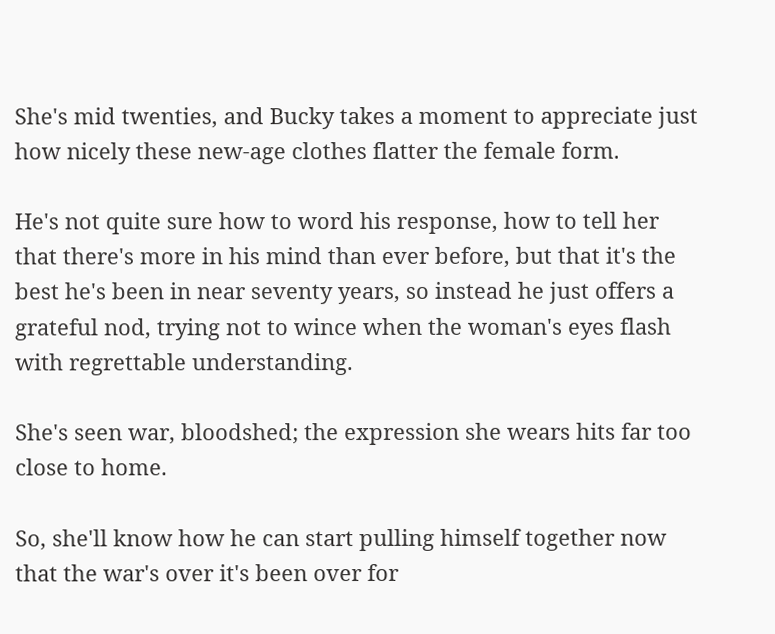She's mid twenties, and Bucky takes a moment to appreciate just how nicely these new-age clothes flatter the female form.

He's not quite sure how to word his response, how to tell her that there's more in his mind than ever before, but that it's the best he's been in near seventy years, so instead he just offers a grateful nod, trying not to wince when the woman's eyes flash with regrettable understanding.

She's seen war, bloodshed; the expression she wears hits far too close to home.

So, she'll know how he can start pulling himself together now that the war's over it's been over for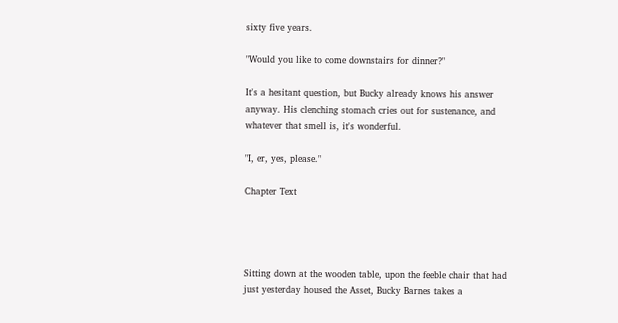sixty five years.

"Would you like to come downstairs for dinner?"

It's a hesitant question, but Bucky already knows his answer anyway. His clenching stomach cries out for sustenance, and whatever that smell is, it's wonderful.

"I, er, yes, please."

Chapter Text




Sitting down at the wooden table, upon the feeble chair that had just yesterday housed the Asset, Bucky Barnes takes a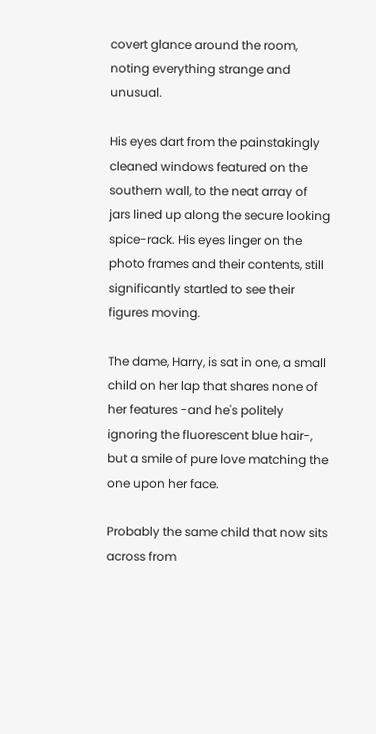covert glance around the room, noting everything strange and unusual.

His eyes dart from the painstakingly cleaned windows featured on the southern wall, to the neat array of jars lined up along the secure looking spice-rack. His eyes linger on the photo frames and their contents, still significantly startled to see their figures moving.

The dame, Harry, is sat in one, a small child on her lap that shares none of her features -and he's politely ignoring the fluorescent blue hair-, but a smile of pure love matching the one upon her face.

Probably the same child that now sits across from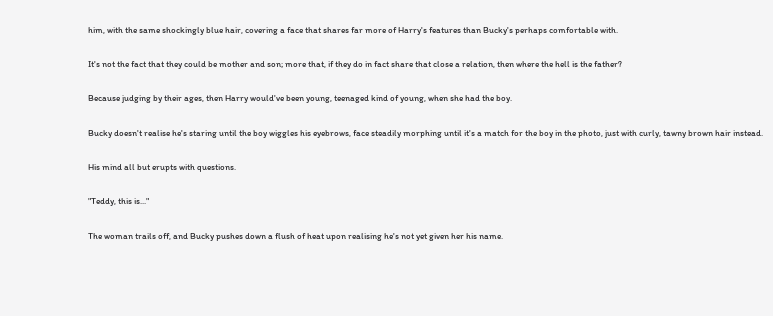him, with the same shockingly blue hair, covering a face that shares far more of Harry's features than Bucky's perhaps comfortable with.

It's not the fact that they could be mother and son; more that, if they do in fact share that close a relation, then where the hell is the father?

Because judging by their ages, then Harry would've been young, teenaged kind of young, when she had the boy.

Bucky doesn't realise he's staring until the boy wiggles his eyebrows, face steadily morphing until it's a match for the boy in the photo, just with curly, tawny brown hair instead.

His mind all but erupts with questions.

"Teddy, this is..."

The woman trails off, and Bucky pushes down a flush of heat upon realising he's not yet given her his name.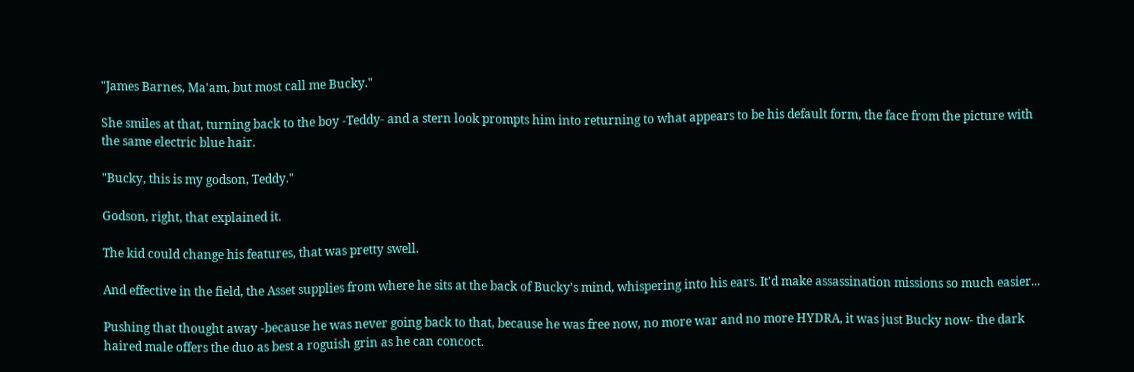"James Barnes, Ma'am, but most call me Bucky."

She smiles at that, turning back to the boy -Teddy- and a stern look prompts him into returning to what appears to be his default form, the face from the picture with the same electric blue hair.

"Bucky, this is my godson, Teddy."

Godson, right, that explained it.

The kid could change his features, that was pretty swell.

And effective in the field, the Asset supplies from where he sits at the back of Bucky's mind, whispering into his ears. It'd make assassination missions so much easier...

Pushing that thought away -because he was never going back to that, because he was free now, no more war and no more HYDRA, it was just Bucky now- the dark haired male offers the duo as best a roguish grin as he can concoct.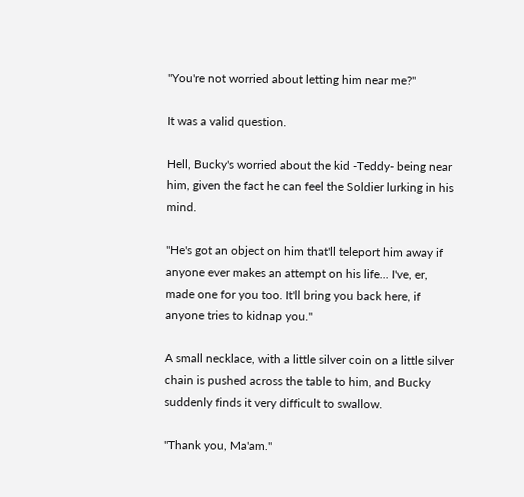"You're not worried about letting him near me?"

It was a valid question.

Hell, Bucky's worried about the kid -Teddy- being near him, given the fact he can feel the Soldier lurking in his mind.

"He's got an object on him that'll teleport him away if anyone ever makes an attempt on his life... I've, er, made one for you too. It'll bring you back here, if anyone tries to kidnap you."

A small necklace, with a little silver coin on a little silver chain is pushed across the table to him, and Bucky suddenly finds it very difficult to swallow.

"Thank you, Ma'am."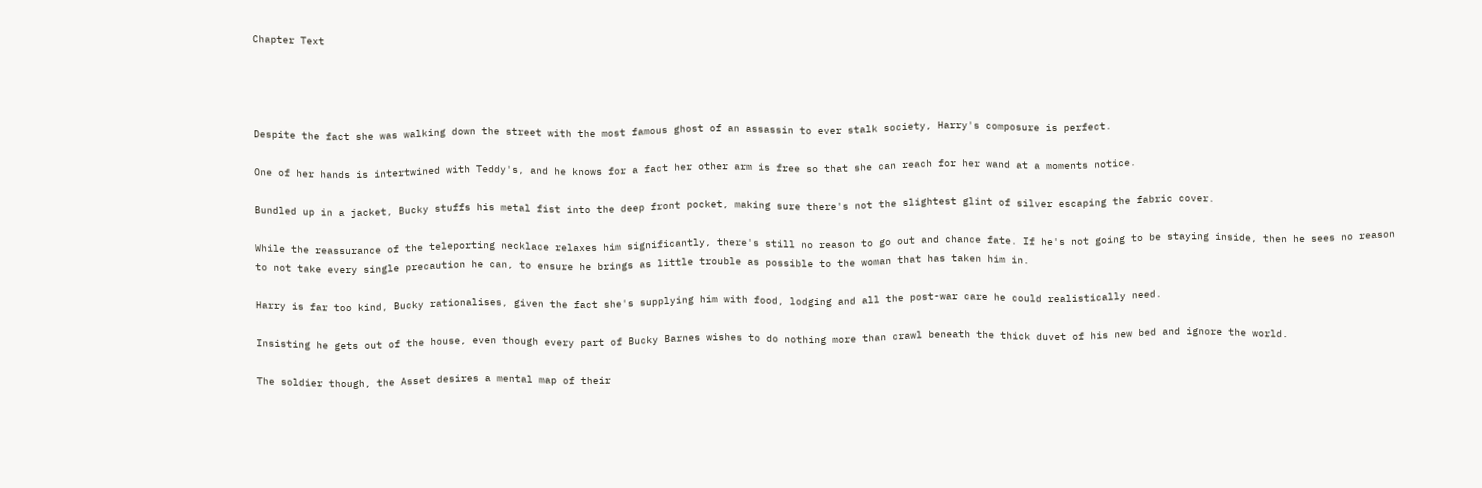Chapter Text




Despite the fact she was walking down the street with the most famous ghost of an assassin to ever stalk society, Harry's composure is perfect.

One of her hands is intertwined with Teddy's, and he knows for a fact her other arm is free so that she can reach for her wand at a moments notice.

Bundled up in a jacket, Bucky stuffs his metal fist into the deep front pocket, making sure there's not the slightest glint of silver escaping the fabric cover.

While the reassurance of the teleporting necklace relaxes him significantly, there's still no reason to go out and chance fate. If he's not going to be staying inside, then he sees no reason to not take every single precaution he can, to ensure he brings as little trouble as possible to the woman that has taken him in.

Harry is far too kind, Bucky rationalises, given the fact she's supplying him with food, lodging and all the post-war care he could realistically need.

Insisting he gets out of the house, even though every part of Bucky Barnes wishes to do nothing more than crawl beneath the thick duvet of his new bed and ignore the world.

The soldier though, the Asset desires a mental map of their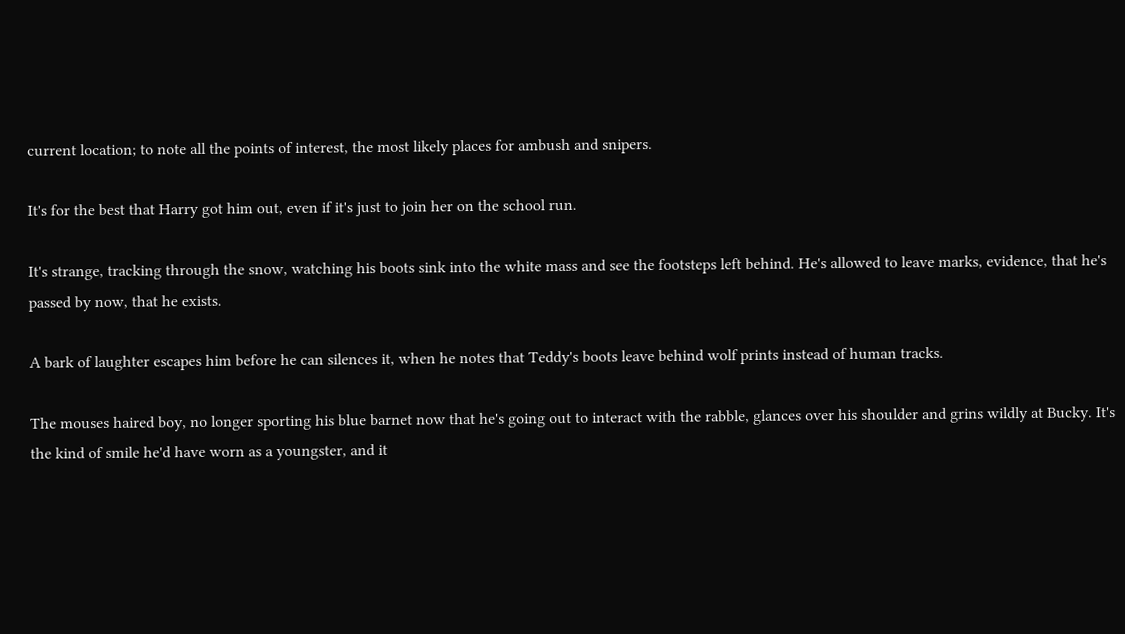current location; to note all the points of interest, the most likely places for ambush and snipers.

It's for the best that Harry got him out, even if it's just to join her on the school run.

It's strange, tracking through the snow, watching his boots sink into the white mass and see the footsteps left behind. He's allowed to leave marks, evidence, that he's passed by now, that he exists.

A bark of laughter escapes him before he can silences it, when he notes that Teddy's boots leave behind wolf prints instead of human tracks.

The mouses haired boy, no longer sporting his blue barnet now that he's going out to interact with the rabble, glances over his shoulder and grins wildly at Bucky. It's the kind of smile he'd have worn as a youngster, and it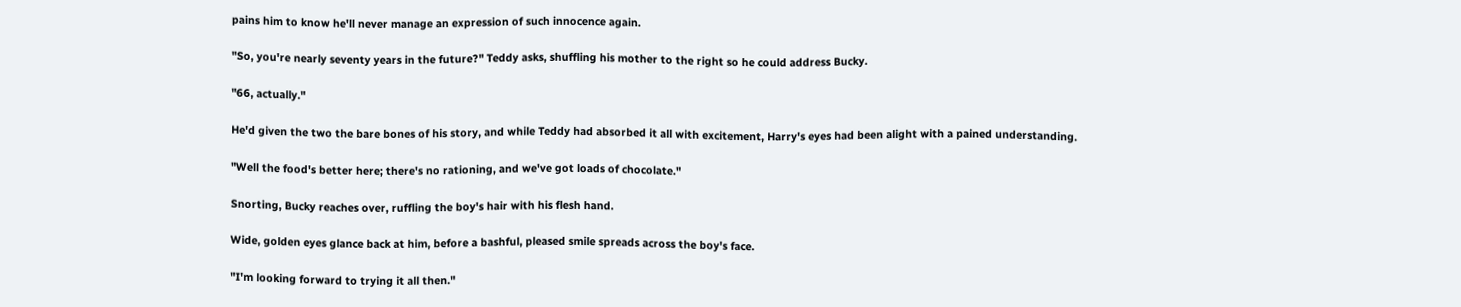pains him to know he'll never manage an expression of such innocence again.

"So, you're nearly seventy years in the future?" Teddy asks, shuffling his mother to the right so he could address Bucky.

"66, actually."

He'd given the two the bare bones of his story, and while Teddy had absorbed it all with excitement, Harry's eyes had been alight with a pained understanding.

"Well the food's better here; there's no rationing, and we've got loads of chocolate."

Snorting, Bucky reaches over, ruffling the boy's hair with his flesh hand.

Wide, golden eyes glance back at him, before a bashful, pleased smile spreads across the boy's face.

"I'm looking forward to trying it all then."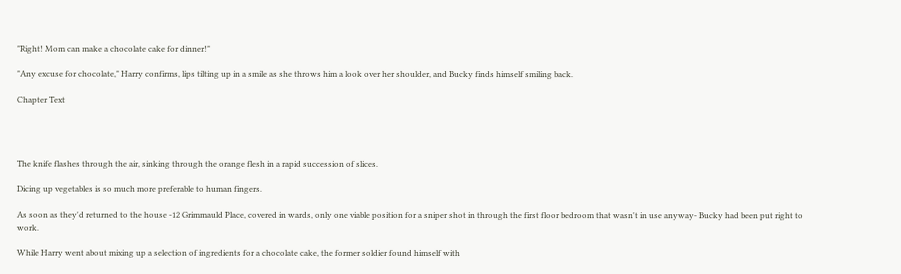"Right! Mom can make a chocolate cake for dinner!"

"Any excuse for chocolate," Harry confirms, lips tilting up in a smile as she throws him a look over her shoulder, and Bucky finds himself smiling back.

Chapter Text




The knife flashes through the air, sinking through the orange flesh in a rapid succession of slices.

Dicing up vegetables is so much more preferable to human fingers.

As soon as they'd returned to the house -12 Grimmauld Place, covered in wards, only one viable position for a sniper shot in through the first floor bedroom that wasn't in use anyway- Bucky had been put right to work.

While Harry went about mixing up a selection of ingredients for a chocolate cake, the former soldier found himself with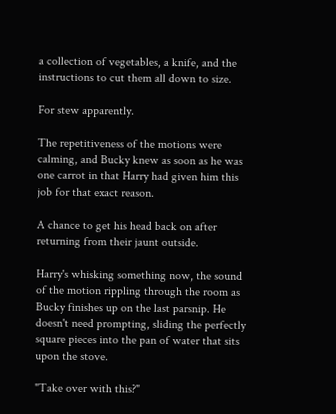a collection of vegetables, a knife, and the instructions to cut them all down to size.

For stew apparently.

The repetitiveness of the motions were calming, and Bucky knew as soon as he was one carrot in that Harry had given him this job for that exact reason.

A chance to get his head back on after returning from their jaunt outside.

Harry's whisking something now, the sound of the motion rippling through the room as Bucky finishes up on the last parsnip. He doesn't need prompting, sliding the perfectly square pieces into the pan of water that sits upon the stove.

"Take over with this?"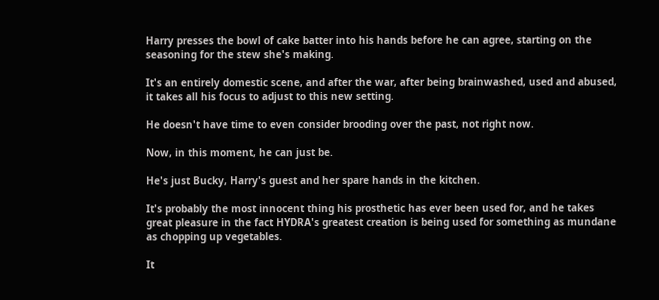Harry presses the bowl of cake batter into his hands before he can agree, starting on the seasoning for the stew she's making.

It's an entirely domestic scene, and after the war, after being brainwashed, used and abused, it takes all his focus to adjust to this new setting.

He doesn't have time to even consider brooding over the past, not right now.

Now, in this moment, he can just be.

He's just Bucky, Harry's guest and her spare hands in the kitchen.

It's probably the most innocent thing his prosthetic has ever been used for, and he takes great pleasure in the fact HYDRA's greatest creation is being used for something as mundane as chopping up vegetables.

It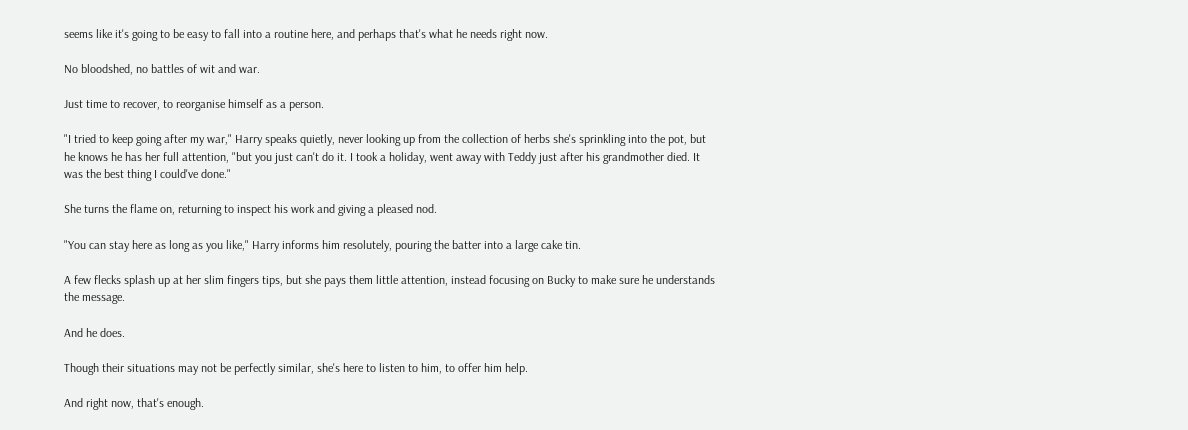seems like it's going to be easy to fall into a routine here, and perhaps that's what he needs right now.

No bloodshed, no battles of wit and war.

Just time to recover, to reorganise himself as a person.

"I tried to keep going after my war," Harry speaks quietly, never looking up from the collection of herbs she's sprinkling into the pot, but he knows he has her full attention, "but you just can't do it. I took a holiday, went away with Teddy just after his grandmother died. It was the best thing I could've done."

She turns the flame on, returning to inspect his work and giving a pleased nod.

"You can stay here as long as you like," Harry informs him resolutely, pouring the batter into a large cake tin.

A few flecks splash up at her slim fingers tips, but she pays them little attention, instead focusing on Bucky to make sure he understands the message.

And he does.

Though their situations may not be perfectly similar, she's here to listen to him, to offer him help.

And right now, that's enough.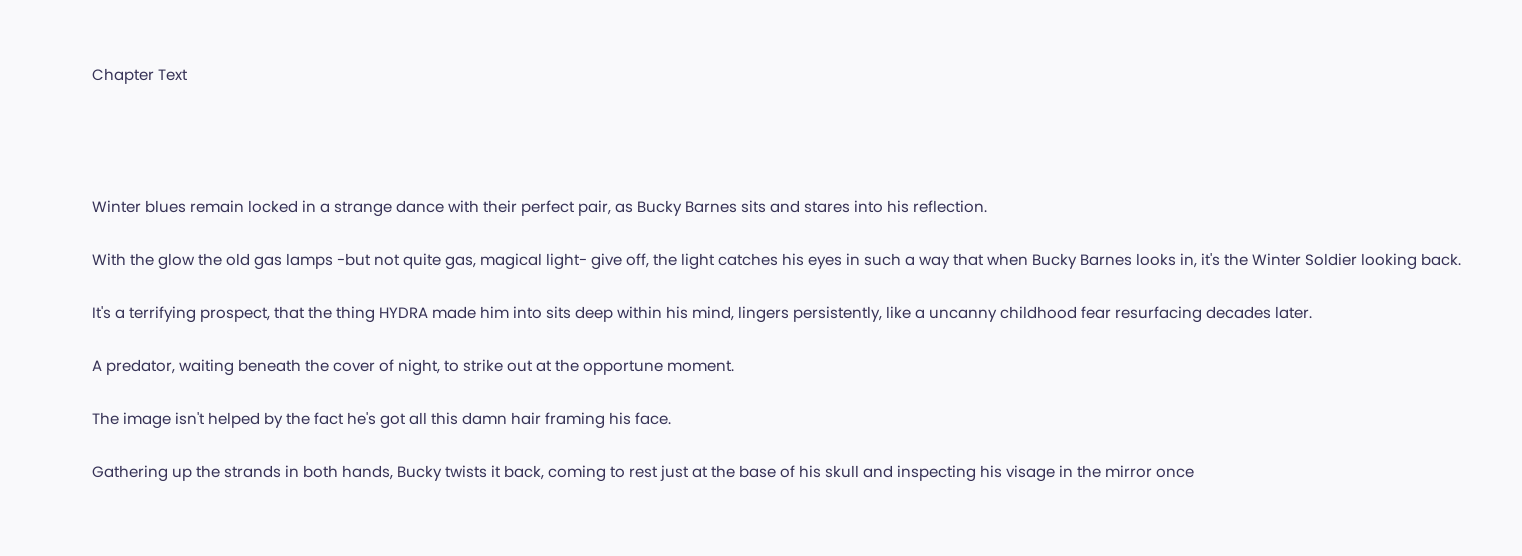Chapter Text




Winter blues remain locked in a strange dance with their perfect pair, as Bucky Barnes sits and stares into his reflection.

With the glow the old gas lamps -but not quite gas, magical light- give off, the light catches his eyes in such a way that when Bucky Barnes looks in, it's the Winter Soldier looking back.

It's a terrifying prospect, that the thing HYDRA made him into sits deep within his mind, lingers persistently, like a uncanny childhood fear resurfacing decades later.

A predator, waiting beneath the cover of night, to strike out at the opportune moment.

The image isn't helped by the fact he's got all this damn hair framing his face.

Gathering up the strands in both hands, Bucky twists it back, coming to rest just at the base of his skull and inspecting his visage in the mirror once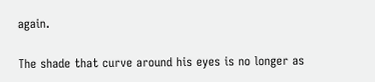again.

The shade that curve around his eyes is no longer as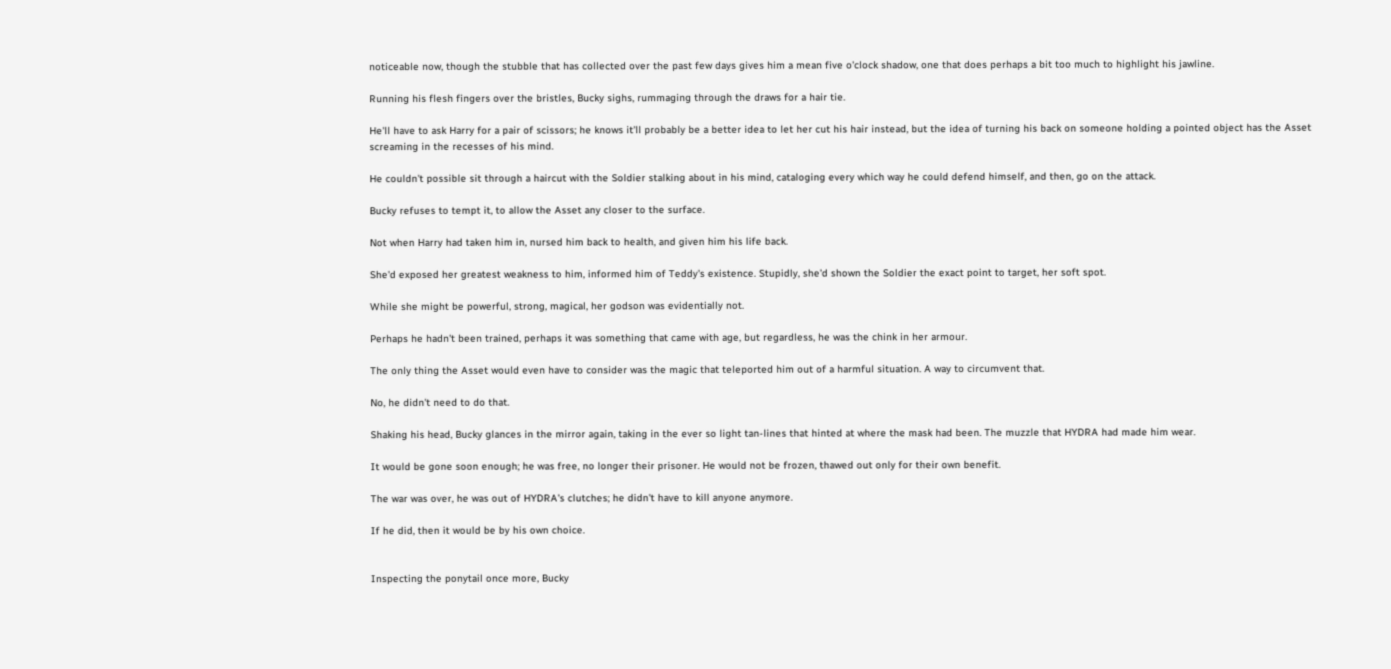noticeable now, though the stubble that has collected over the past few days gives him a mean five o'clock shadow, one that does perhaps a bit too much to highlight his jawline.

Running his flesh fingers over the bristles, Bucky sighs, rummaging through the draws for a hair tie.

He'll have to ask Harry for a pair of scissors; he knows it'll probably be a better idea to let her cut his hair instead, but the idea of turning his back on someone holding a pointed object has the Asset screaming in the recesses of his mind.

He couldn't possible sit through a haircut with the Soldier stalking about in his mind, cataloging every which way he could defend himself, and then, go on the attack.

Bucky refuses to tempt it, to allow the Asset any closer to the surface.

Not when Harry had taken him in, nursed him back to health, and given him his life back.

She'd exposed her greatest weakness to him, informed him of Teddy's existence. Stupidly, she'd shown the Soldier the exact point to target, her soft spot.

While she might be powerful, strong, magical, her godson was evidentially not.

Perhaps he hadn't been trained, perhaps it was something that came with age, but regardless, he was the chink in her armour.

The only thing the Asset would even have to consider was the magic that teleported him out of a harmful situation. A way to circumvent that.

No, he didn't need to do that.

Shaking his head, Bucky glances in the mirror again, taking in the ever so light tan-lines that hinted at where the mask had been. The muzzle that HYDRA had made him wear.

It would be gone soon enough; he was free, no longer their prisoner. He would not be frozen, thawed out only for their own benefit.

The war was over, he was out of HYDRA's clutches; he didn't have to kill anyone anymore.

If he did, then it would be by his own choice.


Inspecting the ponytail once more, Bucky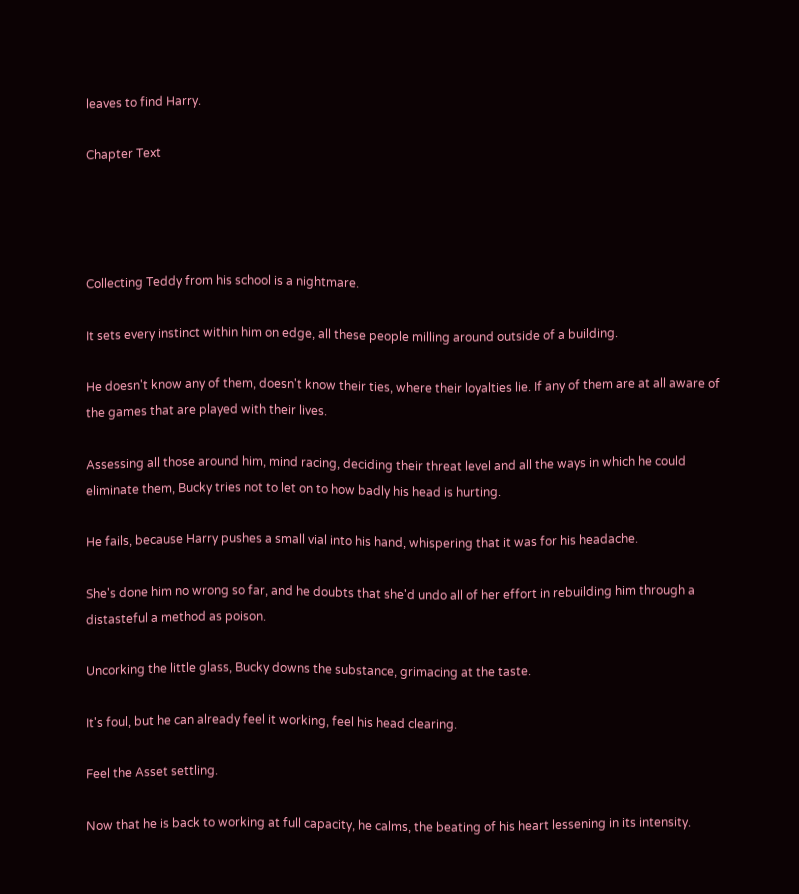leaves to find Harry.

Chapter Text




Collecting Teddy from his school is a nightmare.

It sets every instinct within him on edge, all these people milling around outside of a building.

He doesn't know any of them, doesn't know their ties, where their loyalties lie. If any of them are at all aware of the games that are played with their lives.

Assessing all those around him, mind racing, deciding their threat level and all the ways in which he could eliminate them, Bucky tries not to let on to how badly his head is hurting.

He fails, because Harry pushes a small vial into his hand, whispering that it was for his headache.

She's done him no wrong so far, and he doubts that she'd undo all of her effort in rebuilding him through a distasteful a method as poison.

Uncorking the little glass, Bucky downs the substance, grimacing at the taste.

It's foul, but he can already feel it working, feel his head clearing.

Feel the Asset settling.

Now that he is back to working at full capacity, he calms, the beating of his heart lessening in its intensity.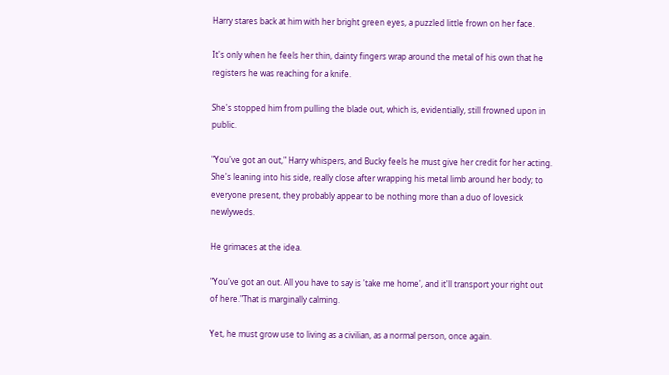Harry stares back at him with her bright green eyes, a puzzled little frown on her face.

It's only when he feels her thin, dainty fingers wrap around the metal of his own that he registers he was reaching for a knife.

She's stopped him from pulling the blade out, which is, evidentially, still frowned upon in public.

"You've got an out," Harry whispers, and Bucky feels he must give her credit for her acting. She's leaning into his side, really close after wrapping his metal limb around her body; to everyone present, they probably appear to be nothing more than a duo of lovesick newlyweds.

He grimaces at the idea.

"You've got an out. All you have to say is 'take me home', and it'll transport your right out of here."That is marginally calming.

Yet, he must grow use to living as a civilian, as a normal person, once again.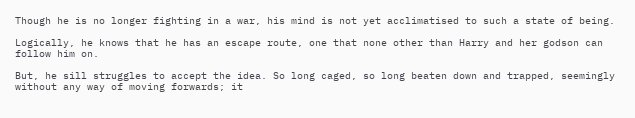Though he is no longer fighting in a war, his mind is not yet acclimatised to such a state of being.

Logically, he knows that he has an escape route, one that none other than Harry and her godson can follow him on.

But, he sill struggles to accept the idea. So long caged, so long beaten down and trapped, seemingly without any way of moving forwards; it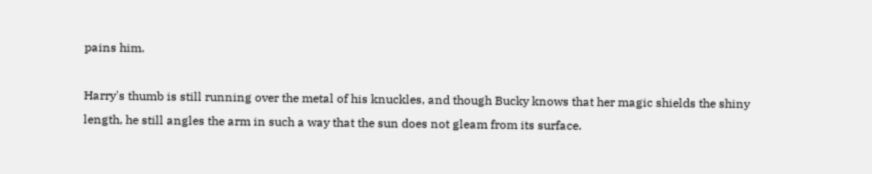pains him.

Harry's thumb is still running over the metal of his knuckles, and though Bucky knows that her magic shields the shiny length, he still angles the arm in such a way that the sun does not gleam from its surface.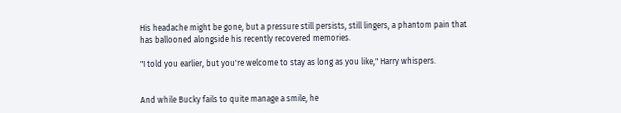His headache might be gone, but a pressure still persists, still lingers, a phantom pain that has ballooned alongside his recently recovered memories.

"I told you earlier, but you're welcome to stay as long as you like," Harry whispers.


And while Bucky fails to quite manage a smile, he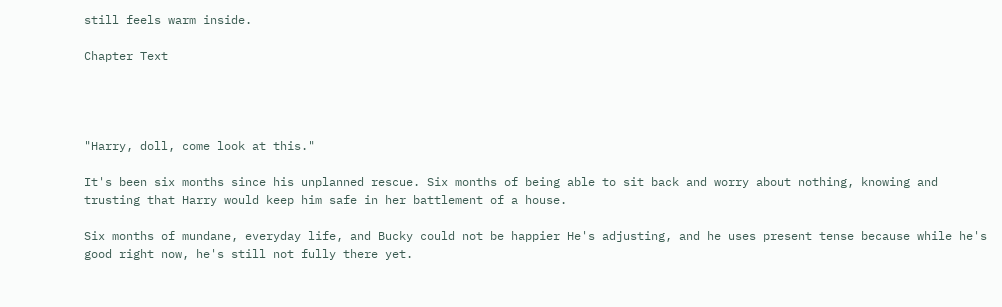still feels warm inside.

Chapter Text




"Harry, doll, come look at this."

It's been six months since his unplanned rescue. Six months of being able to sit back and worry about nothing, knowing and trusting that Harry would keep him safe in her battlement of a house.

Six months of mundane, everyday life, and Bucky could not be happier He's adjusting, and he uses present tense because while he's good right now, he's still not fully there yet.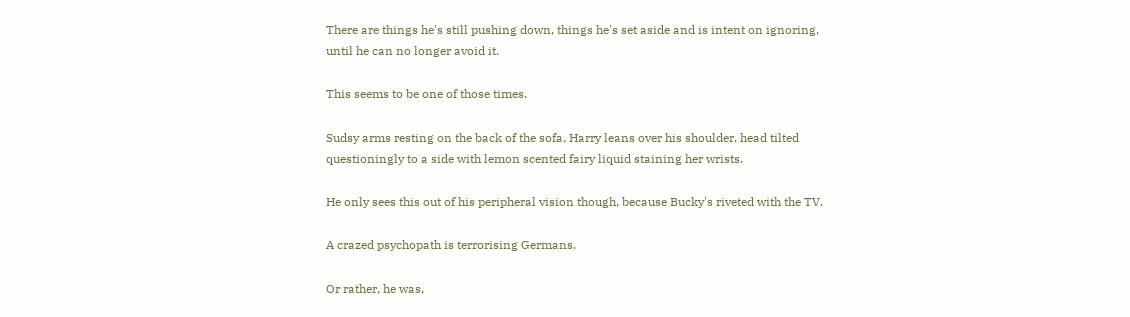There are things he's still pushing down, things he's set aside and is intent on ignoring, until he can no longer avoid it.

This seems to be one of those times.

Sudsy arms resting on the back of the sofa, Harry leans over his shoulder, head tilted questioningly to a side with lemon scented fairy liquid staining her wrists.

He only sees this out of his peripheral vision though, because Bucky's riveted with the TV.

A crazed psychopath is terrorising Germans.

Or rather, he was,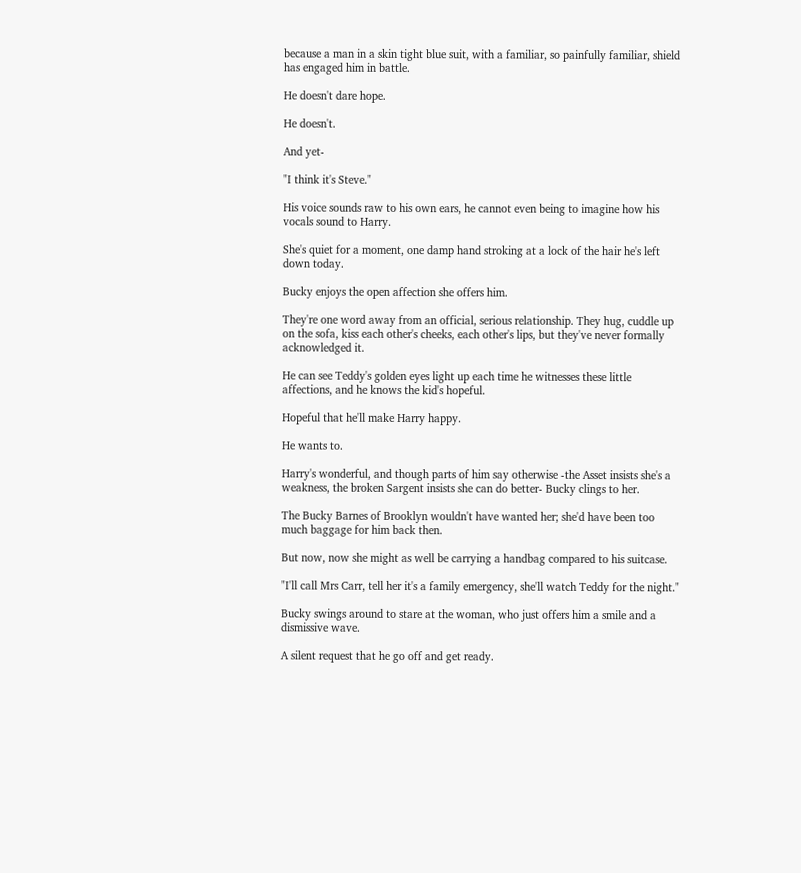because a man in a skin tight blue suit, with a familiar, so painfully familiar, shield has engaged him in battle.

He doesn't dare hope.

He doesn't.

And yet-

"I think it's Steve."

His voice sounds raw to his own ears, he cannot even being to imagine how his vocals sound to Harry.

She's quiet for a moment, one damp hand stroking at a lock of the hair he's left down today.

Bucky enjoys the open affection she offers him.

They're one word away from an official, serious relationship. They hug, cuddle up on the sofa, kiss each other's cheeks, each other's lips, but they've never formally acknowledged it.

He can see Teddy's golden eyes light up each time he witnesses these little affections, and he knows the kid's hopeful.

Hopeful that he'll make Harry happy.

He wants to.

Harry's wonderful, and though parts of him say otherwise -the Asset insists she's a weakness, the broken Sargent insists she can do better- Bucky clings to her.

The Bucky Barnes of Brooklyn wouldn't have wanted her; she'd have been too much baggage for him back then.

But now, now she might as well be carrying a handbag compared to his suitcase.

"I'll call Mrs Carr, tell her it's a family emergency, she'll watch Teddy for the night."

Bucky swings around to stare at the woman, who just offers him a smile and a dismissive wave.

A silent request that he go off and get ready.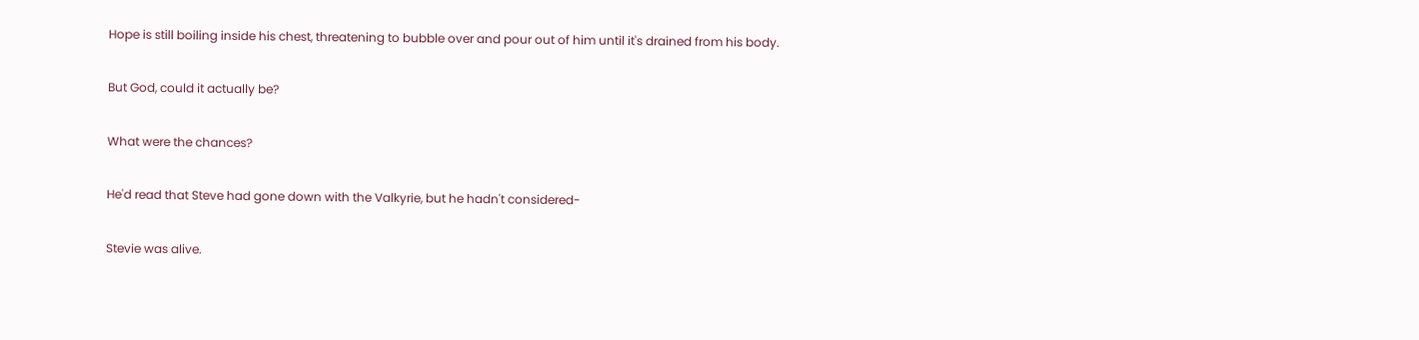Hope is still boiling inside his chest, threatening to bubble over and pour out of him until it's drained from his body.

But God, could it actually be?

What were the chances?

He'd read that Steve had gone down with the Valkyrie, but he hadn't considered-

Stevie was alive.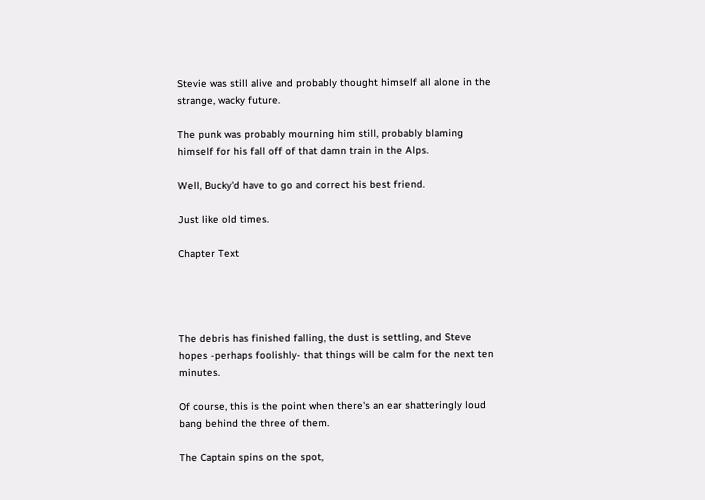Stevie was still alive and probably thought himself all alone in the strange, wacky future.

The punk was probably mourning him still, probably blaming himself for his fall off of that damn train in the Alps.

Well, Bucky'd have to go and correct his best friend.

Just like old times.

Chapter Text




The debris has finished falling, the dust is settling, and Steve hopes -perhaps foolishly- that things will be calm for the next ten minutes.

Of course, this is the point when there's an ear shatteringly loud bang behind the three of them.

The Captain spins on the spot,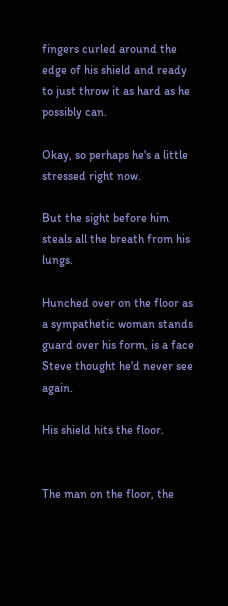fingers curled around the edge of his shield and ready to just throw it as hard as he possibly can.

Okay, so perhaps he's a little stressed right now.

But the sight before him steals all the breath from his lungs.

Hunched over on the floor as a sympathetic woman stands guard over his form, is a face Steve thought he'd never see again.

His shield hits the floor.


The man on the floor, the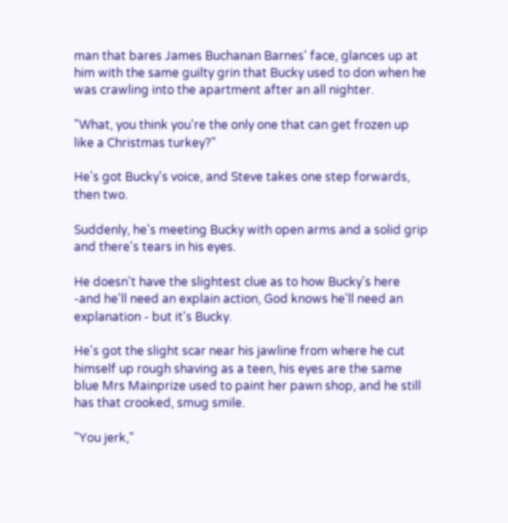man that bares James Buchanan Barnes' face, glances up at him with the same guilty grin that Bucky used to don when he was crawling into the apartment after an all nighter.

"What, you think you're the only one that can get frozen up like a Christmas turkey?"

He's got Bucky's voice, and Steve takes one step forwards, then two.

Suddenly, he's meeting Bucky with open arms and a solid grip and there's tears in his eyes.

He doesn't have the slightest clue as to how Bucky's here -and he'll need an explain action, God knows he'll need an explanation - but it's Bucky.

He's got the slight scar near his jawline from where he cut himself up rough shaving as a teen, his eyes are the same blue Mrs Mainprize used to paint her pawn shop, and he still has that crooked, smug smile.

"You jerk,"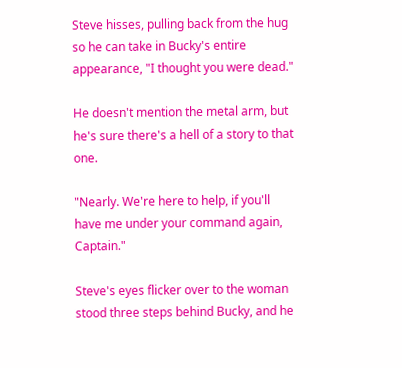Steve hisses, pulling back from the hug so he can take in Bucky's entire appearance, "I thought you were dead."

He doesn't mention the metal arm, but he's sure there's a hell of a story to that one.

"Nearly. We're here to help, if you'll have me under your command again, Captain."

Steve's eyes flicker over to the woman stood three steps behind Bucky, and he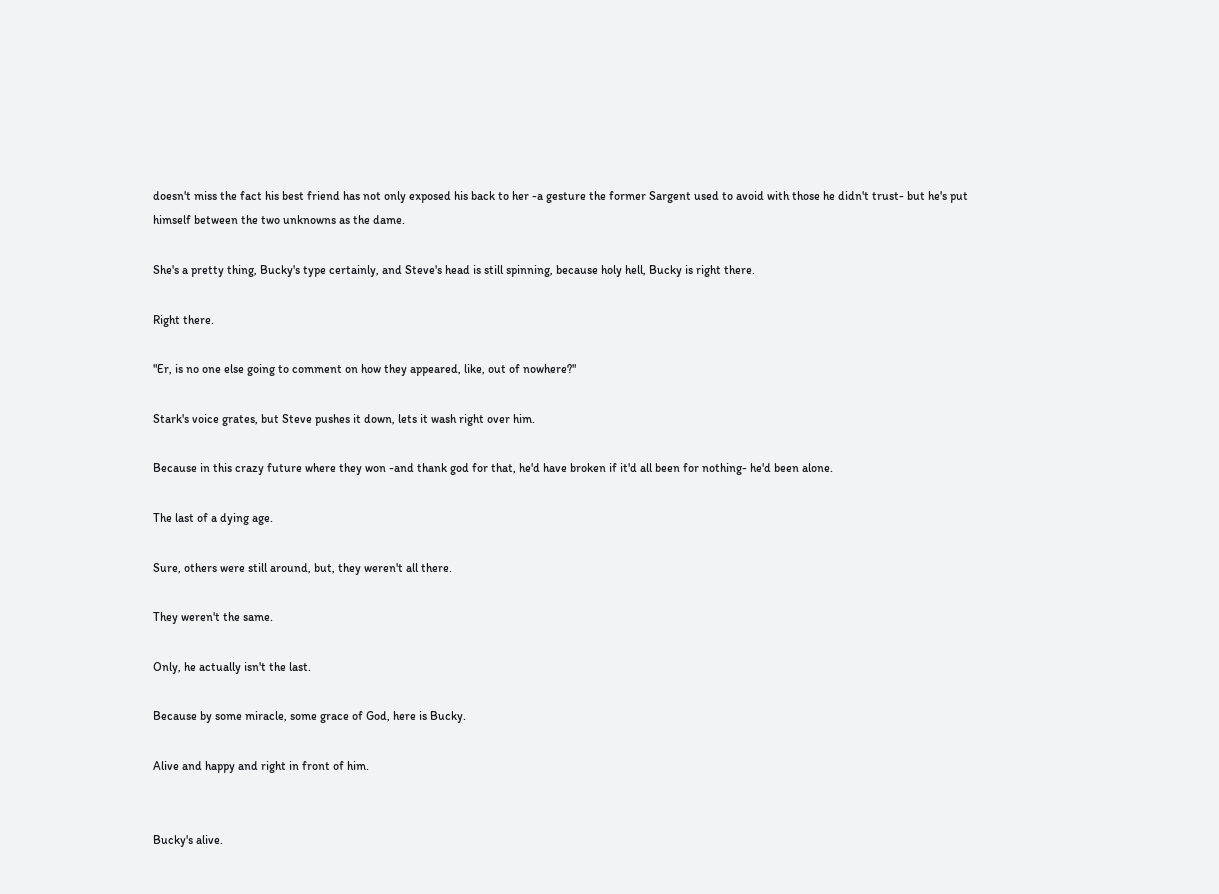doesn't miss the fact his best friend has not only exposed his back to her -a gesture the former Sargent used to avoid with those he didn't trust- but he's put himself between the two unknowns as the dame.

She's a pretty thing, Bucky's type certainly, and Steve's head is still spinning, because holy hell, Bucky is right there.

Right there.

"Er, is no one else going to comment on how they appeared, like, out of nowhere?"

Stark's voice grates, but Steve pushes it down, lets it wash right over him.

Because in this crazy future where they won -and thank god for that, he'd have broken if it'd all been for nothing- he'd been alone.

The last of a dying age.

Sure, others were still around, but, they weren't all there.

They weren't the same.

Only, he actually isn't the last.

Because by some miracle, some grace of God, here is Bucky.

Alive and happy and right in front of him.


Bucky's alive.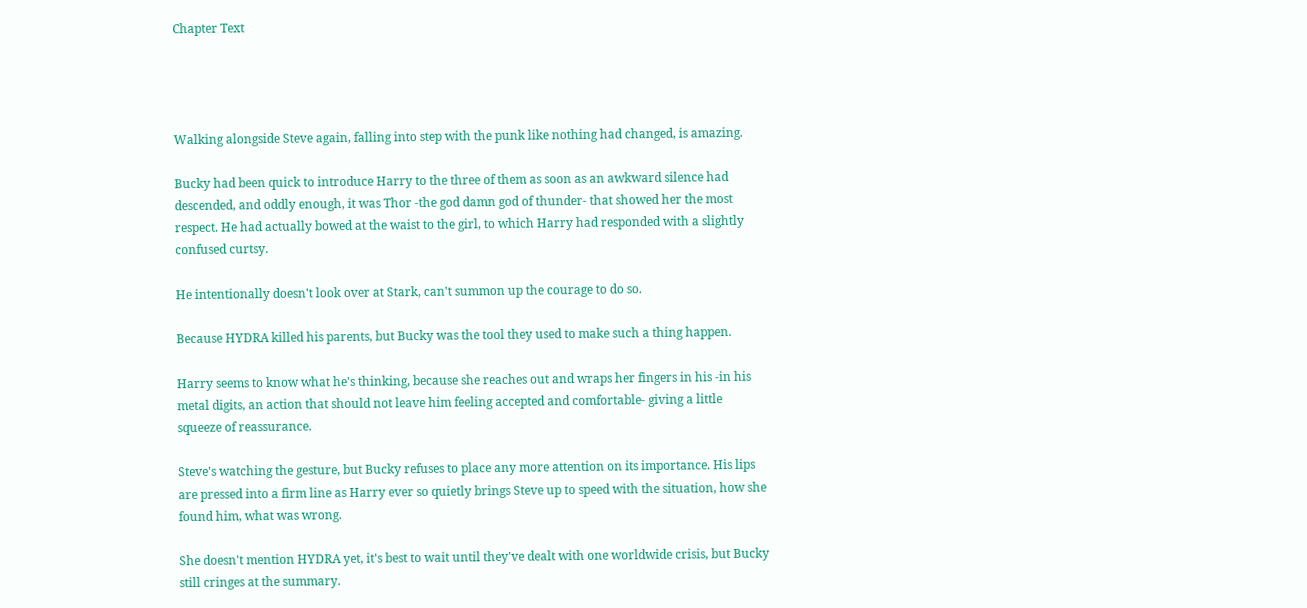Chapter Text




Walking alongside Steve again, falling into step with the punk like nothing had changed, is amazing.

Bucky had been quick to introduce Harry to the three of them as soon as an awkward silence had descended, and oddly enough, it was Thor -the god damn god of thunder- that showed her the most respect. He had actually bowed at the waist to the girl, to which Harry had responded with a slightly confused curtsy.

He intentionally doesn't look over at Stark, can't summon up the courage to do so.

Because HYDRA killed his parents, but Bucky was the tool they used to make such a thing happen.

Harry seems to know what he's thinking, because she reaches out and wraps her fingers in his -in his metal digits, an action that should not leave him feeling accepted and comfortable- giving a little squeeze of reassurance.

Steve's watching the gesture, but Bucky refuses to place any more attention on its importance. His lips are pressed into a firm line as Harry ever so quietly brings Steve up to speed with the situation, how she found him, what was wrong.

She doesn't mention HYDRA yet, it's best to wait until they've dealt with one worldwide crisis, but Bucky still cringes at the summary.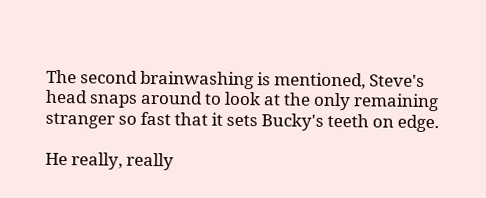The second brainwashing is mentioned, Steve's head snaps around to look at the only remaining stranger so fast that it sets Bucky's teeth on edge.

He really, really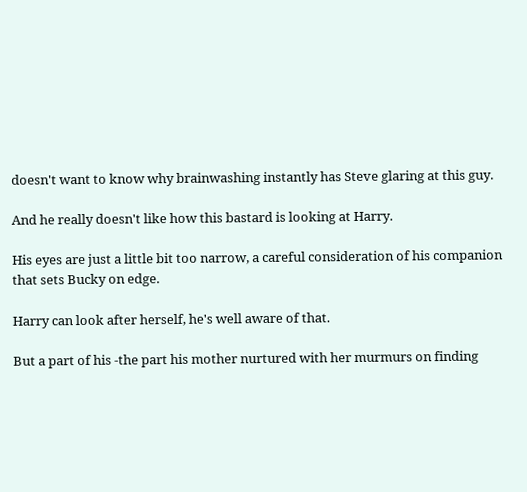doesn't want to know why brainwashing instantly has Steve glaring at this guy.

And he really doesn't like how this bastard is looking at Harry.

His eyes are just a little bit too narrow, a careful consideration of his companion that sets Bucky on edge.

Harry can look after herself, he's well aware of that.

But a part of his -the part his mother nurtured with her murmurs on finding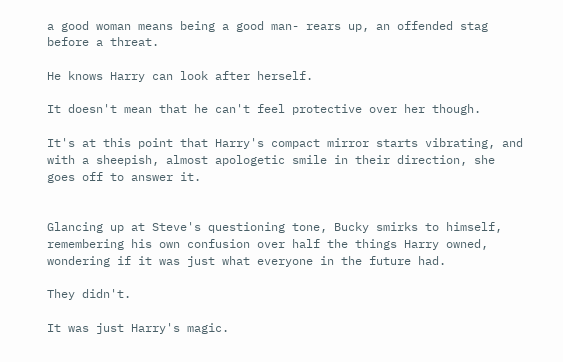a good woman means being a good man- rears up, an offended stag before a threat.

He knows Harry can look after herself.

It doesn't mean that he can't feel protective over her though.

It's at this point that Harry's compact mirror starts vibrating, and with a sheepish, almost apologetic smile in their direction, she goes off to answer it.


Glancing up at Steve's questioning tone, Bucky smirks to himself, remembering his own confusion over half the things Harry owned, wondering if it was just what everyone in the future had.

They didn't.

It was just Harry's magic.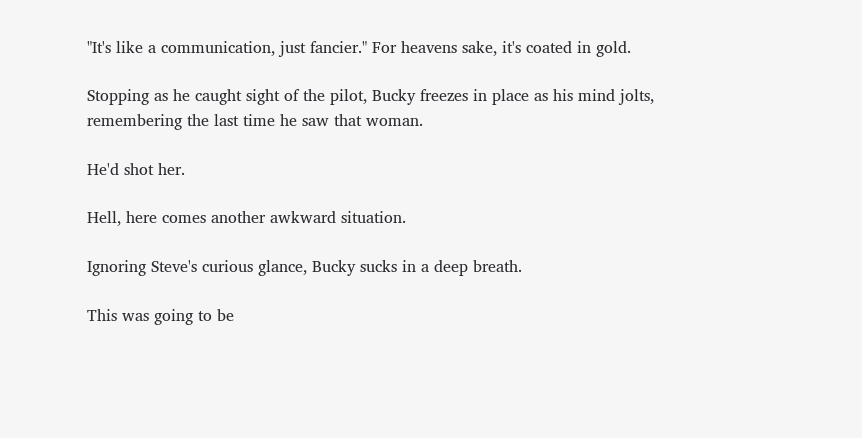"It's like a communication, just fancier." For heavens sake, it's coated in gold.

Stopping as he caught sight of the pilot, Bucky freezes in place as his mind jolts, remembering the last time he saw that woman.

He'd shot her.

Hell, here comes another awkward situation.

Ignoring Steve's curious glance, Bucky sucks in a deep breath.

This was going to be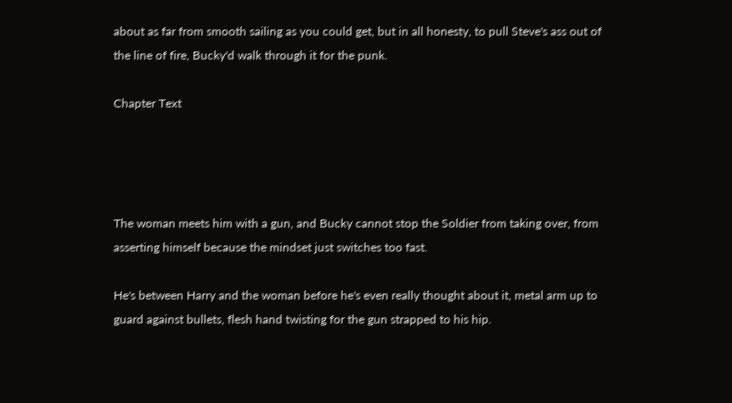about as far from smooth sailing as you could get, but in all honesty, to pull Steve's ass out of the line of fire, Bucky'd walk through it for the punk.

Chapter Text




The woman meets him with a gun, and Bucky cannot stop the Soldier from taking over, from asserting himself because the mindset just switches too fast.

He's between Harry and the woman before he's even really thought about it, metal arm up to guard against bullets, flesh hand twisting for the gun strapped to his hip.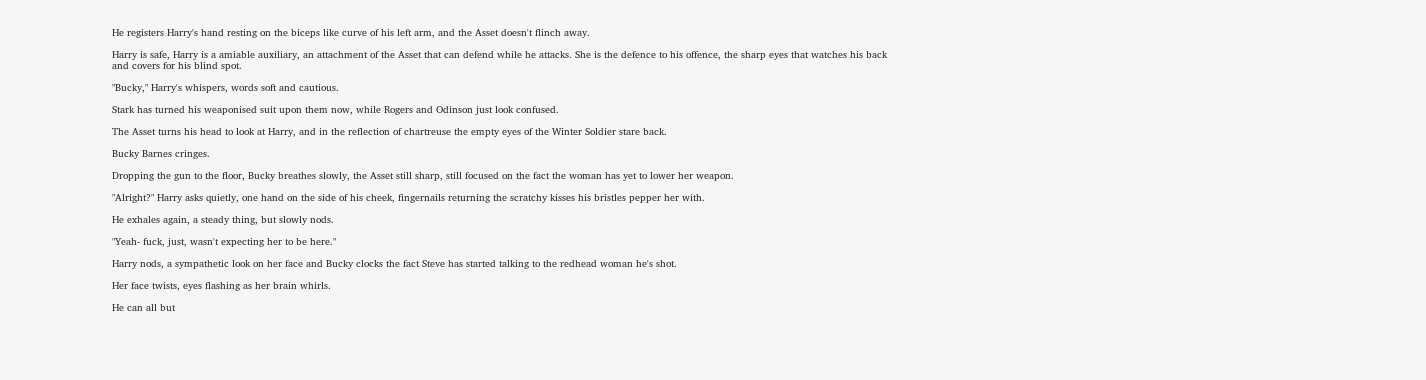He registers Harry's hand resting on the biceps like curve of his left arm, and the Asset doesn't flinch away.

Harry is safe, Harry is a amiable auxiliary, an attachment of the Asset that can defend while he attacks. She is the defence to his offence, the sharp eyes that watches his back and covers for his blind spot.

"Bucky," Harry's whispers, words soft and cautious.

Stark has turned his weaponised suit upon them now, while Rogers and Odinson just look confused.

The Asset turns his head to look at Harry, and in the reflection of chartreuse the empty eyes of the Winter Soldier stare back.

Bucky Barnes cringes.

Dropping the gun to the floor, Bucky breathes slowly, the Asset still sharp, still focused on the fact the woman has yet to lower her weapon.

"Alright?" Harry asks quietly, one hand on the side of his cheek, fingernails returning the scratchy kisses his bristles pepper her with.

He exhales again, a steady thing, but slowly nods.

"Yeah- fuck, just, wasn't expecting her to be here."

Harry nods, a sympathetic look on her face and Bucky clocks the fact Steve has started talking to the redhead woman he's shot.

Her face twists, eyes flashing as her brain whirls.

He can all but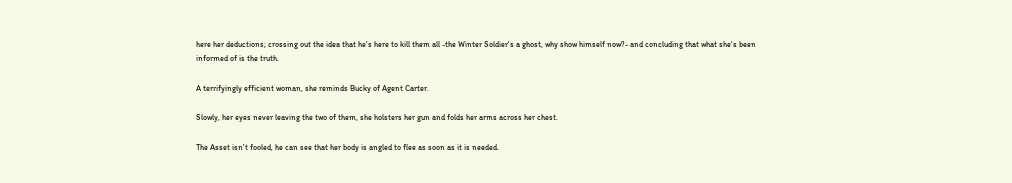here her deductions; crossing out the idea that he's here to kill them all -the Winter Soldier's a ghost, why show himself now?- and concluding that what she's been informed of is the truth.

A terrifyingly efficient woman, she reminds Bucky of Agent Carter.

Slowly, her eyes never leaving the two of them, she holsters her gun and folds her arms across her chest.

The Asset isn't fooled, he can see that her body is angled to flee as soon as it is needed.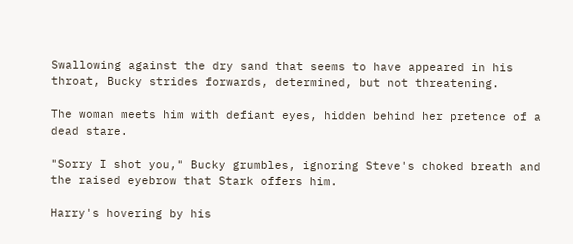Swallowing against the dry sand that seems to have appeared in his throat, Bucky strides forwards, determined, but not threatening.

The woman meets him with defiant eyes, hidden behind her pretence of a dead stare.

"Sorry I shot you," Bucky grumbles, ignoring Steve's choked breath and the raised eyebrow that Stark offers him.

Harry's hovering by his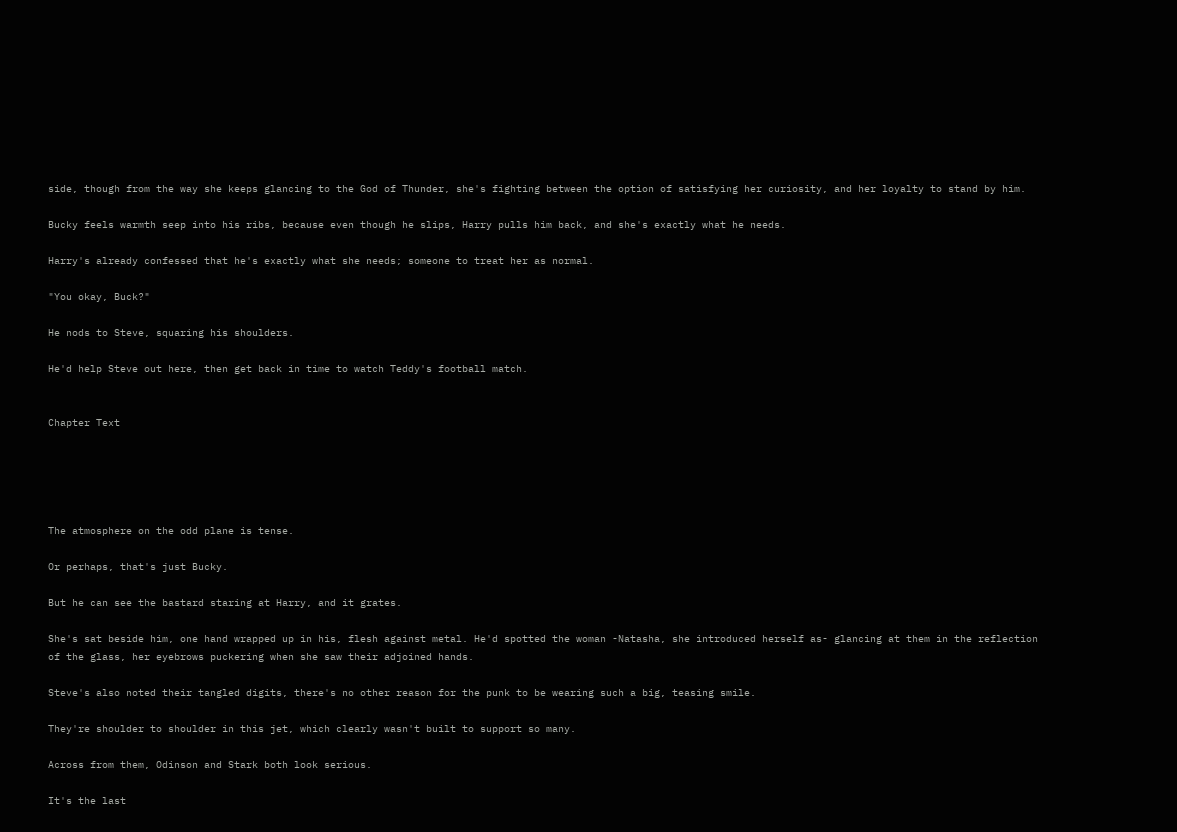side, though from the way she keeps glancing to the God of Thunder, she's fighting between the option of satisfying her curiosity, and her loyalty to stand by him.

Bucky feels warmth seep into his ribs, because even though he slips, Harry pulls him back, and she's exactly what he needs.

Harry's already confessed that he's exactly what she needs; someone to treat her as normal.

"You okay, Buck?"

He nods to Steve, squaring his shoulders.

He'd help Steve out here, then get back in time to watch Teddy's football match.


Chapter Text





The atmosphere on the odd plane is tense.

Or perhaps, that's just Bucky.

But he can see the bastard staring at Harry, and it grates.

She's sat beside him, one hand wrapped up in his, flesh against metal. He'd spotted the woman -Natasha, she introduced herself as- glancing at them in the reflection of the glass, her eyebrows puckering when she saw their adjoined hands.

Steve's also noted their tangled digits, there's no other reason for the punk to be wearing such a big, teasing smile.

They're shoulder to shoulder in this jet, which clearly wasn't built to support so many.

Across from them, Odinson and Stark both look serious.

It's the last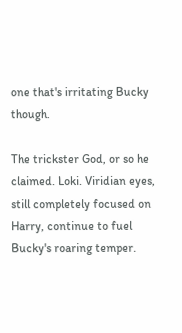one that's irritating Bucky though.

The trickster God, or so he claimed. Loki. Viridian eyes, still completely focused on Harry, continue to fuel Bucky's roaring temper.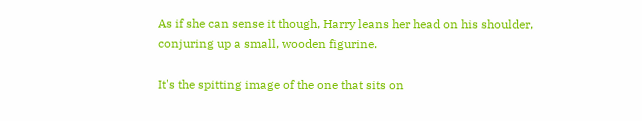As if she can sense it though, Harry leans her head on his shoulder, conjuring up a small, wooden figurine.

It's the spitting image of the one that sits on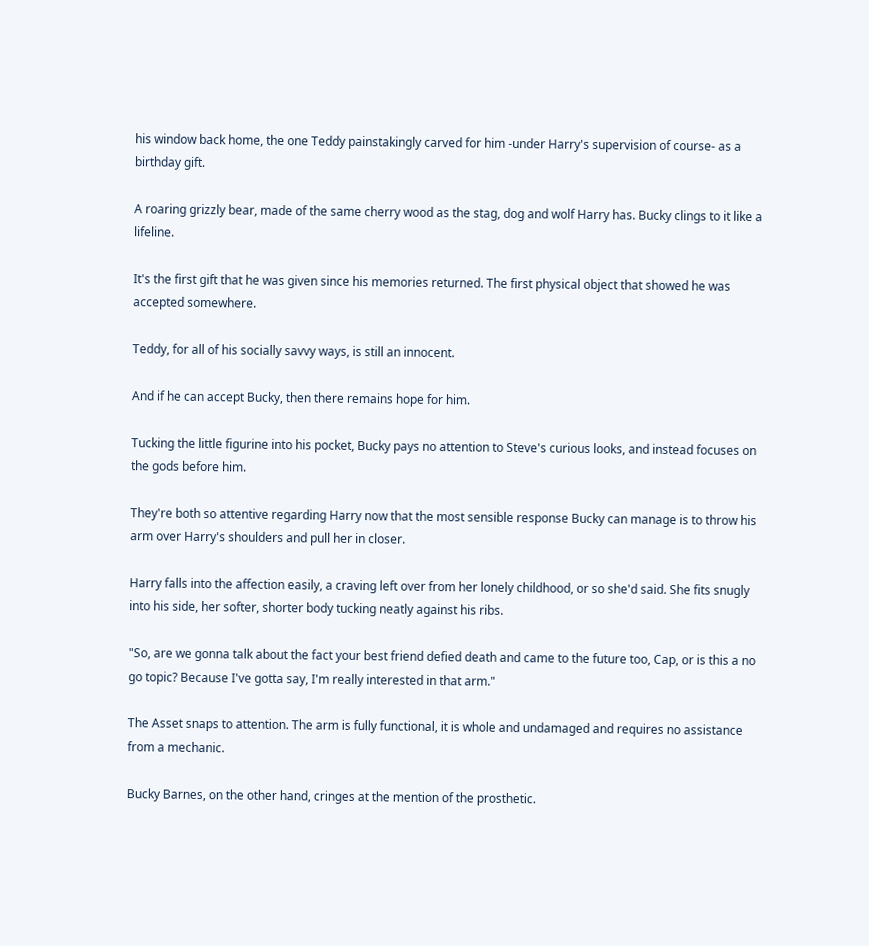his window back home, the one Teddy painstakingly carved for him -under Harry's supervision of course- as a birthday gift.

A roaring grizzly bear, made of the same cherry wood as the stag, dog and wolf Harry has. Bucky clings to it like a lifeline.

It's the first gift that he was given since his memories returned. The first physical object that showed he was accepted somewhere.

Teddy, for all of his socially savvy ways, is still an innocent.

And if he can accept Bucky, then there remains hope for him.

Tucking the little figurine into his pocket, Bucky pays no attention to Steve's curious looks, and instead focuses on the gods before him.

They're both so attentive regarding Harry now that the most sensible response Bucky can manage is to throw his arm over Harry's shoulders and pull her in closer.

Harry falls into the affection easily, a craving left over from her lonely childhood, or so she'd said. She fits snugly into his side, her softer, shorter body tucking neatly against his ribs.

"So, are we gonna talk about the fact your best friend defied death and came to the future too, Cap, or is this a no go topic? Because I've gotta say, I'm really interested in that arm."

The Asset snaps to attention. The arm is fully functional, it is whole and undamaged and requires no assistance from a mechanic.

Bucky Barnes, on the other hand, cringes at the mention of the prosthetic.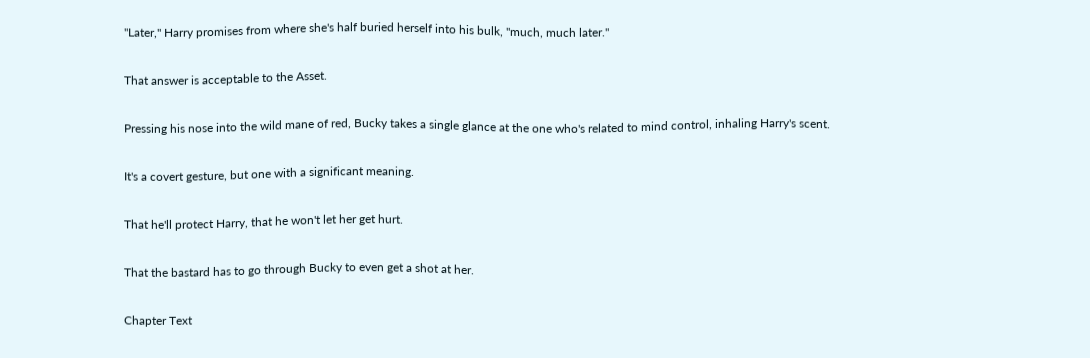"Later," Harry promises from where she's half buried herself into his bulk, "much, much later."

That answer is acceptable to the Asset.

Pressing his nose into the wild mane of red, Bucky takes a single glance at the one who's related to mind control, inhaling Harry's scent.

It's a covert gesture, but one with a significant meaning.

That he'll protect Harry, that he won't let her get hurt.

That the bastard has to go through Bucky to even get a shot at her.

Chapter Text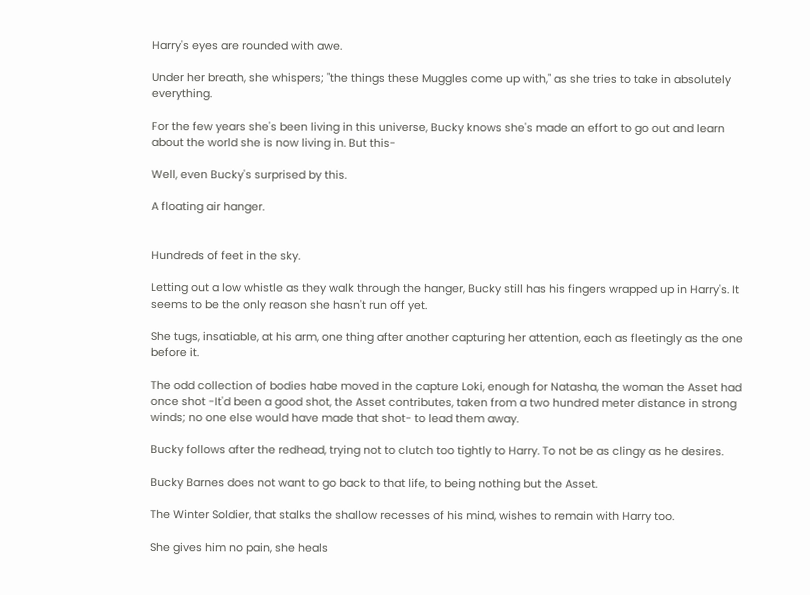Harry's eyes are rounded with awe.

Under her breath, she whispers; "the things these Muggles come up with," as she tries to take in absolutely everything.

For the few years she's been living in this universe, Bucky knows she's made an effort to go out and learn about the world she is now living in. But this-

Well, even Bucky's surprised by this.

A floating air hanger.


Hundreds of feet in the sky.

Letting out a low whistle as they walk through the hanger, Bucky still has his fingers wrapped up in Harry's. It seems to be the only reason she hasn't run off yet.

She tugs, insatiable, at his arm, one thing after another capturing her attention, each as fleetingly as the one before it.

The odd collection of bodies habe moved in the capture Loki, enough for Natasha, the woman the Asset had once shot -It'd been a good shot, the Asset contributes, taken from a two hundred meter distance in strong winds; no one else would have made that shot- to lead them away.

Bucky follows after the redhead, trying not to clutch too tightly to Harry. To not be as clingy as he desires.

Bucky Barnes does not want to go back to that life, to being nothing but the Asset.

The Winter Soldier, that stalks the shallow recesses of his mind, wishes to remain with Harry too.

She gives him no pain, she heals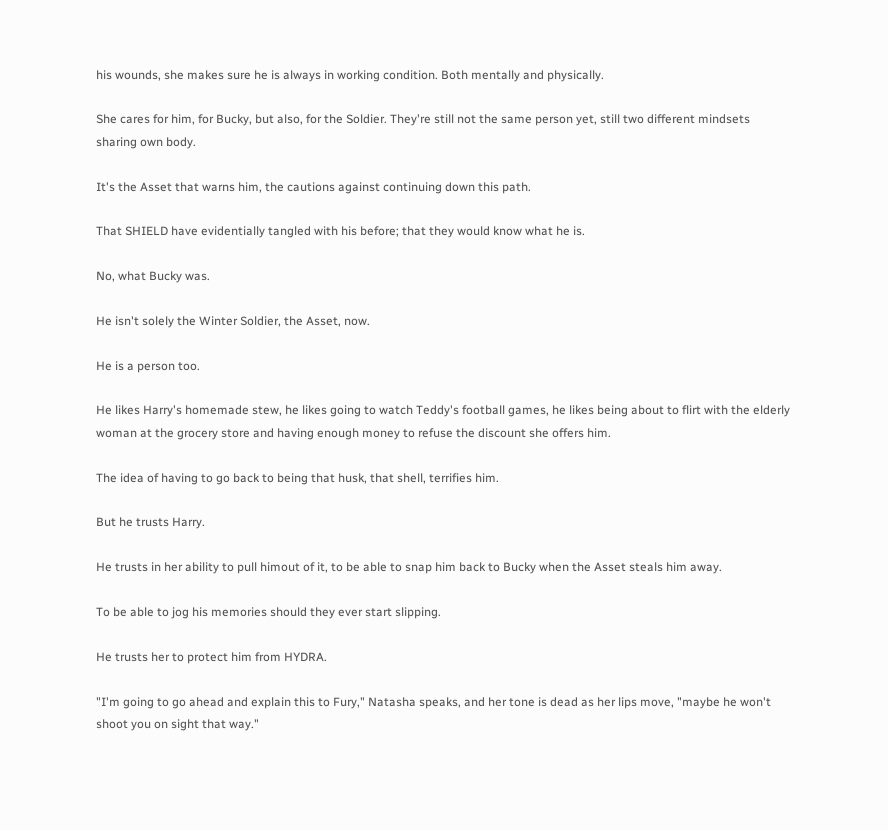his wounds, she makes sure he is always in working condition. Both mentally and physically.

She cares for him, for Bucky, but also, for the Soldier. They're still not the same person yet, still two different mindsets sharing own body.

It's the Asset that warns him, the cautions against continuing down this path.

That SHIELD have evidentially tangled with his before; that they would know what he is.

No, what Bucky was.

He isn't solely the Winter Soldier, the Asset, now.

He is a person too.

He likes Harry's homemade stew, he likes going to watch Teddy's football games, he likes being about to flirt with the elderly woman at the grocery store and having enough money to refuse the discount she offers him.

The idea of having to go back to being that husk, that shell, terrifies him.

But he trusts Harry.

He trusts in her ability to pull himout of it, to be able to snap him back to Bucky when the Asset steals him away.

To be able to jog his memories should they ever start slipping.

He trusts her to protect him from HYDRA.

"I'm going to go ahead and explain this to Fury," Natasha speaks, and her tone is dead as her lips move, "maybe he won't shoot you on sight that way."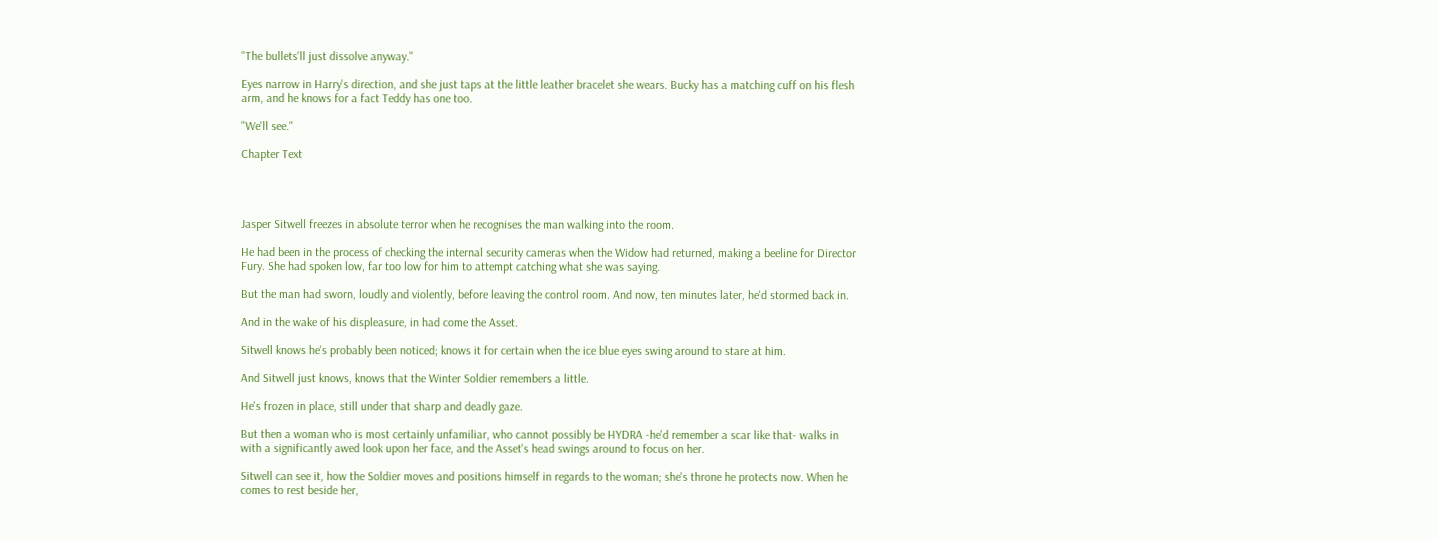"The bullets'll just dissolve anyway."

Eyes narrow in Harry's direction, and she just taps at the little leather bracelet she wears. Bucky has a matching cuff on his flesh arm, and he knows for a fact Teddy has one too.

"We'll see."

Chapter Text




Jasper Sitwell freezes in absolute terror when he recognises the man walking into the room.

He had been in the process of checking the internal security cameras when the Widow had returned, making a beeline for Director Fury. She had spoken low, far too low for him to attempt catching what she was saying.

But the man had sworn, loudly and violently, before leaving the control room. And now, ten minutes later, he'd stormed back in.

And in the wake of his displeasure, in had come the Asset.

Sitwell knows he's probably been noticed; knows it for certain when the ice blue eyes swing around to stare at him.

And Sitwell just knows, knows that the Winter Soldier remembers a little.

He's frozen in place, still under that sharp and deadly gaze.

But then a woman who is most certainly unfamiliar, who cannot possibly be HYDRA -he'd remember a scar like that- walks in with a significantly awed look upon her face, and the Asset's head swings around to focus on her.

Sitwell can see it, how the Soldier moves and positions himself in regards to the woman; she's throne he protects now. When he comes to rest beside her,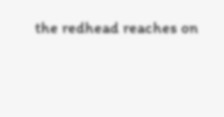the redhead reaches on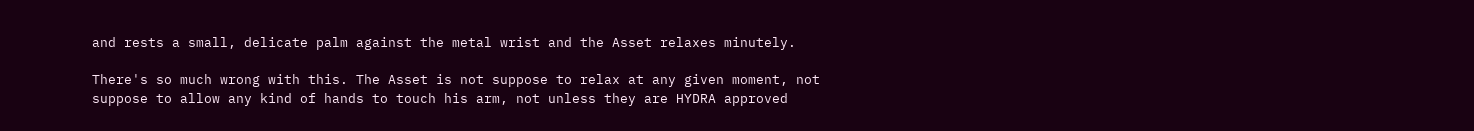and rests a small, delicate palm against the metal wrist and the Asset relaxes minutely.

There's so much wrong with this. The Asset is not suppose to relax at any given moment, not suppose to allow any kind of hands to touch his arm, not unless they are HYDRA approved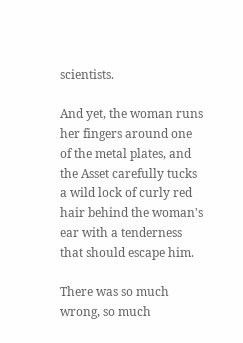scientists.

And yet, the woman runs her fingers around one of the metal plates, and the Asset carefully tucks a wild lock of curly red hair behind the woman's ear with a tenderness that should escape him.

There was so much wrong, so much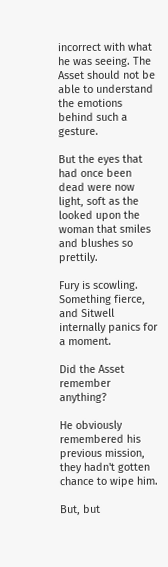incorrect with what he was seeing. The Asset should not be able to understand the emotions behind such a gesture.

But the eyes that had once been dead were now light, soft as the looked upon the woman that smiles and blushes so prettily.

Fury is scowling. Something fierce, and Sitwell internally panics for a moment.

Did the Asset remember anything?

He obviously remembered his previous mission, they hadn't gotten chance to wipe him.

But, but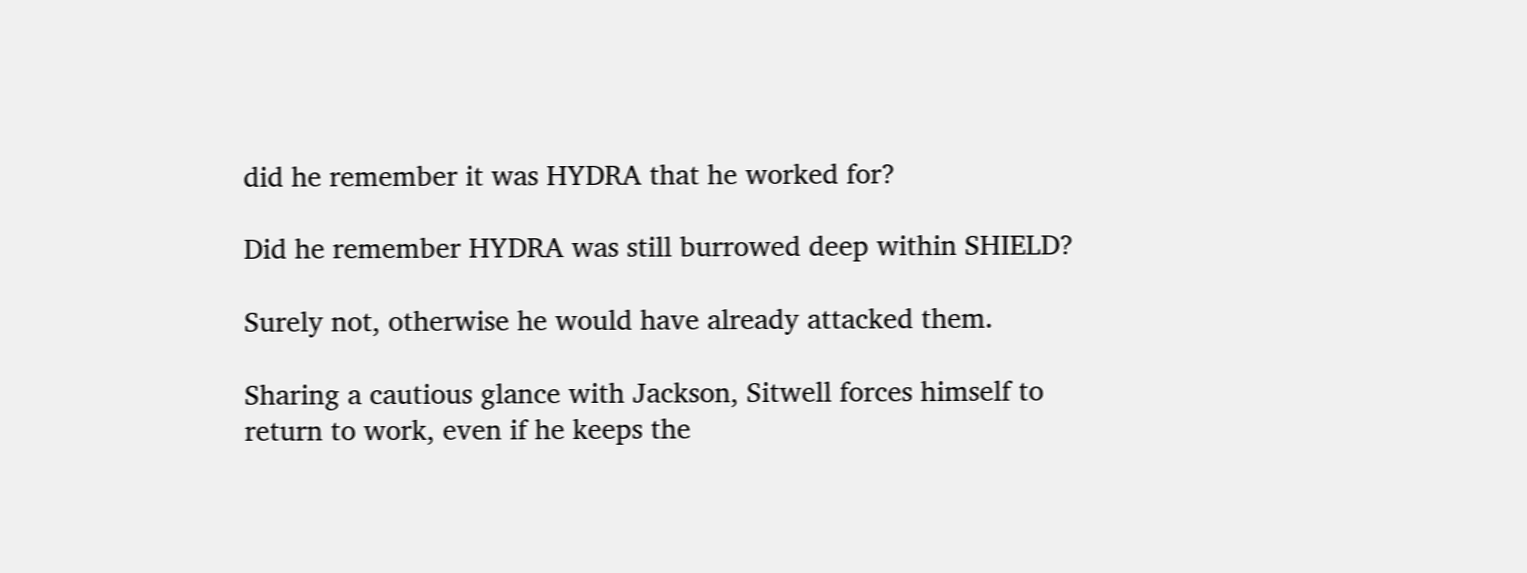did he remember it was HYDRA that he worked for?

Did he remember HYDRA was still burrowed deep within SHIELD?

Surely not, otherwise he would have already attacked them.

Sharing a cautious glance with Jackson, Sitwell forces himself to return to work, even if he keeps the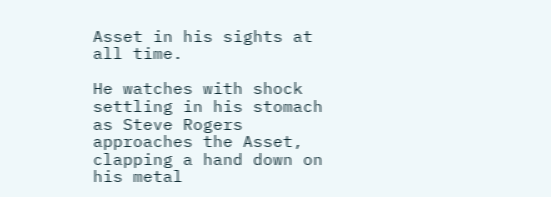Asset in his sights at all time.

He watches with shock settling in his stomach as Steve Rogers approaches the Asset, clapping a hand down on his metal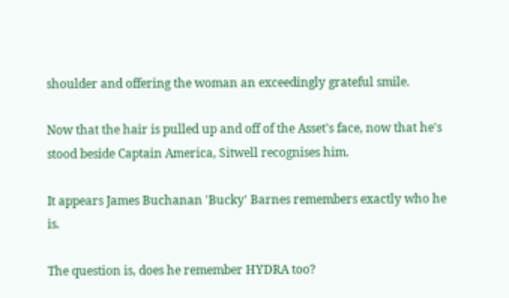shoulder and offering the woman an exceedingly grateful smile.

Now that the hair is pulled up and off of the Asset's face, now that he's stood beside Captain America, Sitwell recognises him.

It appears James Buchanan 'Bucky' Barnes remembers exactly who he is.

The question is, does he remember HYDRA too?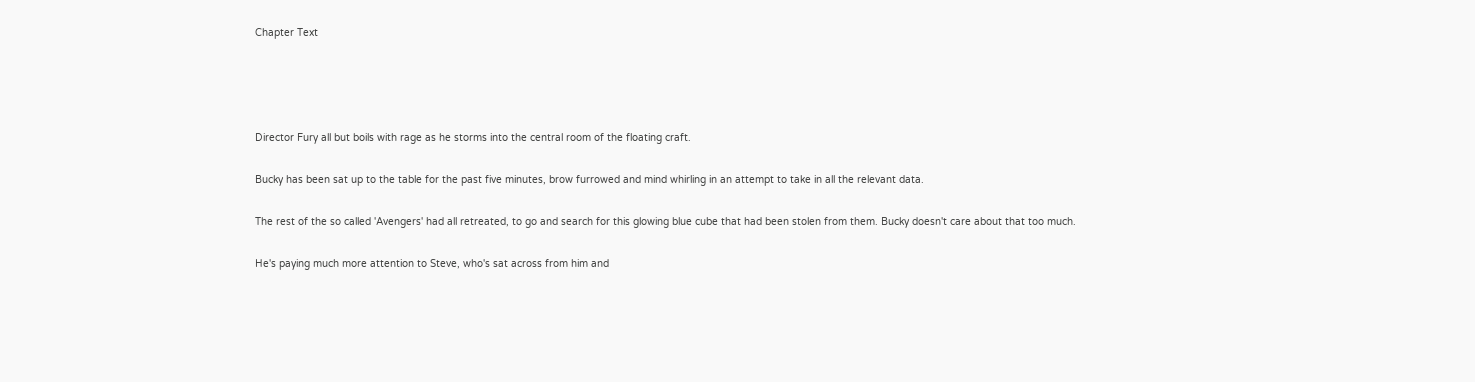Chapter Text




Director Fury all but boils with rage as he storms into the central room of the floating craft.

Bucky has been sat up to the table for the past five minutes, brow furrowed and mind whirling in an attempt to take in all the relevant data.

The rest of the so called 'Avengers' had all retreated, to go and search for this glowing blue cube that had been stolen from them. Bucky doesn't care about that too much.

He's paying much more attention to Steve, who's sat across from him and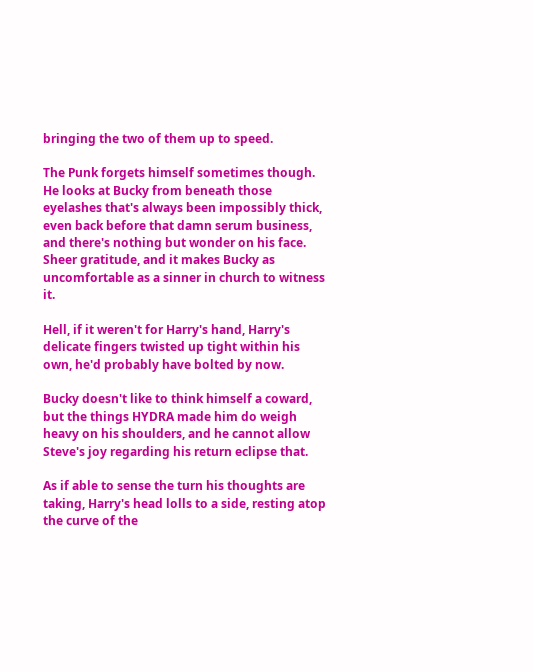bringing the two of them up to speed.

The Punk forgets himself sometimes though. He looks at Bucky from beneath those eyelashes that's always been impossibly thick, even back before that damn serum business, and there's nothing but wonder on his face. Sheer gratitude, and it makes Bucky as uncomfortable as a sinner in church to witness it.

Hell, if it weren't for Harry's hand, Harry's delicate fingers twisted up tight within his own, he'd probably have bolted by now.

Bucky doesn't like to think himself a coward, but the things HYDRA made him do weigh heavy on his shoulders, and he cannot allow Steve's joy regarding his return eclipse that.

As if able to sense the turn his thoughts are taking, Harry's head lolls to a side, resting atop the curve of the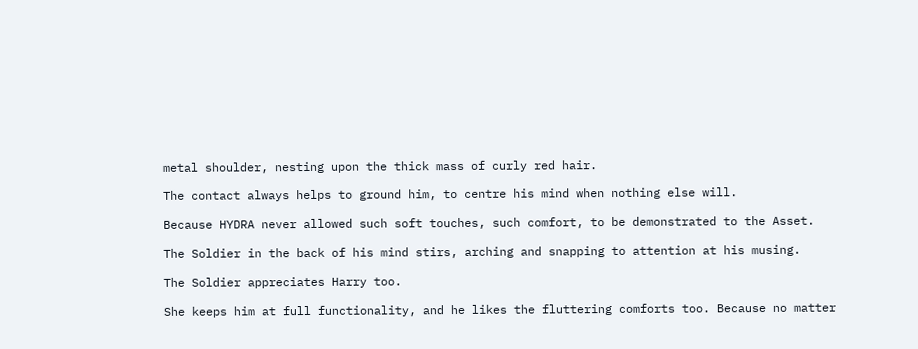metal shoulder, nesting upon the thick mass of curly red hair.

The contact always helps to ground him, to centre his mind when nothing else will.

Because HYDRA never allowed such soft touches, such comfort, to be demonstrated to the Asset.

The Soldier in the back of his mind stirs, arching and snapping to attention at his musing.

The Soldier appreciates Harry too.

She keeps him at full functionality, and he likes the fluttering comforts too. Because no matter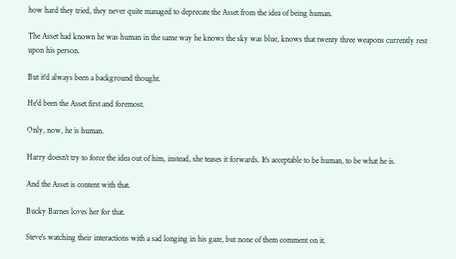how hard they tried, they never quite managed to deprecate the Asset from the idea of being human.

The Asset had known he was human in the same way he knows the sky was blue, knows that twenty three weapons currently rest upon his person.

But it'd always been a background thought.

He'd been the Asset first and foremost.

Only, now, he is human.

Harry doesn't try to force the idea out of him, instead, she teases it forwards. It's acceptable to be human, to be what he is.

And the Asset is content with that.

Bucky Barnes loves her for that.

Steve's watching their interactions with a sad longing in his gaze, but none of them comment on it.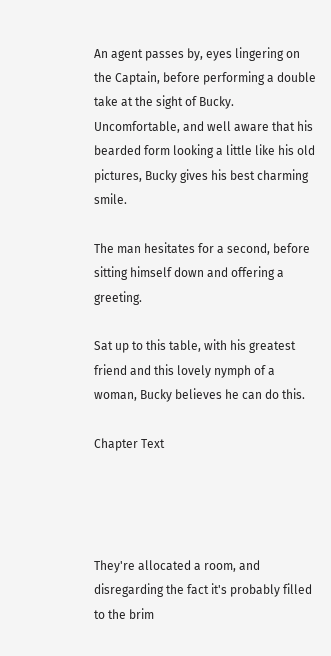An agent passes by, eyes lingering on the Captain, before performing a double take at the sight of Bucky. Uncomfortable, and well aware that his bearded form looking a little like his old pictures, Bucky gives his best charming smile.

The man hesitates for a second, before sitting himself down and offering a greeting.

Sat up to this table, with his greatest friend and this lovely nymph of a woman, Bucky believes he can do this.

Chapter Text




They're allocated a room, and disregarding the fact it's probably filled to the brim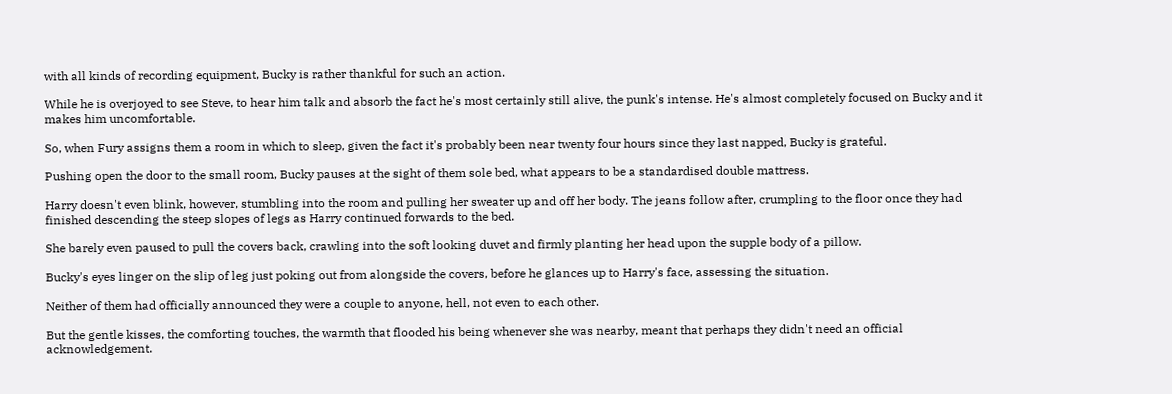with all kinds of recording equipment, Bucky is rather thankful for such an action.

While he is overjoyed to see Steve, to hear him talk and absorb the fact he's most certainly still alive, the punk's intense. He's almost completely focused on Bucky and it makes him uncomfortable.

So, when Fury assigns them a room in which to sleep, given the fact it's probably been near twenty four hours since they last napped, Bucky is grateful.

Pushing open the door to the small room, Bucky pauses at the sight of them sole bed, what appears to be a standardised double mattress.

Harry doesn't even blink, however, stumbling into the room and pulling her sweater up and off her body. The jeans follow after, crumpling to the floor once they had finished descending the steep slopes of legs as Harry continued forwards to the bed.

She barely even paused to pull the covers back, crawling into the soft looking duvet and firmly planting her head upon the supple body of a pillow.

Bucky's eyes linger on the slip of leg just poking out from alongside the covers, before he glances up to Harry's face, assessing the situation.

Neither of them had officially announced they were a couple to anyone, hell, not even to each other.

But the gentle kisses, the comforting touches, the warmth that flooded his being whenever she was nearby, meant that perhaps they didn't need an official acknowledgement.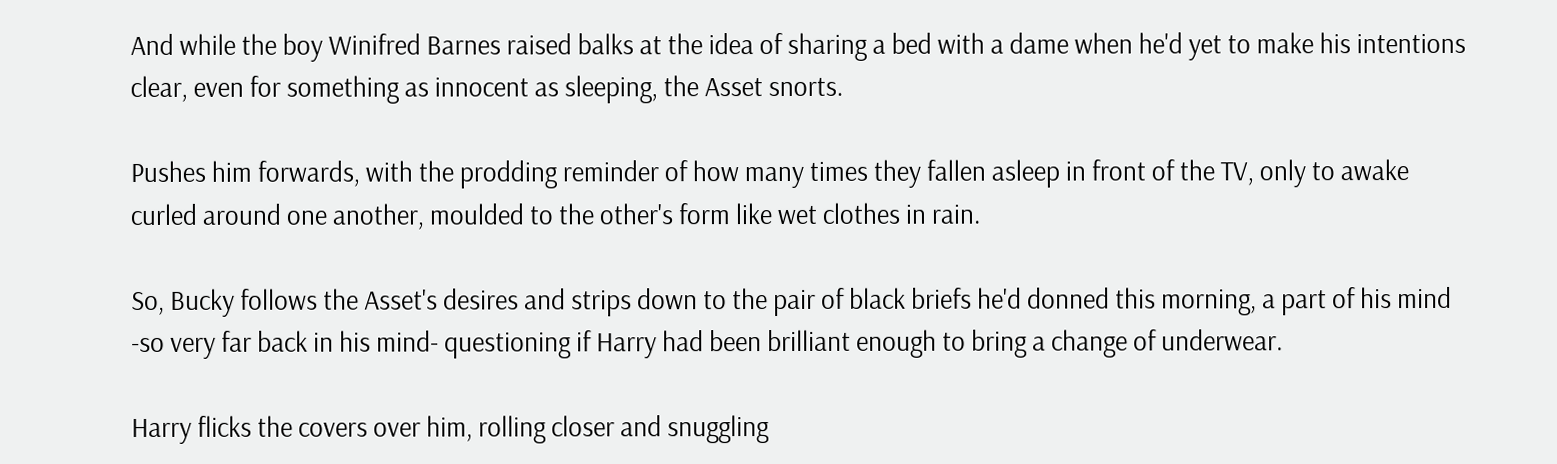And while the boy Winifred Barnes raised balks at the idea of sharing a bed with a dame when he'd yet to make his intentions clear, even for something as innocent as sleeping, the Asset snorts.

Pushes him forwards, with the prodding reminder of how many times they fallen asleep in front of the TV, only to awake curled around one another, moulded to the other's form like wet clothes in rain.

So, Bucky follows the Asset's desires and strips down to the pair of black briefs he'd donned this morning, a part of his mind -so very far back in his mind- questioning if Harry had been brilliant enough to bring a change of underwear.

Harry flicks the covers over him, rolling closer and snuggling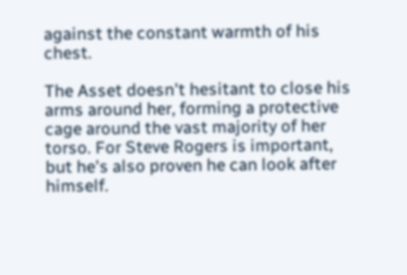against the constant warmth of his chest.

The Asset doesn't hesitant to close his arms around her, forming a protective cage around the vast majority of her torso. For Steve Rogers is important, but he's also proven he can look after himself.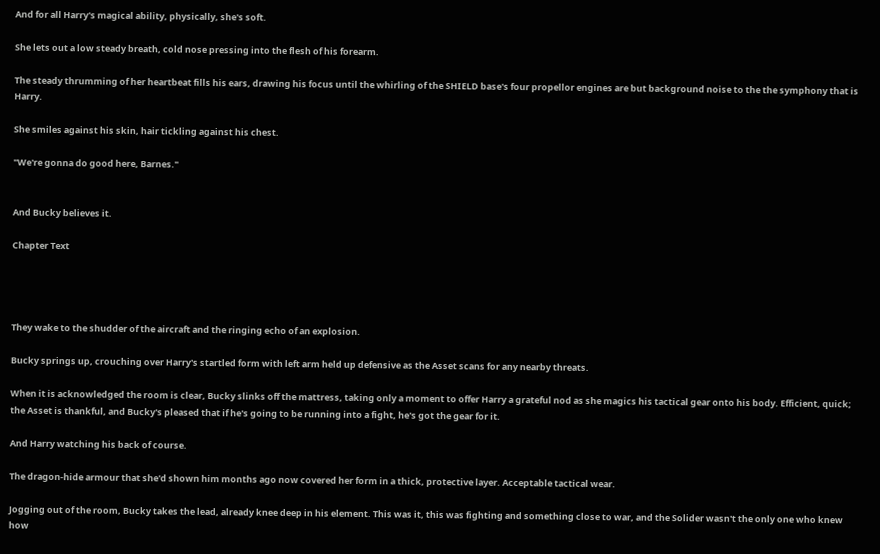And for all Harry's magical ability, physically, she's soft.

She lets out a low steady breath, cold nose pressing into the flesh of his forearm.

The steady thrumming of her heartbeat fills his ears, drawing his focus until the whirling of the SHIELD base's four propellor engines are but background noise to the the symphony that is Harry.

She smiles against his skin, hair tickling against his chest.

"We're gonna do good here, Barnes."


And Bucky believes it.

Chapter Text




They wake to the shudder of the aircraft and the ringing echo of an explosion.

Bucky springs up, crouching over Harry's startled form with left arm held up defensive as the Asset scans for any nearby threats.

When it is acknowledged the room is clear, Bucky slinks off the mattress, taking only a moment to offer Harry a grateful nod as she magics his tactical gear onto his body. Efficient, quick; the Asset is thankful, and Bucky's pleased that if he's going to be running into a fight, he's got the gear for it.

And Harry watching his back of course.

The dragon-hide armour that she'd shown him months ago now covered her form in a thick, protective layer. Acceptable tactical wear.

Jogging out of the room, Bucky takes the lead, already knee deep in his element. This was it, this was fighting and something close to war, and the Solider wasn't the only one who knew how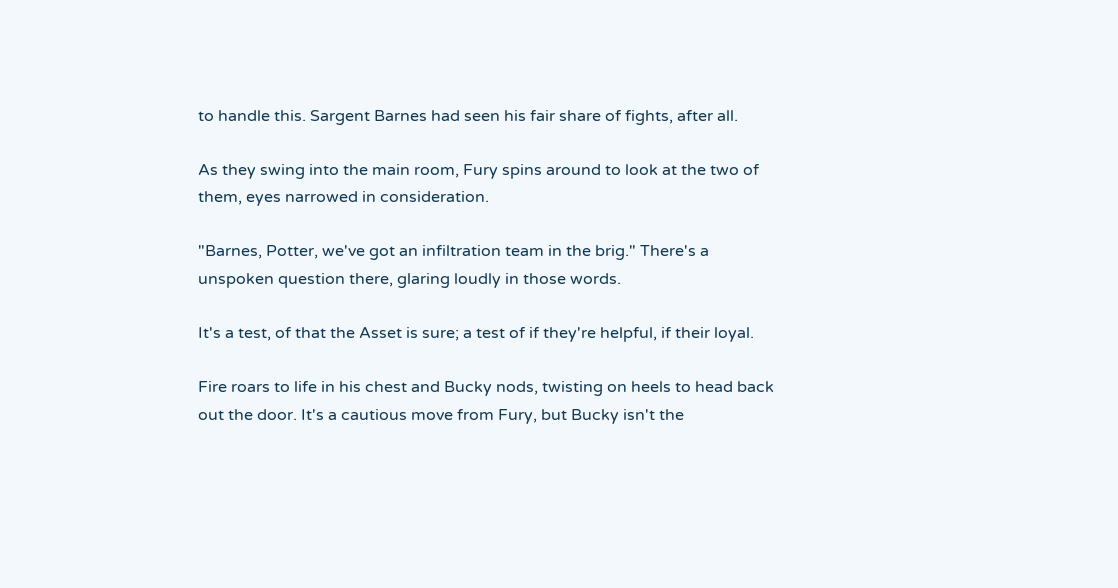to handle this. Sargent Barnes had seen his fair share of fights, after all.

As they swing into the main room, Fury spins around to look at the two of them, eyes narrowed in consideration.

"Barnes, Potter, we've got an infiltration team in the brig." There's a unspoken question there, glaring loudly in those words.

It's a test, of that the Asset is sure; a test of if they're helpful, if their loyal.

Fire roars to life in his chest and Bucky nods, twisting on heels to head back out the door. It's a cautious move from Fury, but Bucky isn't the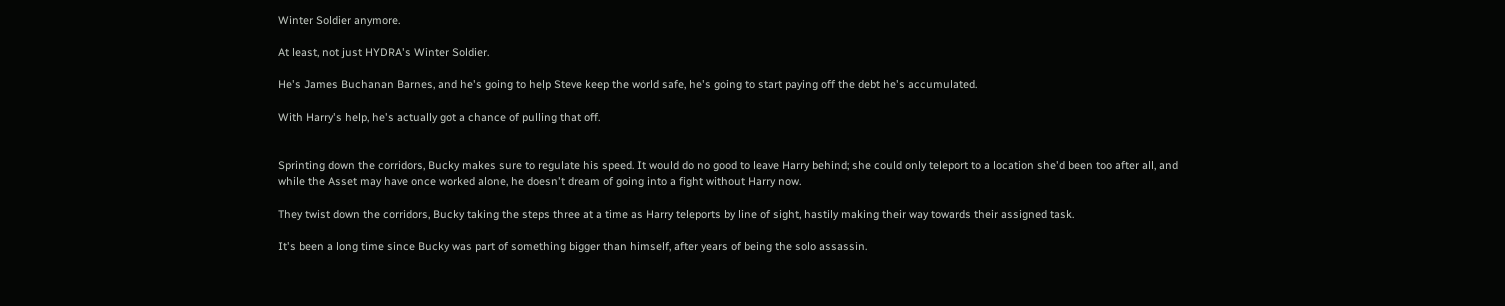Winter Soldier anymore.

At least, not just HYDRA's Winter Soldier.

He's James Buchanan Barnes, and he's going to help Steve keep the world safe, he's going to start paying off the debt he's accumulated.

With Harry's help, he's actually got a chance of pulling that off.


Sprinting down the corridors, Bucky makes sure to regulate his speed. It would do no good to leave Harry behind; she could only teleport to a location she'd been too after all, and while the Asset may have once worked alone, he doesn't dream of going into a fight without Harry now.

They twist down the corridors, Bucky taking the steps three at a time as Harry teleports by line of sight, hastily making their way towards their assigned task.

It's been a long time since Bucky was part of something bigger than himself, after years of being the solo assassin.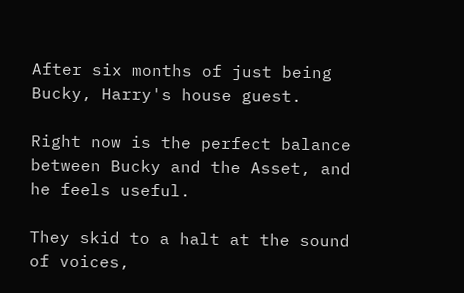After six months of just being Bucky, Harry's house guest.

Right now is the perfect balance between Bucky and the Asset, and he feels useful.

They skid to a halt at the sound of voices,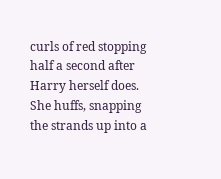curls of red stopping half a second after Harry herself does. She huffs, snapping the strands up into a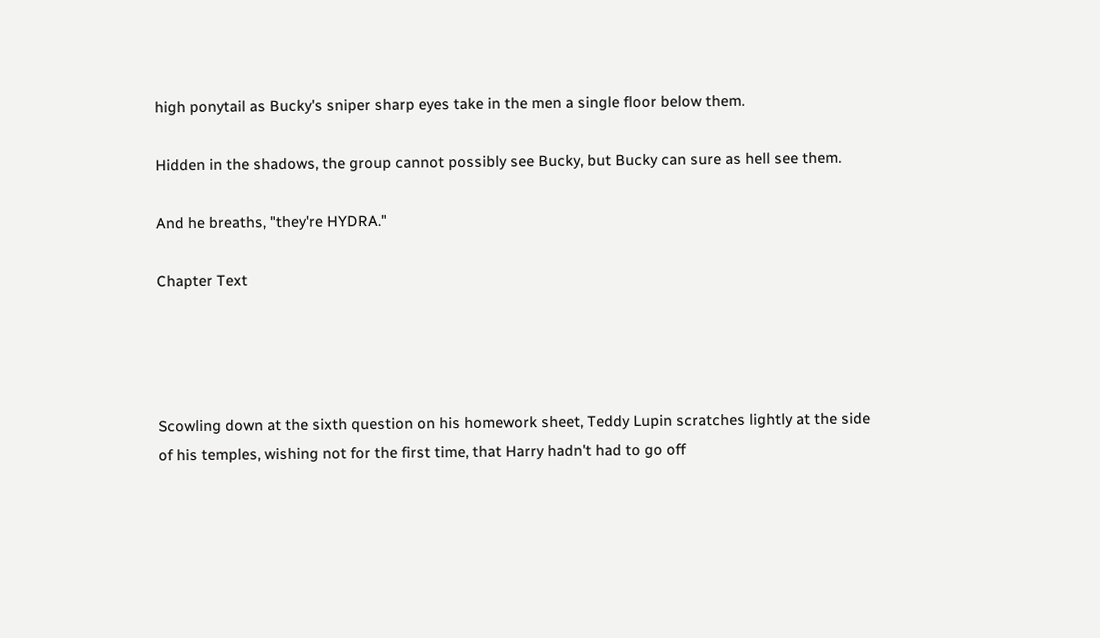high ponytail as Bucky's sniper sharp eyes take in the men a single floor below them.

Hidden in the shadows, the group cannot possibly see Bucky, but Bucky can sure as hell see them.

And he breaths, "they're HYDRA."

Chapter Text




Scowling down at the sixth question on his homework sheet, Teddy Lupin scratches lightly at the side of his temples, wishing not for the first time, that Harry hadn't had to go off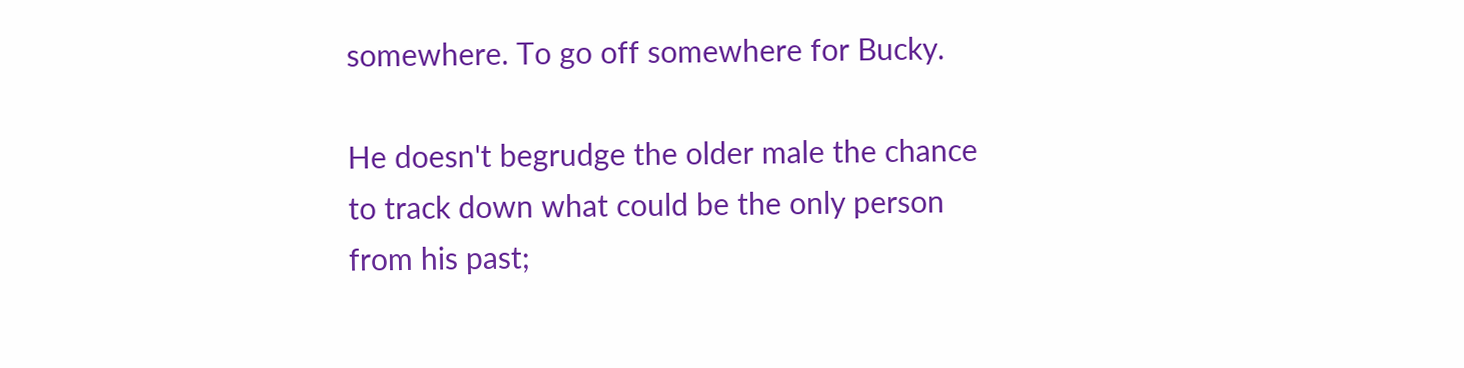somewhere. To go off somewhere for Bucky.

He doesn't begrudge the older male the chance to track down what could be the only person from his past;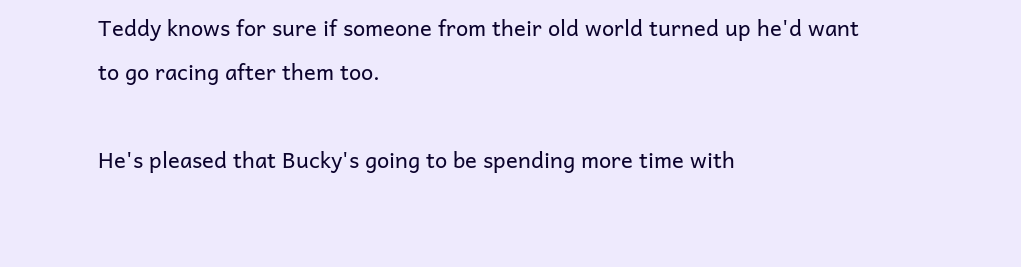Teddy knows for sure if someone from their old world turned up he'd want to go racing after them too.

He's pleased that Bucky's going to be spending more time with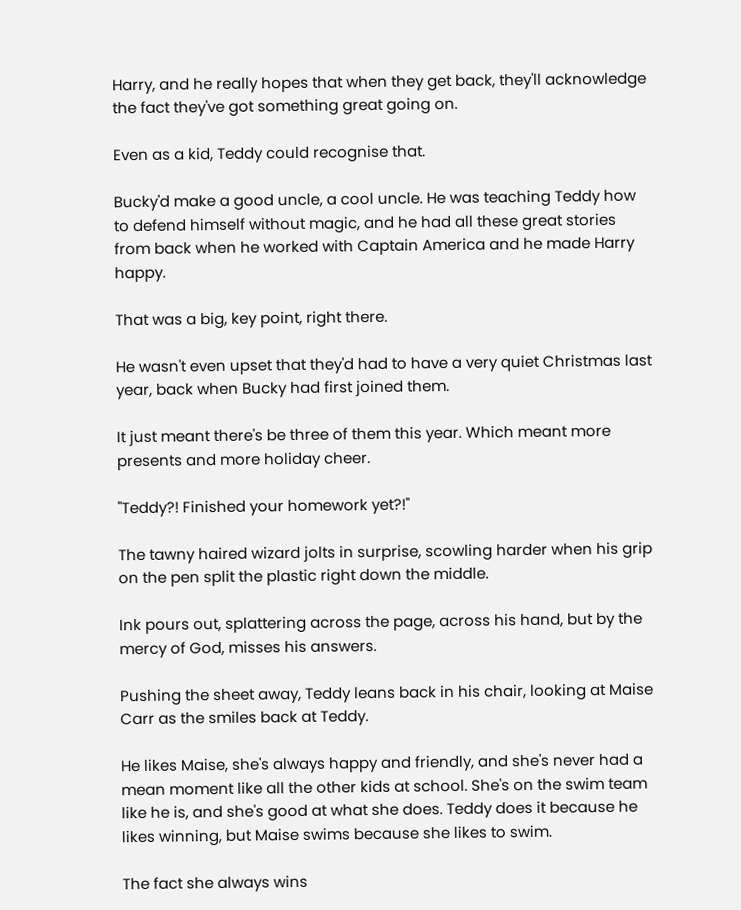Harry, and he really hopes that when they get back, they'll acknowledge the fact they've got something great going on.

Even as a kid, Teddy could recognise that.

Bucky'd make a good uncle, a cool uncle. He was teaching Teddy how to defend himself without magic, and he had all these great stories from back when he worked with Captain America and he made Harry happy.

That was a big, key point, right there.

He wasn't even upset that they'd had to have a very quiet Christmas last year, back when Bucky had first joined them.

It just meant there's be three of them this year. Which meant more presents and more holiday cheer.

"Teddy?! Finished your homework yet?!"

The tawny haired wizard jolts in surprise, scowling harder when his grip on the pen split the plastic right down the middle.

Ink pours out, splattering across the page, across his hand, but by the mercy of God, misses his answers.

Pushing the sheet away, Teddy leans back in his chair, looking at Maise Carr as the smiles back at Teddy.

He likes Maise, she's always happy and friendly, and she's never had a mean moment like all the other kids at school. She's on the swim team like he is, and she's good at what she does. Teddy does it because he likes winning, but Maise swims because she likes to swim.

The fact she always wins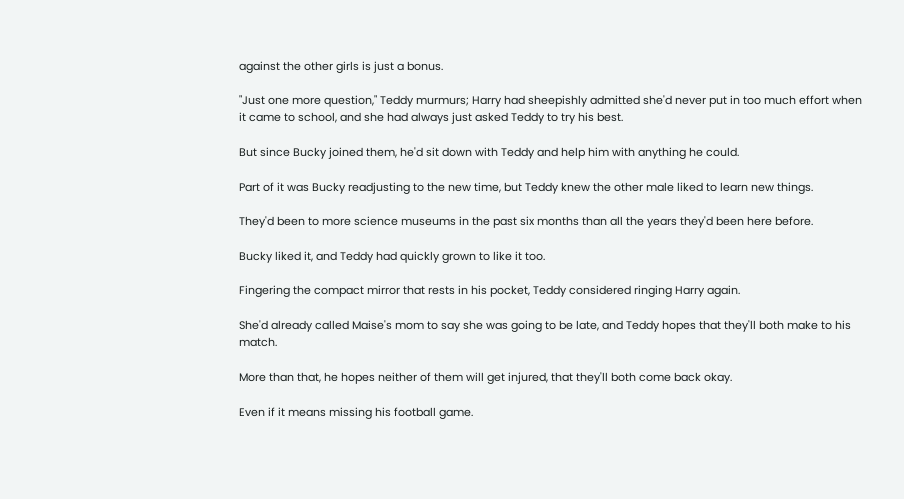against the other girls is just a bonus.

"Just one more question," Teddy murmurs; Harry had sheepishly admitted she'd never put in too much effort when it came to school, and she had always just asked Teddy to try his best.

But since Bucky joined them, he'd sit down with Teddy and help him with anything he could.

Part of it was Bucky readjusting to the new time, but Teddy knew the other male liked to learn new things.

They'd been to more science museums in the past six months than all the years they'd been here before.

Bucky liked it, and Teddy had quickly grown to like it too.

Fingering the compact mirror that rests in his pocket, Teddy considered ringing Harry again.

She'd already called Maise's mom to say she was going to be late, and Teddy hopes that they'll both make to his match.

More than that, he hopes neither of them will get injured, that they'll both come back okay.

Even if it means missing his football game.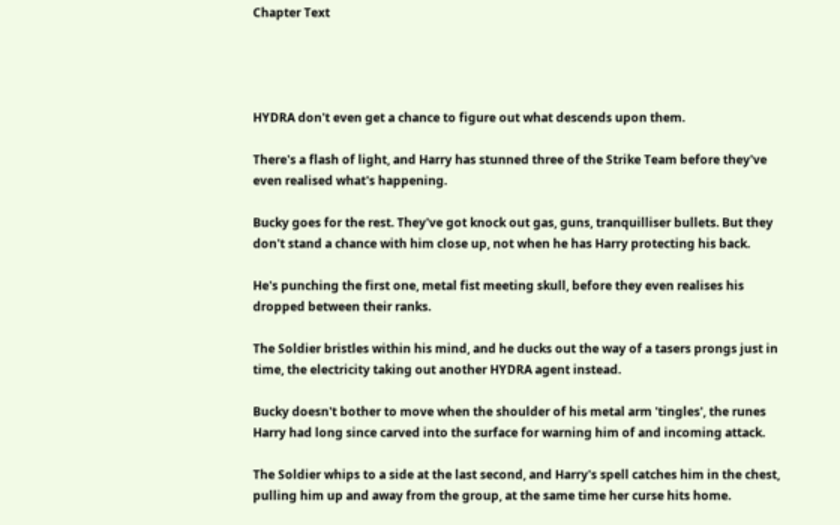Chapter Text




HYDRA don't even get a chance to figure out what descends upon them.

There's a flash of light, and Harry has stunned three of the Strike Team before they've even realised what's happening.

Bucky goes for the rest. They've got knock out gas, guns, tranquilliser bullets. But they don't stand a chance with him close up, not when he has Harry protecting his back.

He's punching the first one, metal fist meeting skull, before they even realises his dropped between their ranks.

The Soldier bristles within his mind, and he ducks out the way of a tasers prongs just in time, the electricity taking out another HYDRA agent instead.

Bucky doesn't bother to move when the shoulder of his metal arm 'tingles', the runes Harry had long since carved into the surface for warning him of and incoming attack.

The Soldier whips to a side at the last second, and Harry's spell catches him in the chest, pulling him up and away from the group, at the same time her curse hits home.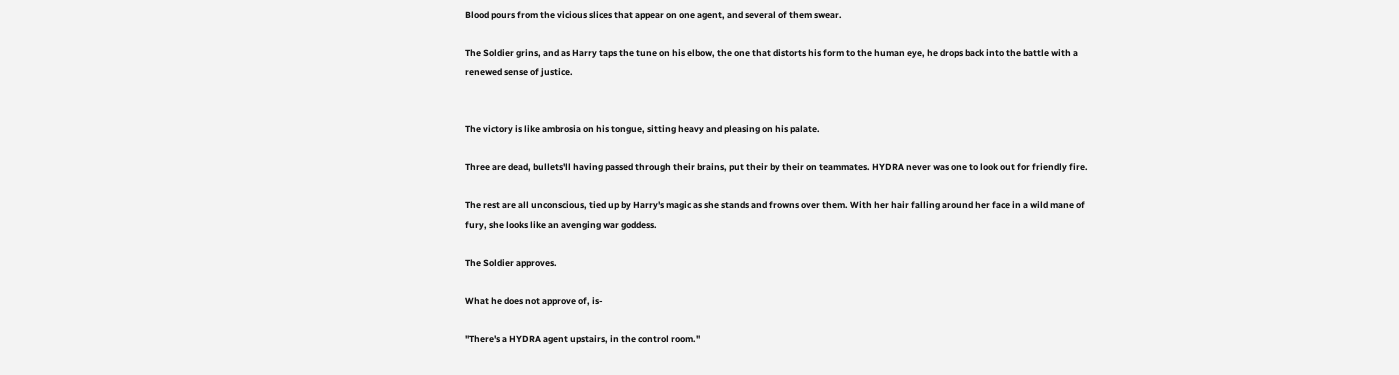Blood pours from the vicious slices that appear on one agent, and several of them swear.

The Soldier grins, and as Harry taps the tune on his elbow, the one that distorts his form to the human eye, he drops back into the battle with a renewed sense of justice.


The victory is like ambrosia on his tongue, sitting heavy and pleasing on his palate.

Three are dead, bullets'll having passed through their brains, put their by their on teammates. HYDRA never was one to look out for friendly fire.

The rest are all unconscious, tied up by Harry's magic as she stands and frowns over them. With her hair falling around her face in a wild mane of fury, she looks like an avenging war goddess.

The Soldier approves.

What he does not approve of, is-

"There's a HYDRA agent upstairs, in the control room."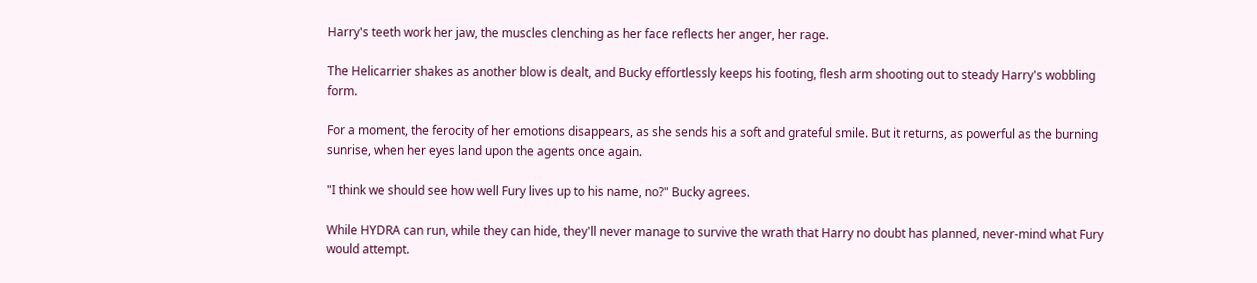Harry's teeth work her jaw, the muscles clenching as her face reflects her anger, her rage.

The Helicarrier shakes as another blow is dealt, and Bucky effortlessly keeps his footing, flesh arm shooting out to steady Harry's wobbling form.

For a moment, the ferocity of her emotions disappears, as she sends his a soft and grateful smile. But it returns, as powerful as the burning sunrise, when her eyes land upon the agents once again.

"I think we should see how well Fury lives up to his name, no?" Bucky agrees.

While HYDRA can run, while they can hide, they'll never manage to survive the wrath that Harry no doubt has planned, never-mind what Fury would attempt.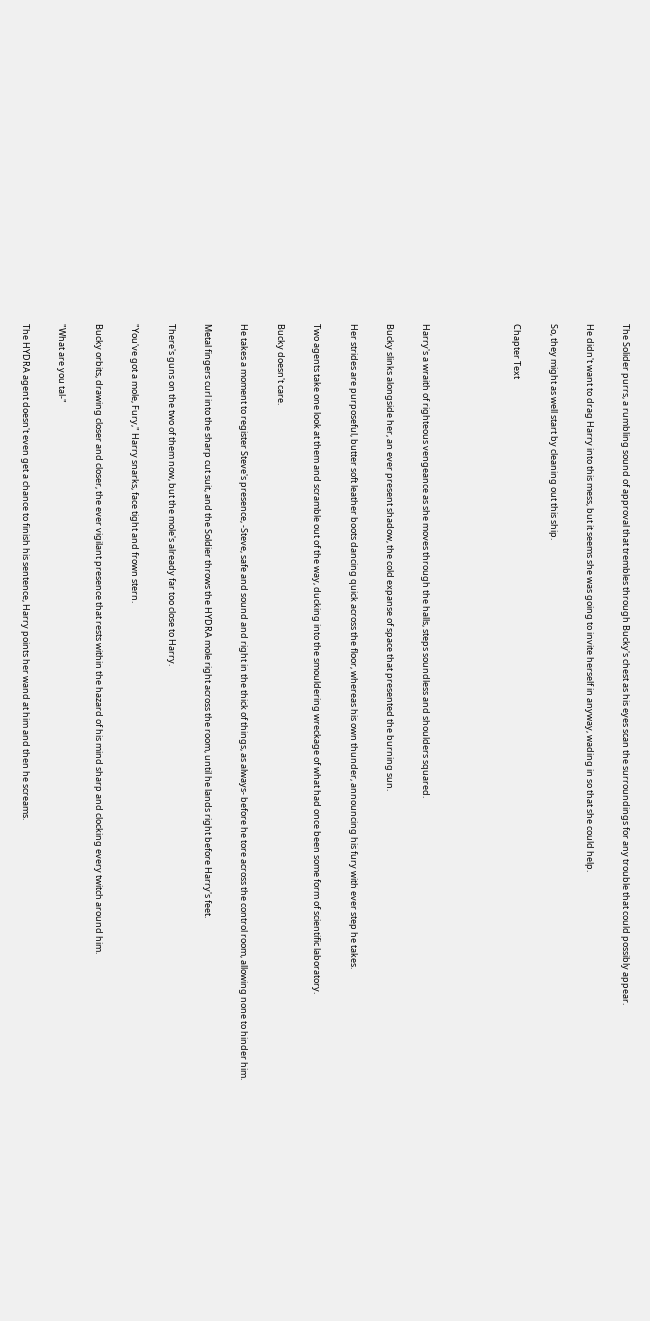The Solider purrs, a rumbling sound of approval that trembles through Bucky's chest as his eyes scan the surroundings for any trouble that could possibly appear.

He didn't want to drag Harry into this mess, but it seems she was going to invite herself in anyway, wading in so that she could help.

So, they might as well start by cleaning out this ship.

Chapter Text




Harry's a wraith of righteous vengeance as she moves through the halls, steps soundless and shoulders squared.

Bucky slinks alongside her, an ever present shadow, the cold expanse of space that presented the burning sun.

Her strides are purposeful, butter soft leather boots dancing quick across the floor, whereas his own thunder, announcing his fury with ever step he takes.

Two agents take one look at them and scramble out of the way, ducking into the smouldering wreckage of what had once been some form of scientific laboratory.

Bucky doesn't care.

He takes a moment to register Steve's presence, -Steve, safe and sound and right in the thick of things, as always- before he tore across the control room, allowing none to hinder him.

Metal fingers curl into the sharp cut suit, and the Soldier throws the HYDRA mole right across the room, until he lands right before Harry's feet.

There's guns on the two of them now, but the mole's already far too close to Harry.

"You've got a mole, Fury," Harry snarks, face tight and frown stern.

Bucky orbits, drawing closer and closer, the ever vigilant presence that rests within the hazard of his mind sharp and clocking every twitch around him.

"What are you tal-"

The HYDRA agent doesn't even get a chance to finish his sentence, Harry points her wand at him and then he screams.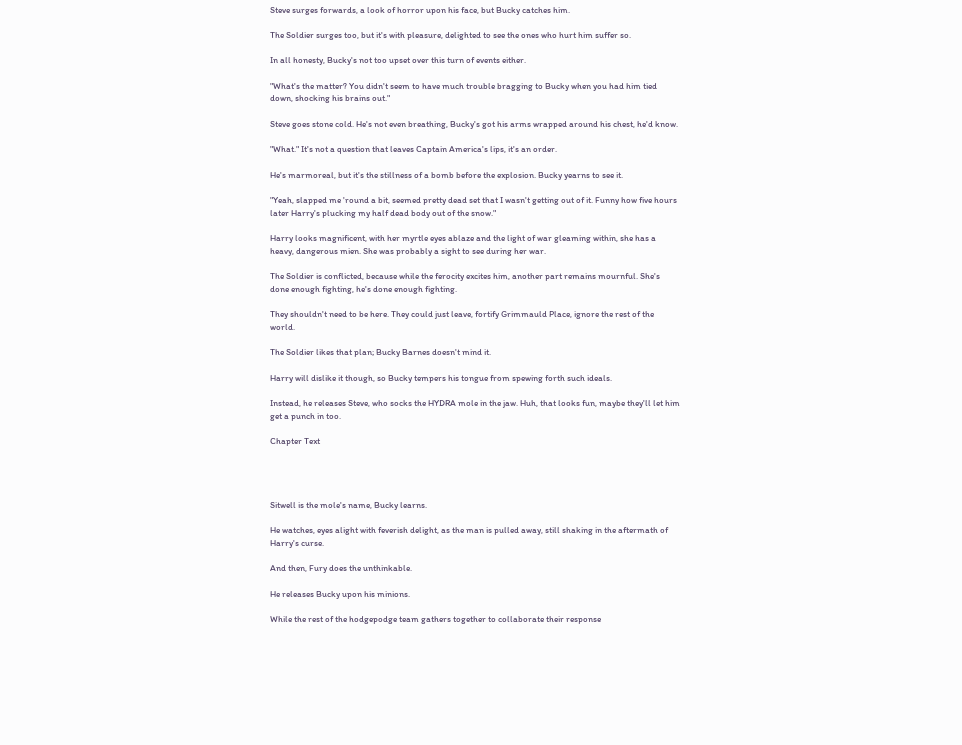Steve surges forwards, a look of horror upon his face, but Bucky catches him.

The Soldier surges too, but it's with pleasure, delighted to see the ones who hurt him suffer so.

In all honesty, Bucky's not too upset over this turn of events either.

"What's the matter? You didn't seem to have much trouble bragging to Bucky when you had him tied down, shocking his brains out."

Steve goes stone cold. He's not even breathing, Bucky's got his arms wrapped around his chest, he'd know.

"What." It's not a question that leaves Captain America's lips, it's an order.

He's marmoreal, but it's the stillness of a bomb before the explosion. Bucky yearns to see it.

"Yeah, slapped me 'round a bit, seemed pretty dead set that I wasn't getting out of it. Funny how five hours later Harry's plucking my half dead body out of the snow."

Harry looks magnificent, with her myrtle eyes ablaze and the light of war gleaming within, she has a heavy, dangerous mien. She was probably a sight to see during her war.

The Soldier is conflicted, because while the ferocity excites him, another part remains mournful. She's done enough fighting, he's done enough fighting.

They shouldn't need to be here. They could just leave, fortify Grimmauld Place, ignore the rest of the world.

The Soldier likes that plan; Bucky Barnes doesn't mind it.

Harry will dislike it though, so Bucky tempers his tongue from spewing forth such ideals.

Instead, he releases Steve, who socks the HYDRA mole in the jaw. Huh, that looks fun, maybe they'll let him get a punch in too.

Chapter Text




Sitwell is the mole's name, Bucky learns.

He watches, eyes alight with feverish delight, as the man is pulled away, still shaking in the aftermath of Harry's curse.

And then, Fury does the unthinkable.

He releases Bucky upon his minions.

While the rest of the hodgepodge team gathers together to collaborate their response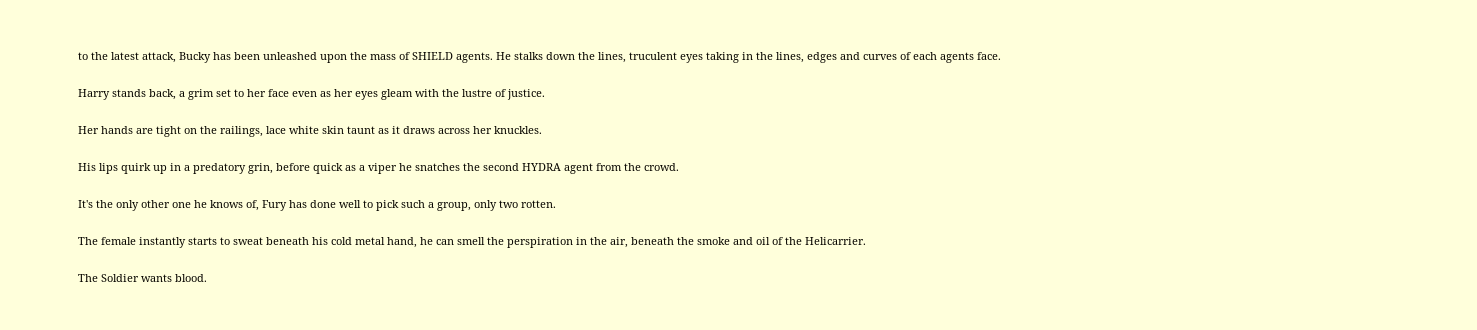to the latest attack, Bucky has been unleashed upon the mass of SHIELD agents. He stalks down the lines, truculent eyes taking in the lines, edges and curves of each agents face.

Harry stands back, a grim set to her face even as her eyes gleam with the lustre of justice.

Her hands are tight on the railings, lace white skin taunt as it draws across her knuckles.

His lips quirk up in a predatory grin, before quick as a viper he snatches the second HYDRA agent from the crowd.

It's the only other one he knows of, Fury has done well to pick such a group, only two rotten.

The female instantly starts to sweat beneath his cold metal hand, he can smell the perspiration in the air, beneath the smoke and oil of the Helicarrier.

The Soldier wants blood.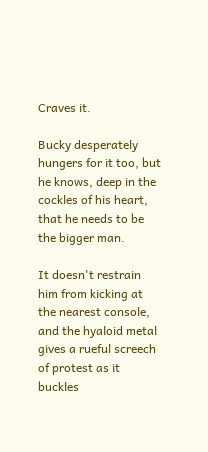Craves it.

Bucky desperately hungers for it too, but he knows, deep in the cockles of his heart, that he needs to be the bigger man.

It doesn't restrain him from kicking at the nearest console, and the hyaloid metal gives a rueful screech of protest as it buckles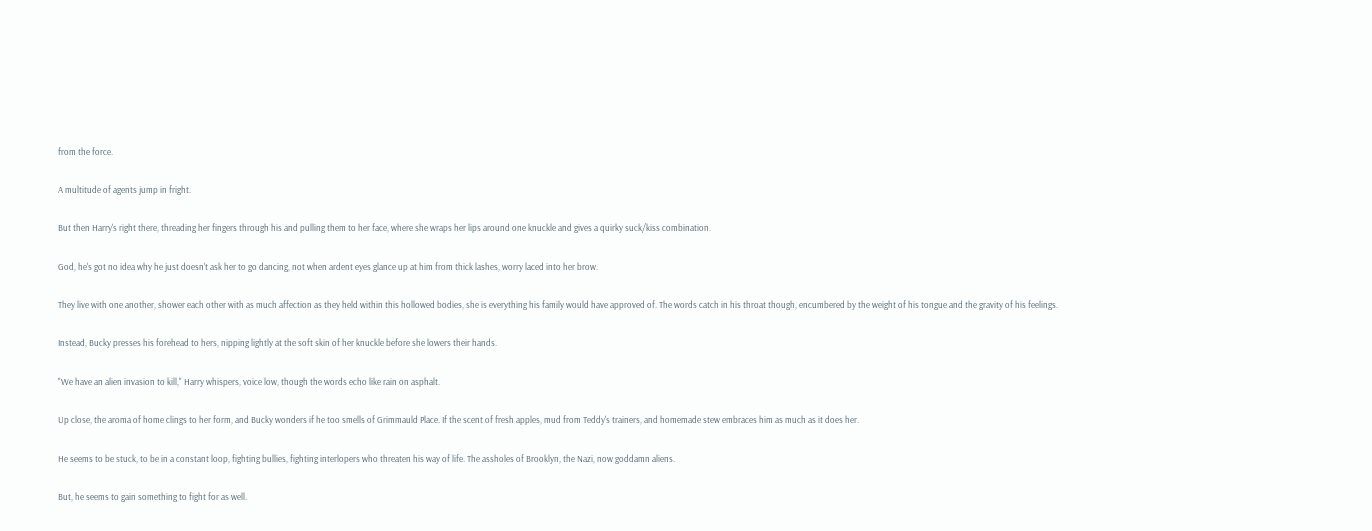from the force.

A multitude of agents jump in fright.

But then Harry's right there, threading her fingers through his and pulling them to her face, where she wraps her lips around one knuckle and gives a quirky suck/kiss combination.

God, he's got no idea why he just doesn't ask her to go dancing, not when ardent eyes glance up at him from thick lashes, worry laced into her brow.

They live with one another, shower each other with as much affection as they held within this hollowed bodies, she is everything his family would have approved of. The words catch in his throat though, encumbered by the weight of his tongue and the gravity of his feelings.

Instead, Bucky presses his forehead to hers, nipping lightly at the soft skin of her knuckle before she lowers their hands.

"We have an alien invasion to kill," Harry whispers, voice low, though the words echo like rain on asphalt.

Up close, the aroma of home clings to her form, and Bucky wonders if he too smells of Grimmauld Place. If the scent of fresh apples, mud from Teddy's trainers, and homemade stew embraces him as much as it does her.

He seems to be stuck, to be in a constant loop, fighting bullies, fighting interlopers who threaten his way of life. The assholes of Brooklyn, the Nazi, now goddamn aliens.

But, he seems to gain something to fight for as well.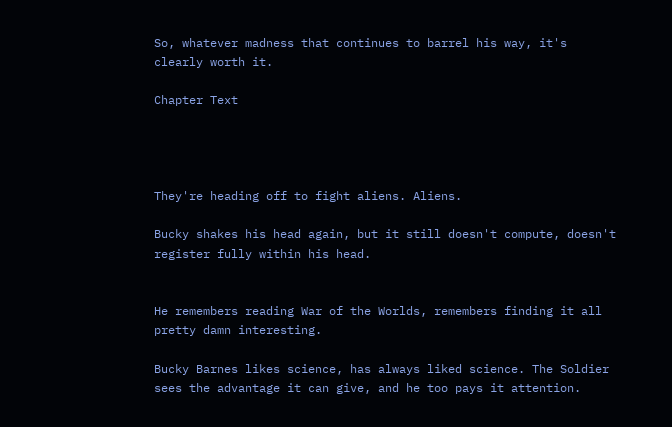So, whatever madness that continues to barrel his way, it's clearly worth it.

Chapter Text




They're heading off to fight aliens. Aliens.

Bucky shakes his head again, but it still doesn't compute, doesn't register fully within his head.


He remembers reading War of the Worlds, remembers finding it all pretty damn interesting.

Bucky Barnes likes science, has always liked science. The Soldier sees the advantage it can give, and he too pays it attention.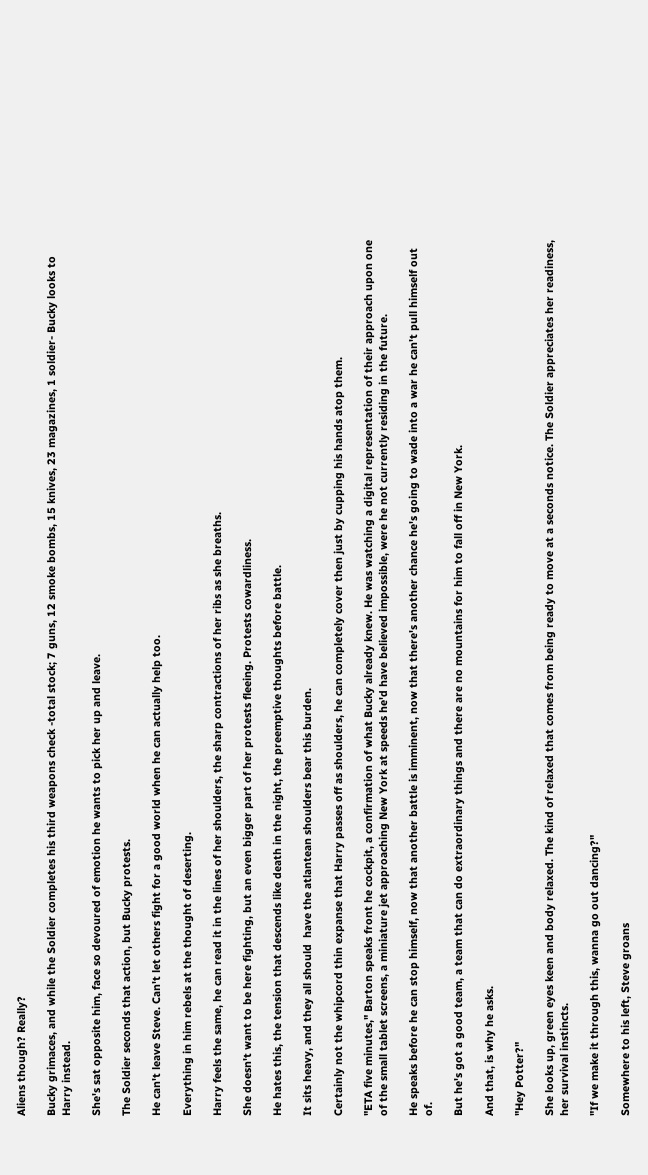Aliens though? Really?

Bucky grimaces, and while the Soldier completes his third weapons check -total stock; 7 guns, 12 smoke bombs, 15 knives, 23 magazines, 1 soldier- Bucky looks to Harry instead.

She's sat opposite him, face so devoured of emotion he wants to pick her up and leave.

The Soldier seconds that action, but Bucky protests.

He can't leave Steve. Can't let others fight for a good world when he can actually help too.

Everything in him rebels at the thought of deserting.

Harry feels the same, he can read it in the lines of her shoulders, the sharp contractions of her ribs as she breaths.

She doesn't want to be here fighting, but an even bigger part of her protests fleeing. Protests cowardliness.

He hates this, the tension that descends like death in the night, the preemptive thoughts before battle.

It sits heavy, and they all should  have the atlantean shoulders bear this burden.

Certainly not the whipcord thin expanse that Harry passes off as shoulders, he can completely cover then just by cupping his hands atop them.

"ETA five minutes," Barton speaks front he cockpit, a confirmation of what Bucky already knew. He was watching a digital representation of their approach upon one of the small tablet screens, a miniature jet approaching New York at speeds he'd have believed impossible, were he not currently residing in the future.

He speaks before he can stop himself, now that another battle is imminent, now that there's another chance he's going to wade into a war he can't pull himself out of.

But he's got a good team, a team that can do extraordinary things and there are no mountains for him to fall off in New York.

And that, is why he asks.

"Hey Potter?"

She looks up, green eyes keen and body relaxed. The kind of relaxed that comes from being ready to move at a seconds notice. The Soldier appreciates her readiness, her survival instincts.

"If we make it through this, wanna go out dancing?"

Somewhere to his left, Steve groans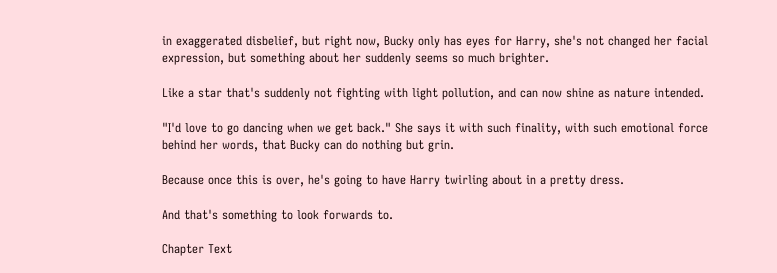in exaggerated disbelief, but right now, Bucky only has eyes for Harry, she's not changed her facial expression, but something about her suddenly seems so much brighter.

Like a star that's suddenly not fighting with light pollution, and can now shine as nature intended.

"I'd love to go dancing when we get back." She says it with such finality, with such emotional force behind her words, that Bucky can do nothing but grin.

Because once this is over, he's going to have Harry twirling about in a pretty dress.

And that's something to look forwards to.

Chapter Text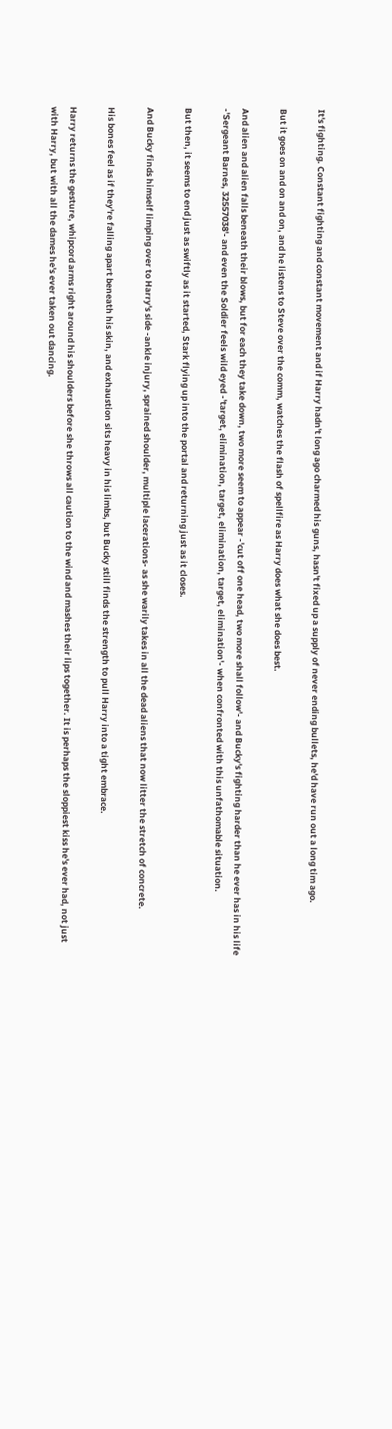It's fighting. Constant fighting and constant movement and if Harry hadn't long ago charmed his guns, hasn't fixed up a supply of never ending bullets, he'd have run out a long tim ago.

But it goes on and on and on, and he listens to Steve over the comm, watches the flash of spellfire as Harry does what she does best.

And alien and alien falls beneath their blows, but for each they take down, two more seem to appear -'cut off one head, two more shall follow'- and Bucky's fighting harder than he ever has in his life -'Sergeant Barnes, 32557038'- and even the Soldier feels wild eyed -'target, elimination, target, elimination, target, elimination'- when confronted with this unfathomable situation.

But then, it seems to end just as swiftly as it started, Stark flying up into the portal and returning just as it closes.

And Bucky finds himself limping over to Harry's side -ankle injury, sprained shoulder, multiple lacerations- as she warily takes in all the dead aliens that now litter the stretch of concrete.

His bones feel as if they're falling apart beneath his skin, and exhaustion sits heavy in his limbs, but Bucky still finds the strength to pull Harry into a tight embrace.

Harry returns the gesture, whipcord arms right around his shoulders before she throws all caution to the wind and mashes their lips together. It is perhaps the sloppiest kiss he's ever had, not just with Harry, but with all the dames he's ever taken out dancing.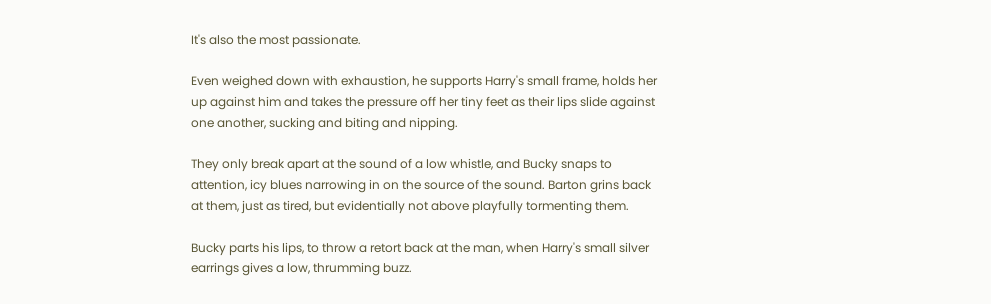It's also the most passionate.

Even weighed down with exhaustion, he supports Harry's small frame, holds her up against him and takes the pressure off her tiny feet as their lips slide against one another, sucking and biting and nipping.

They only break apart at the sound of a low whistle, and Bucky snaps to attention, icy blues narrowing in on the source of the sound. Barton grins back at them, just as tired, but evidentially not above playfully tormenting them.

Bucky parts his lips, to throw a retort back at the man, when Harry's small silver earrings gives a low, thrumming buzz.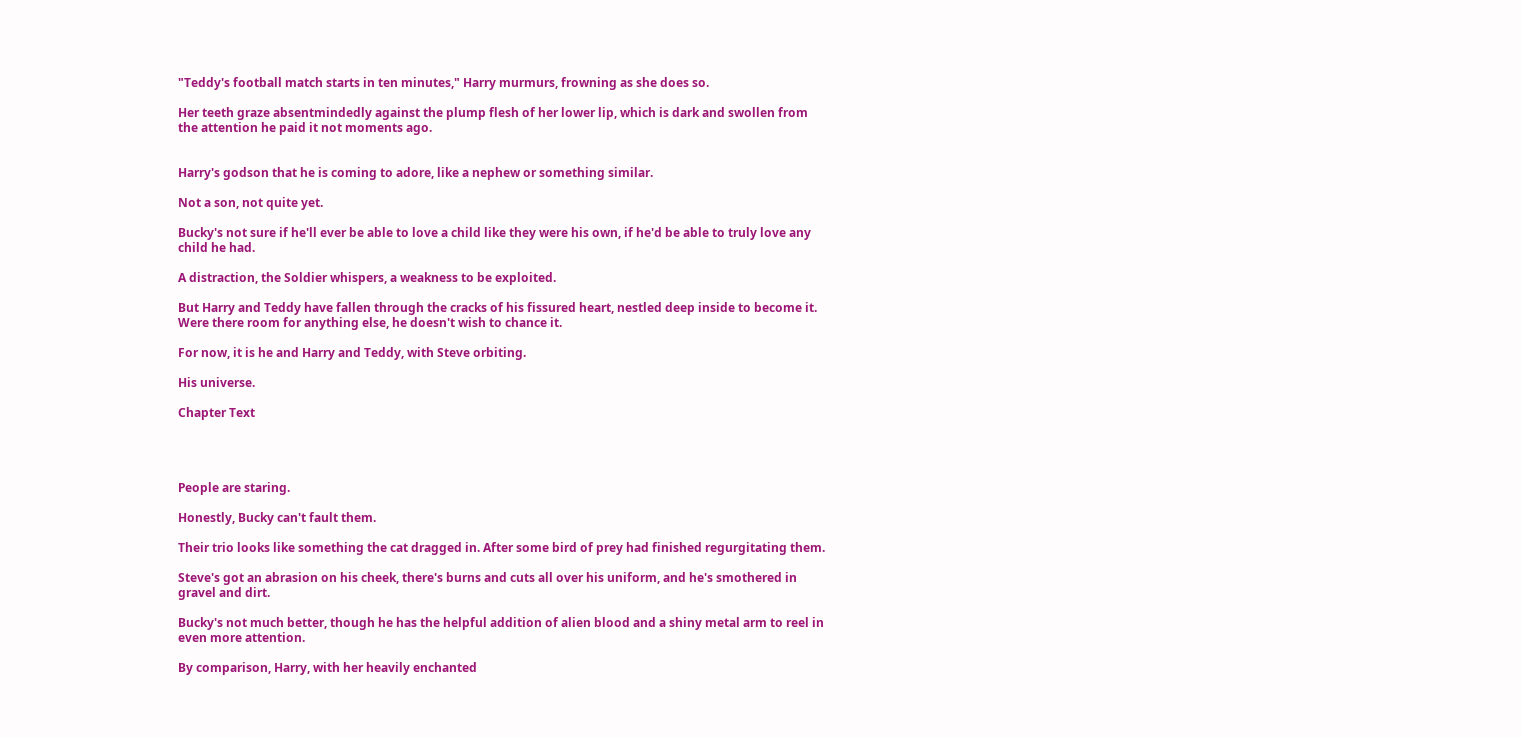"Teddy's football match starts in ten minutes," Harry murmurs, frowning as she does so.

Her teeth graze absentmindedly against the plump flesh of her lower lip, which is dark and swollen from the attention he paid it not moments ago.


Harry's godson that he is coming to adore, like a nephew or something similar.

Not a son, not quite yet.

Bucky's not sure if he'll ever be able to love a child like they were his own, if he'd be able to truly love any child he had.

A distraction, the Soldier whispers, a weakness to be exploited.

But Harry and Teddy have fallen through the cracks of his fissured heart, nestled deep inside to become it. Were there room for anything else, he doesn't wish to chance it.

For now, it is he and Harry and Teddy, with Steve orbiting.

His universe.

Chapter Text




People are staring.

Honestly, Bucky can't fault them.

Their trio looks like something the cat dragged in. After some bird of prey had finished regurgitating them.

Steve's got an abrasion on his cheek, there's burns and cuts all over his uniform, and he's smothered in gravel and dirt.

Bucky's not much better, though he has the helpful addition of alien blood and a shiny metal arm to reel in even more attention.

By comparison, Harry, with her heavily enchanted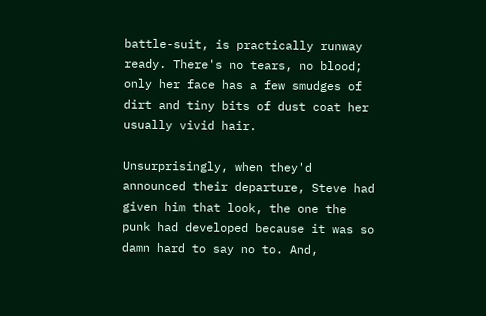battle-suit, is practically runway ready. There's no tears, no blood; only her face has a few smudges of dirt and tiny bits of dust coat her usually vivid hair.

Unsurprisingly, when they'd announced their departure, Steve had given him that look, the one the punk had developed because it was so damn hard to say no to. And,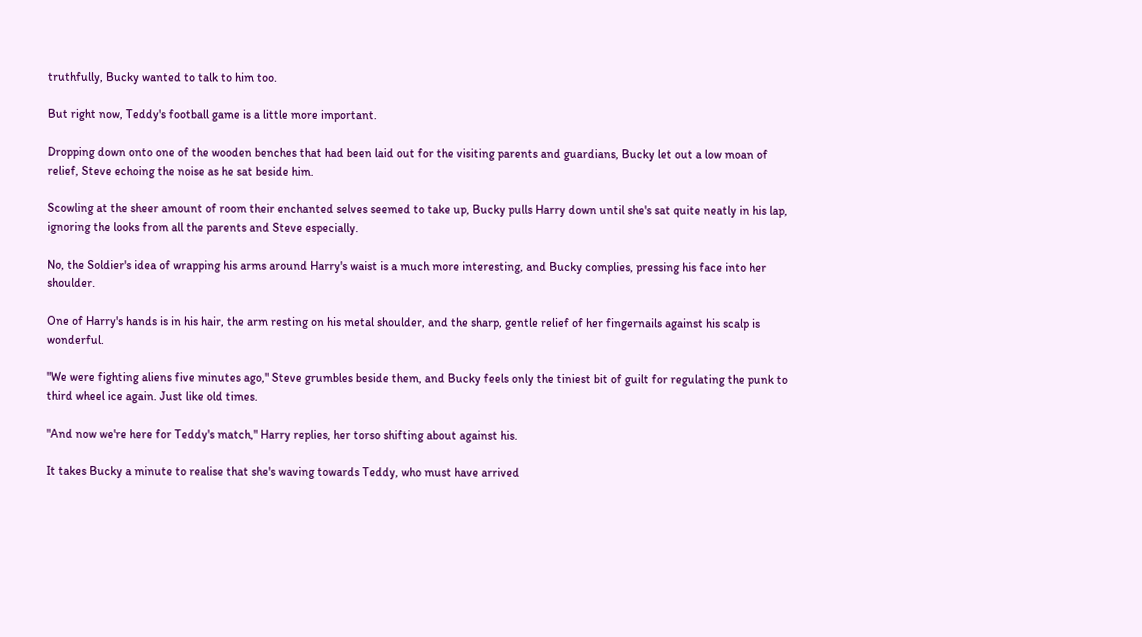truthfully, Bucky wanted to talk to him too.

But right now, Teddy's football game is a little more important.

Dropping down onto one of the wooden benches that had been laid out for the visiting parents and guardians, Bucky let out a low moan of relief, Steve echoing the noise as he sat beside him.

Scowling at the sheer amount of room their enchanted selves seemed to take up, Bucky pulls Harry down until she's sat quite neatly in his lap, ignoring the looks from all the parents and Steve especially.

No, the Soldier's idea of wrapping his arms around Harry's waist is a much more interesting, and Bucky complies, pressing his face into her shoulder.

One of Harry's hands is in his hair, the arm resting on his metal shoulder, and the sharp, gentle relief of her fingernails against his scalp is wonderful.

"We were fighting aliens five minutes ago," Steve grumbles beside them, and Bucky feels only the tiniest bit of guilt for regulating the punk to third wheel ice again. Just like old times.

"And now we're here for Teddy's match," Harry replies, her torso shifting about against his.

It takes Bucky a minute to realise that she's waving towards Teddy, who must have arrived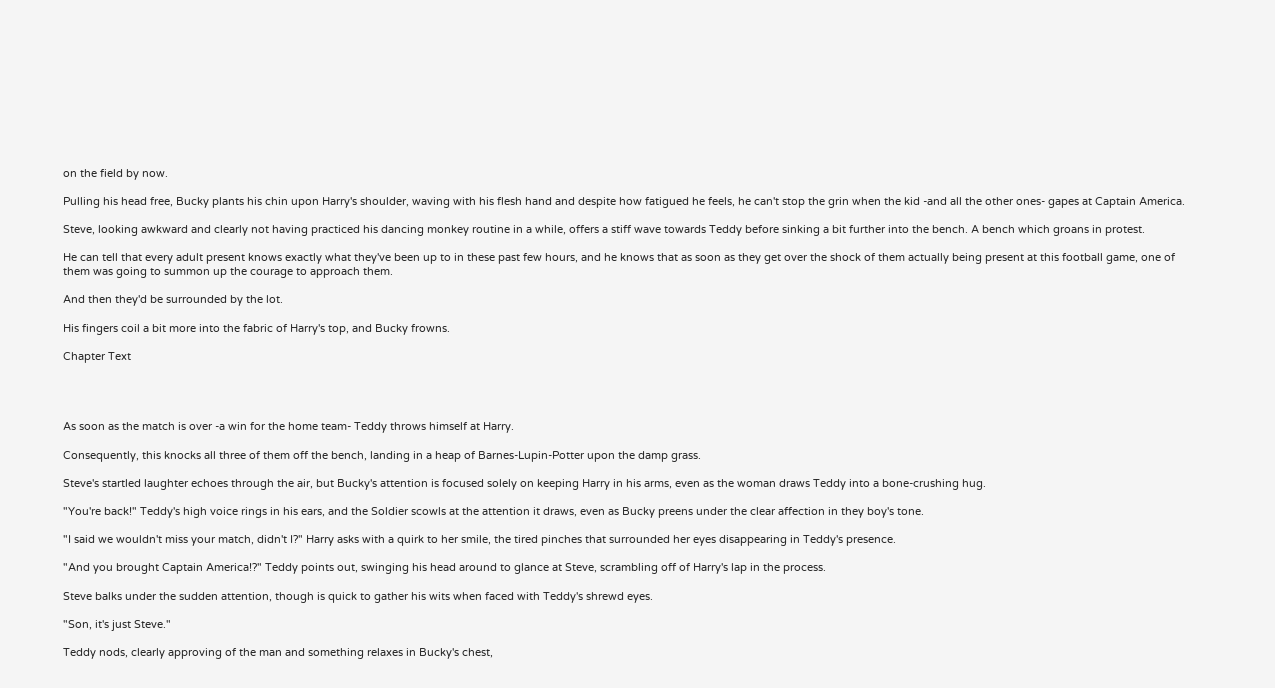on the field by now.

Pulling his head free, Bucky plants his chin upon Harry's shoulder, waving with his flesh hand and despite how fatigued he feels, he can't stop the grin when the kid -and all the other ones- gapes at Captain America.

Steve, looking awkward and clearly not having practiced his dancing monkey routine in a while, offers a stiff wave towards Teddy before sinking a bit further into the bench. A bench which groans in protest.

He can tell that every adult present knows exactly what they've been up to in these past few hours, and he knows that as soon as they get over the shock of them actually being present at this football game, one of them was going to summon up the courage to approach them.

And then they'd be surrounded by the lot.

His fingers coil a bit more into the fabric of Harry's top, and Bucky frowns.

Chapter Text




As soon as the match is over -a win for the home team- Teddy throws himself at Harry.

Consequently, this knocks all three of them off the bench, landing in a heap of Barnes-Lupin-Potter upon the damp grass.

Steve's startled laughter echoes through the air, but Bucky's attention is focused solely on keeping Harry in his arms, even as the woman draws Teddy into a bone-crushing hug.

"You're back!" Teddy's high voice rings in his ears, and the Soldier scowls at the attention it draws, even as Bucky preens under the clear affection in they boy's tone.

"I said we wouldn't miss your match, didn't I?" Harry asks with a quirk to her smile, the tired pinches that surrounded her eyes disappearing in Teddy's presence.

"And you brought Captain America!?" Teddy points out, swinging his head around to glance at Steve, scrambling off of Harry's lap in the process.

Steve balks under the sudden attention, though is quick to gather his wits when faced with Teddy's shrewd eyes.

"Son, it's just Steve."

Teddy nods, clearly approving of the man and something relaxes in Bucky's chest,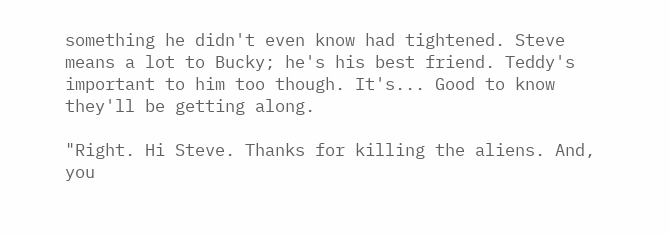something he didn't even know had tightened. Steve means a lot to Bucky; he's his best friend. Teddy's important to him too though. It's... Good to know they'll be getting along.

"Right. Hi Steve. Thanks for killing the aliens. And, you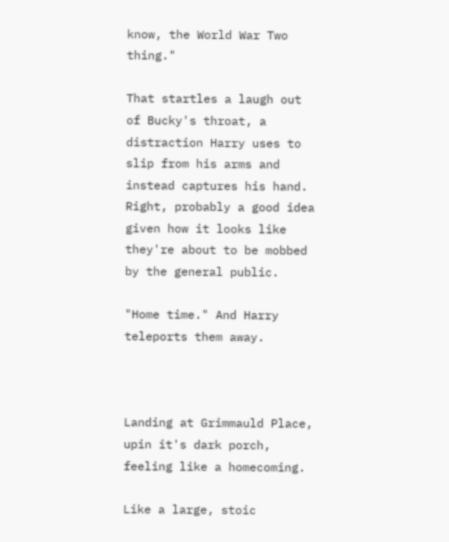know, the World War Two thing."

That startles a laugh out of Bucky's throat, a distraction Harry uses to slip from his arms and instead captures his hand. Right, probably a good idea given how it looks like they're about to be mobbed by the general public.

"Home time." And Harry teleports them away.



Landing at Grimmauld Place, upin it's dark porch, feeling like a homecoming.

Like a large, stoic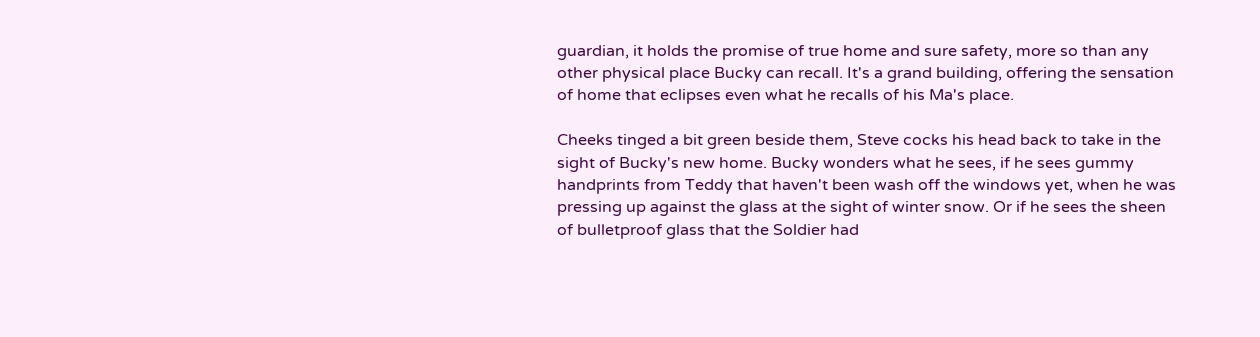guardian, it holds the promise of true home and sure safety, more so than any other physical place Bucky can recall. It's a grand building, offering the sensation of home that eclipses even what he recalls of his Ma's place.

Cheeks tinged a bit green beside them, Steve cocks his head back to take in the sight of Bucky's new home. Bucky wonders what he sees, if he sees gummy handprints from Teddy that haven't been wash off the windows yet, when he was pressing up against the glass at the sight of winter snow. Or if he sees the sheen of bulletproof glass that the Soldier had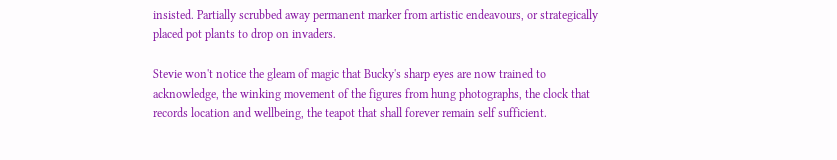insisted. Partially scrubbed away permanent marker from artistic endeavours, or strategically placed pot plants to drop on invaders.

Stevie won't notice the gleam of magic that Bucky's sharp eyes are now trained to acknowledge, the winking movement of the figures from hung photographs, the clock that records location and wellbeing, the teapot that shall forever remain self sufficient.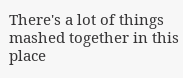There's a lot of things mashed together in this place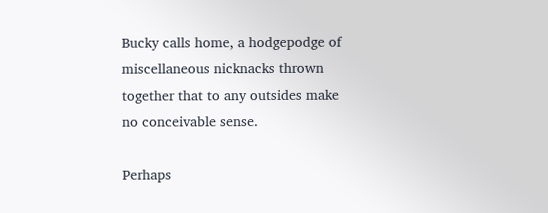Bucky calls home, a hodgepodge of miscellaneous nicknacks thrown together that to any outsides make no conceivable sense.

Perhaps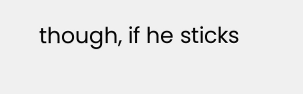though, if he sticks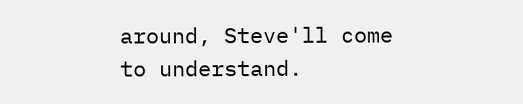around, Steve'll come to understand.